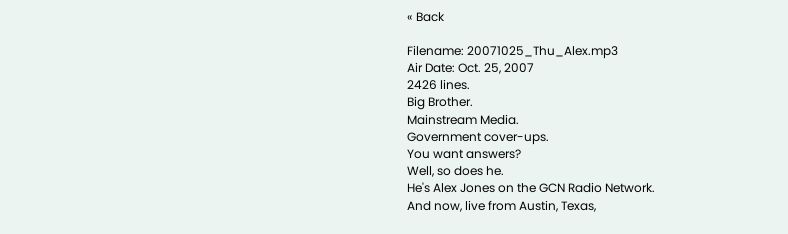« Back

Filename: 20071025_Thu_Alex.mp3
Air Date: Oct. 25, 2007
2426 lines.
Big Brother.
Mainstream Media.
Government cover-ups.
You want answers?
Well, so does he.
He's Alex Jones on the GCN Radio Network.
And now, live from Austin, Texas,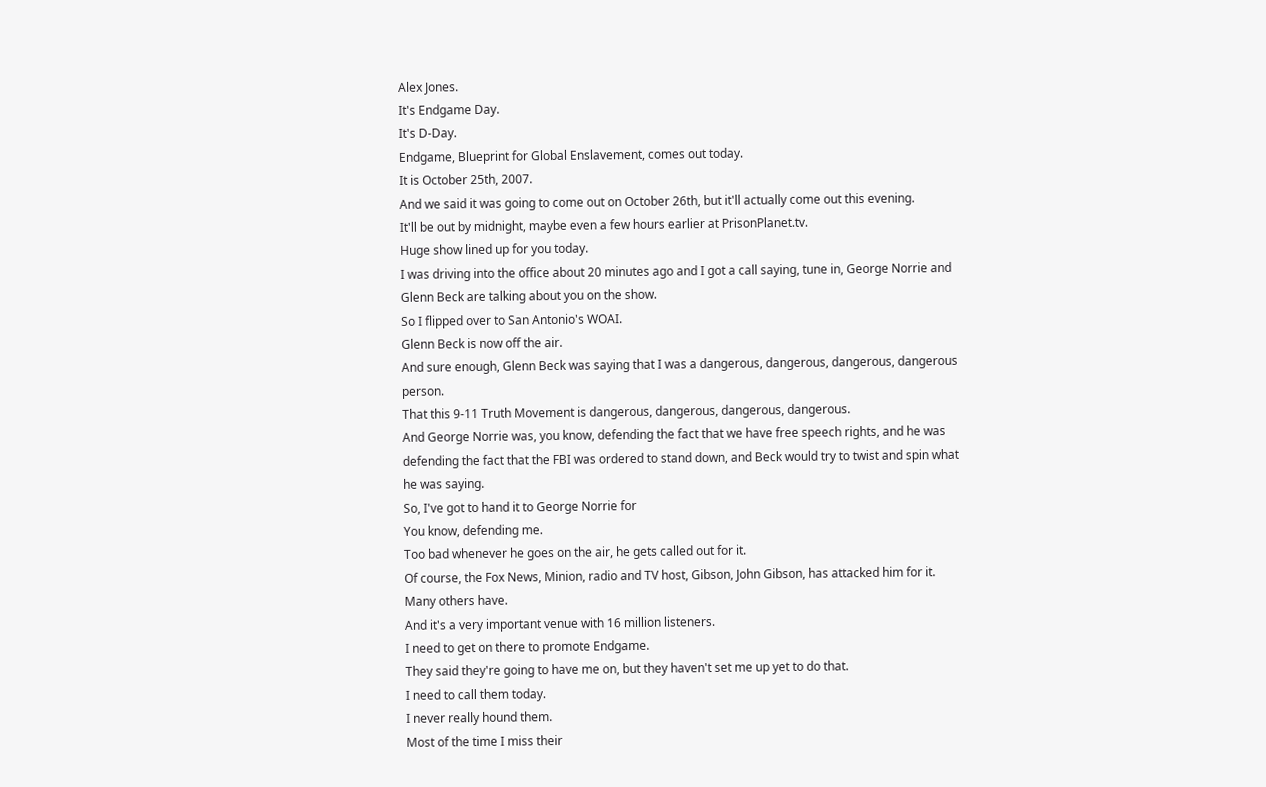Alex Jones.
It's Endgame Day.
It's D-Day.
Endgame, Blueprint for Global Enslavement, comes out today.
It is October 25th, 2007.
And we said it was going to come out on October 26th, but it'll actually come out this evening.
It'll be out by midnight, maybe even a few hours earlier at PrisonPlanet.tv.
Huge show lined up for you today.
I was driving into the office about 20 minutes ago and I got a call saying, tune in, George Norrie and Glenn Beck are talking about you on the show.
So I flipped over to San Antonio's WOAI.
Glenn Beck is now off the air.
And sure enough, Glenn Beck was saying that I was a dangerous, dangerous, dangerous, dangerous person.
That this 9-11 Truth Movement is dangerous, dangerous, dangerous, dangerous.
And George Norrie was, you know, defending the fact that we have free speech rights, and he was defending the fact that the FBI was ordered to stand down, and Beck would try to twist and spin what he was saying.
So, I've got to hand it to George Norrie for
You know, defending me.
Too bad whenever he goes on the air, he gets called out for it.
Of course, the Fox News, Minion, radio and TV host, Gibson, John Gibson, has attacked him for it.
Many others have.
And it's a very important venue with 16 million listeners.
I need to get on there to promote Endgame.
They said they're going to have me on, but they haven't set me up yet to do that.
I need to call them today.
I never really hound them.
Most of the time I miss their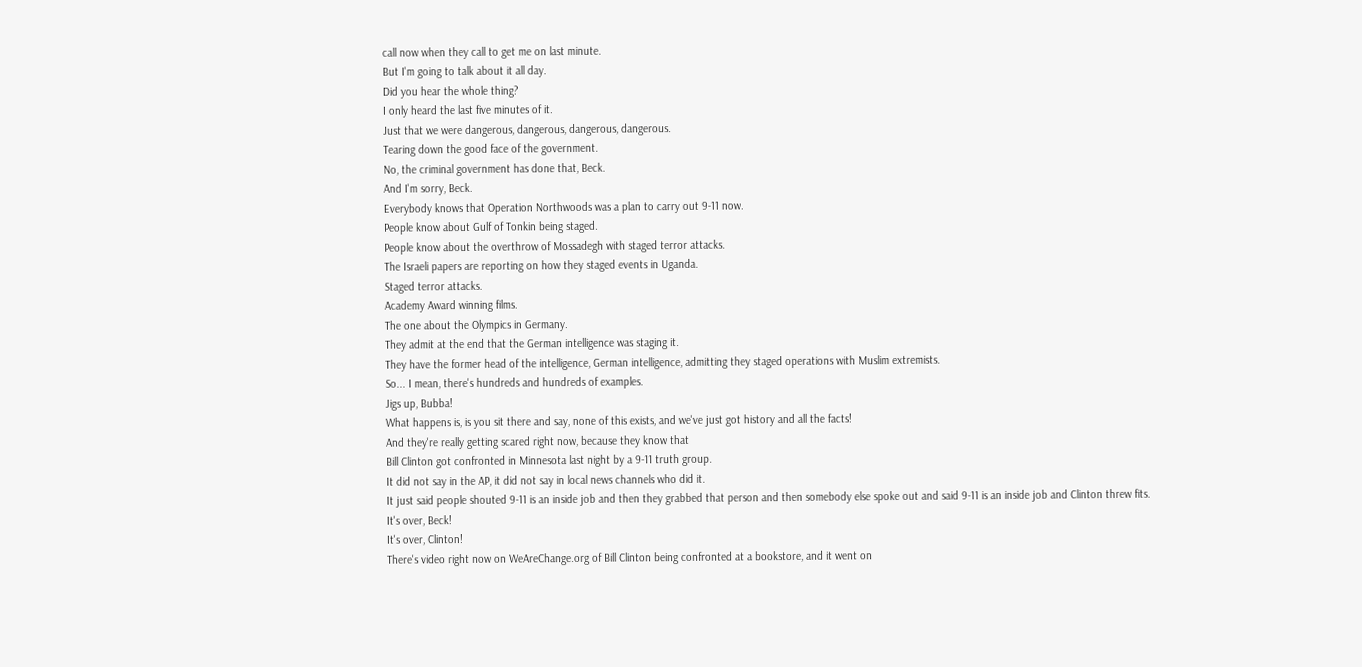call now when they call to get me on last minute.
But I'm going to talk about it all day.
Did you hear the whole thing?
I only heard the last five minutes of it.
Just that we were dangerous, dangerous, dangerous, dangerous.
Tearing down the good face of the government.
No, the criminal government has done that, Beck.
And I'm sorry, Beck.
Everybody knows that Operation Northwoods was a plan to carry out 9-11 now.
People know about Gulf of Tonkin being staged.
People know about the overthrow of Mossadegh with staged terror attacks.
The Israeli papers are reporting on how they staged events in Uganda.
Staged terror attacks.
Academy Award winning films.
The one about the Olympics in Germany.
They admit at the end that the German intelligence was staging it.
They have the former head of the intelligence, German intelligence, admitting they staged operations with Muslim extremists.
So... I mean, there's hundreds and hundreds of examples.
Jigs up, Bubba!
What happens is, is you sit there and say, none of this exists, and we've just got history and all the facts!
And they're really getting scared right now, because they know that
Bill Clinton got confronted in Minnesota last night by a 9-11 truth group.
It did not say in the AP, it did not say in local news channels who did it.
It just said people shouted 9-11 is an inside job and then they grabbed that person and then somebody else spoke out and said 9-11 is an inside job and Clinton threw fits.
It's over, Beck!
It's over, Clinton!
There's video right now on WeAreChange.org of Bill Clinton being confronted at a bookstore, and it went on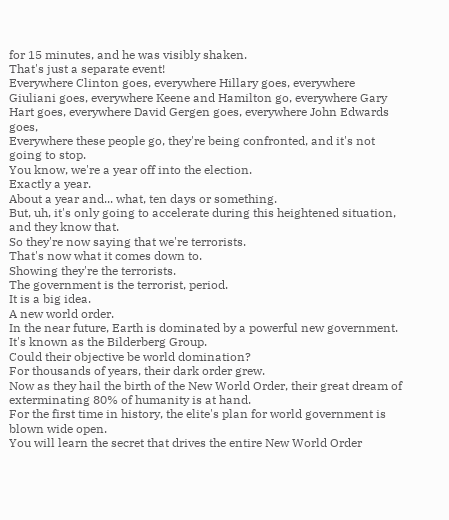for 15 minutes, and he was visibly shaken.
That's just a separate event!
Everywhere Clinton goes, everywhere Hillary goes, everywhere Giuliani goes, everywhere Keene and Hamilton go, everywhere Gary Hart goes, everywhere David Gergen goes, everywhere John Edwards goes,
Everywhere these people go, they're being confronted, and it's not going to stop.
You know, we're a year off into the election.
Exactly a year.
About a year and... what, ten days or something.
But, uh, it's only going to accelerate during this heightened situation, and they know that.
So they're now saying that we're terrorists.
That's now what it comes down to.
Showing they're the terrorists.
The government is the terrorist, period.
It is a big idea.
A new world order.
In the near future, Earth is dominated by a powerful new government.
It's known as the Bilderberg Group.
Could their objective be world domination?
For thousands of years, their dark order grew.
Now as they hail the birth of the New World Order, their great dream of exterminating 80% of humanity is at hand.
For the first time in history, the elite's plan for world government is blown wide open.
You will learn the secret that drives the entire New World Order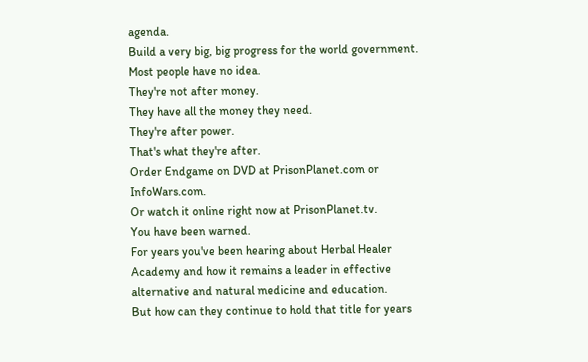agenda.
Build a very big, big progress for the world government.
Most people have no idea.
They're not after money.
They have all the money they need.
They're after power.
That's what they're after.
Order Endgame on DVD at PrisonPlanet.com or InfoWars.com.
Or watch it online right now at PrisonPlanet.tv.
You have been warned.
For years you've been hearing about Herbal Healer Academy and how it remains a leader in effective alternative and natural medicine and education.
But how can they continue to hold that title for years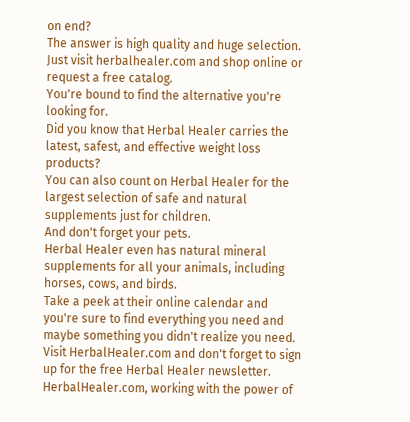on end?
The answer is high quality and huge selection.
Just visit herbalhealer.com and shop online or request a free catalog.
You're bound to find the alternative you're looking for.
Did you know that Herbal Healer carries the latest, safest, and effective weight loss products?
You can also count on Herbal Healer for the largest selection of safe and natural supplements just for children.
And don't forget your pets.
Herbal Healer even has natural mineral supplements for all your animals, including horses, cows, and birds.
Take a peek at their online calendar and you're sure to find everything you need and maybe something you didn't realize you need.
Visit HerbalHealer.com and don't forget to sign up for the free Herbal Healer newsletter.
HerbalHealer.com, working with the power of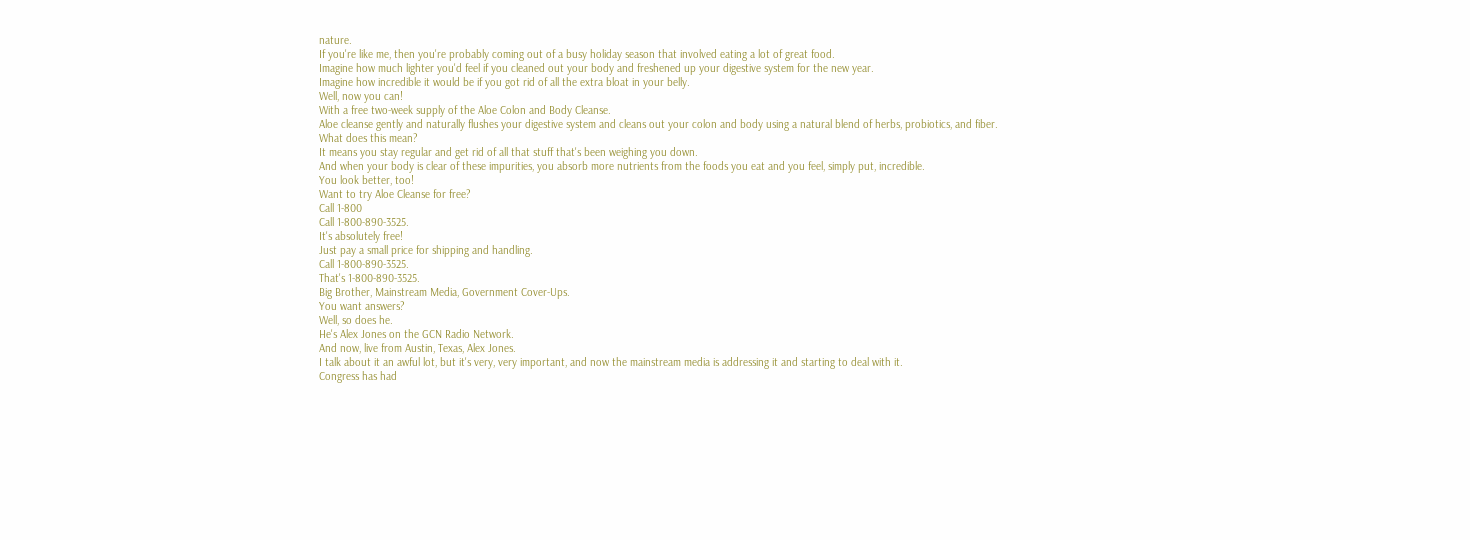nature.
If you're like me, then you're probably coming out of a busy holiday season that involved eating a lot of great food.
Imagine how much lighter you'd feel if you cleaned out your body and freshened up your digestive system for the new year.
Imagine how incredible it would be if you got rid of all the extra bloat in your belly.
Well, now you can!
With a free two-week supply of the Aloe Colon and Body Cleanse.
Aloe cleanse gently and naturally flushes your digestive system and cleans out your colon and body using a natural blend of herbs, probiotics, and fiber.
What does this mean?
It means you stay regular and get rid of all that stuff that's been weighing you down.
And when your body is clear of these impurities, you absorb more nutrients from the foods you eat and you feel, simply put, incredible.
You look better, too!
Want to try Aloe Cleanse for free?
Call 1-800
Call 1-800-890-3525.
It's absolutely free!
Just pay a small price for shipping and handling.
Call 1-800-890-3525.
That's 1-800-890-3525.
Big Brother, Mainstream Media, Government Cover-Ups.
You want answers?
Well, so does he.
He's Alex Jones on the GCN Radio Network.
And now, live from Austin, Texas, Alex Jones.
I talk about it an awful lot, but it's very, very important, and now the mainstream media is addressing it and starting to deal with it.
Congress has had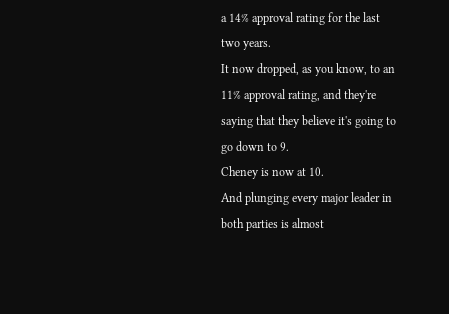a 14% approval rating for the last two years.
It now dropped, as you know, to an 11% approval rating, and they're saying that they believe it's going to go down to 9.
Cheney is now at 10.
And plunging every major leader in both parties is almost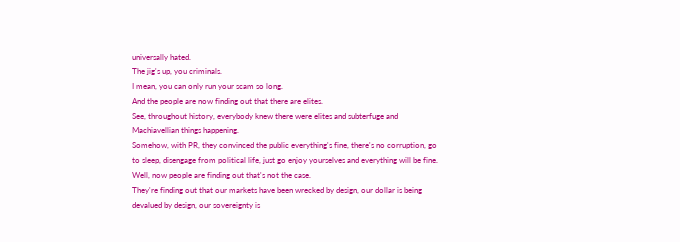universally hated.
The jig's up, you criminals.
I mean, you can only run your scam so long.
And the people are now finding out that there are elites.
See, throughout history, everybody knew there were elites and subterfuge and Machiavellian things happening.
Somehow, with PR, they convinced the public everything's fine, there's no corruption, go to sleep, disengage from political life, just go enjoy yourselves and everything will be fine.
Well, now people are finding out that's not the case.
They're finding out that our markets have been wrecked by design, our dollar is being devalued by design, our sovereignty is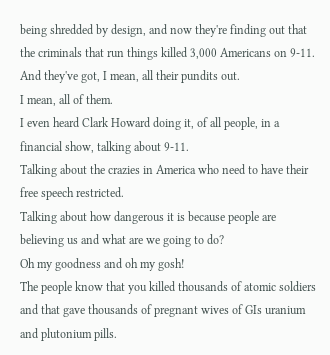being shredded by design, and now they're finding out that the criminals that run things killed 3,000 Americans on 9-11.
And they've got, I mean, all their pundits out.
I mean, all of them.
I even heard Clark Howard doing it, of all people, in a financial show, talking about 9-11.
Talking about the crazies in America who need to have their free speech restricted.
Talking about how dangerous it is because people are believing us and what are we going to do?
Oh my goodness and oh my gosh!
The people know that you killed thousands of atomic soldiers and that gave thousands of pregnant wives of GIs uranium and plutonium pills.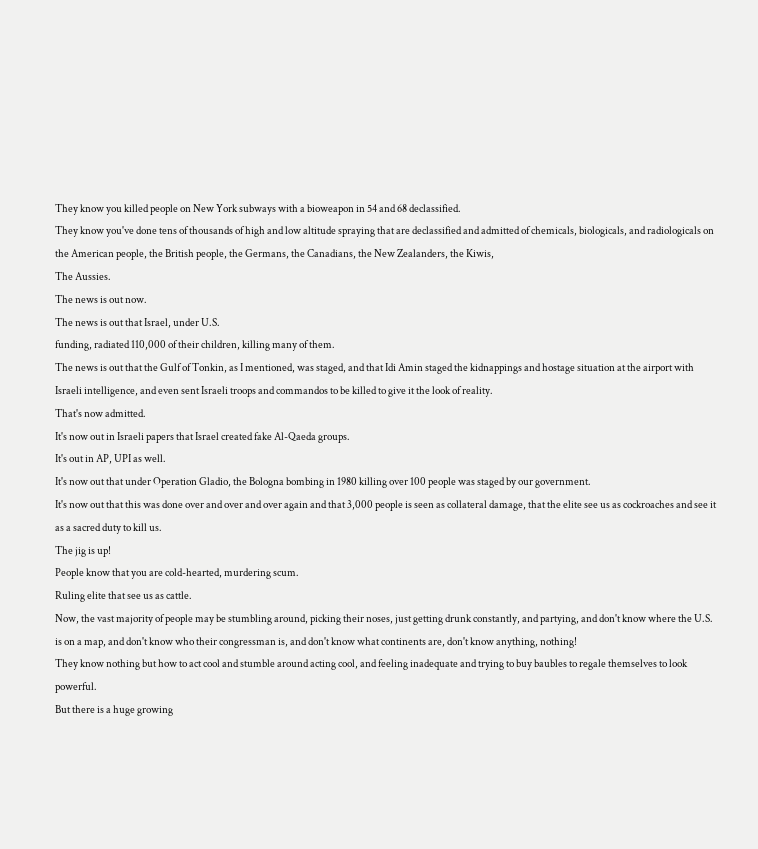They know you killed people on New York subways with a bioweapon in 54 and 68 declassified.
They know you've done tens of thousands of high and low altitude spraying that are declassified and admitted of chemicals, biologicals, and radiologicals on the American people, the British people, the Germans, the Canadians, the New Zealanders, the Kiwis,
The Aussies.
The news is out now.
The news is out that Israel, under U.S.
funding, radiated 110,000 of their children, killing many of them.
The news is out that the Gulf of Tonkin, as I mentioned, was staged, and that Idi Amin staged the kidnappings and hostage situation at the airport with Israeli intelligence, and even sent Israeli troops and commandos to be killed to give it the look of reality.
That's now admitted.
It's now out in Israeli papers that Israel created fake Al-Qaeda groups.
It's out in AP, UPI as well.
It's now out that under Operation Gladio, the Bologna bombing in 1980 killing over 100 people was staged by our government.
It's now out that this was done over and over and over again and that 3,000 people is seen as collateral damage, that the elite see us as cockroaches and see it as a sacred duty to kill us.
The jig is up!
People know that you are cold-hearted, murdering scum.
Ruling elite that see us as cattle.
Now, the vast majority of people may be stumbling around, picking their noses, just getting drunk constantly, and partying, and don't know where the U.S.
is on a map, and don't know who their congressman is, and don't know what continents are, don't know anything, nothing!
They know nothing but how to act cool and stumble around acting cool, and feeling inadequate and trying to buy baubles to regale themselves to look powerful.
But there is a huge growing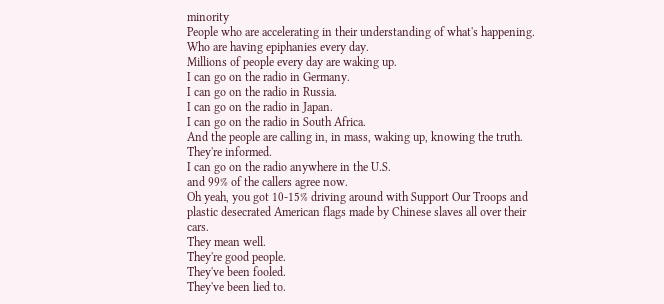minority
People who are accelerating in their understanding of what's happening.
Who are having epiphanies every day.
Millions of people every day are waking up.
I can go on the radio in Germany.
I can go on the radio in Russia.
I can go on the radio in Japan.
I can go on the radio in South Africa.
And the people are calling in, in mass, waking up, knowing the truth.
They're informed.
I can go on the radio anywhere in the U.S.
and 99% of the callers agree now.
Oh yeah, you got 10-15% driving around with Support Our Troops and plastic desecrated American flags made by Chinese slaves all over their cars.
They mean well.
They're good people.
They've been fooled.
They've been lied to.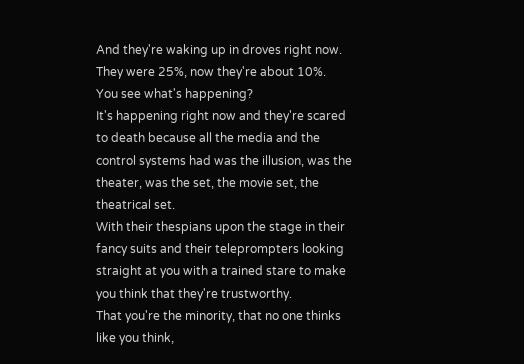And they're waking up in droves right now.
They were 25%, now they're about 10%.
You see what's happening?
It's happening right now and they're scared to death because all the media and the control systems had was the illusion, was the theater, was the set, the movie set, the theatrical set.
With their thespians upon the stage in their fancy suits and their teleprompters looking straight at you with a trained stare to make you think that they're trustworthy.
That you're the minority, that no one thinks like you think,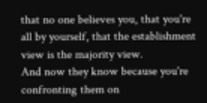that no one believes you, that you're all by yourself, that the establishment view is the majority view.
And now they know because you're confronting them on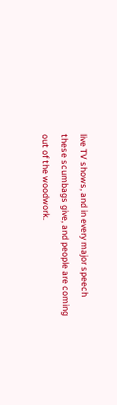live TV shows, and in every major speech these scumbags give, and people are coming out of the woodwork.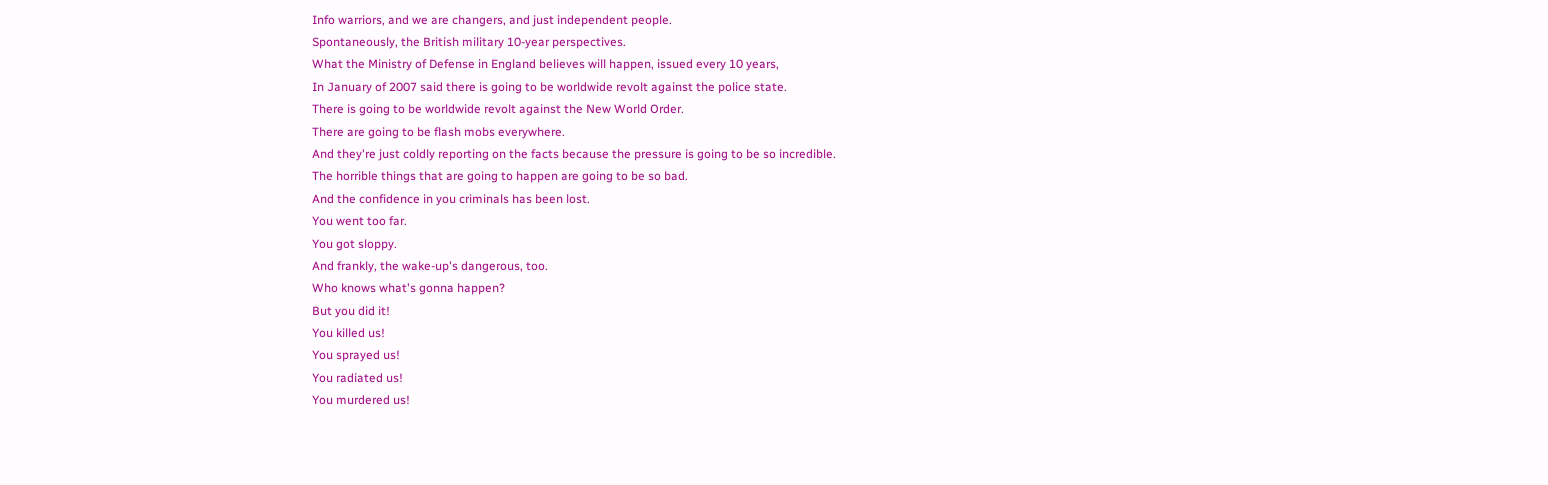Info warriors, and we are changers, and just independent people.
Spontaneously, the British military 10-year perspectives.
What the Ministry of Defense in England believes will happen, issued every 10 years,
In January of 2007 said there is going to be worldwide revolt against the police state.
There is going to be worldwide revolt against the New World Order.
There are going to be flash mobs everywhere.
And they're just coldly reporting on the facts because the pressure is going to be so incredible.
The horrible things that are going to happen are going to be so bad.
And the confidence in you criminals has been lost.
You went too far.
You got sloppy.
And frankly, the wake-up's dangerous, too.
Who knows what's gonna happen?
But you did it!
You killed us!
You sprayed us!
You radiated us!
You murdered us!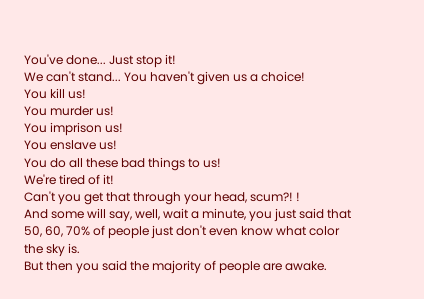You've done... Just stop it!
We can't stand... You haven't given us a choice!
You kill us!
You murder us!
You imprison us!
You enslave us!
You do all these bad things to us!
We're tired of it!
Can't you get that through your head, scum?! !
And some will say, well, wait a minute, you just said that 50, 60, 70% of people just don't even know what color the sky is.
But then you said the majority of people are awake.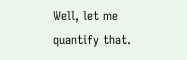Well, let me quantify that.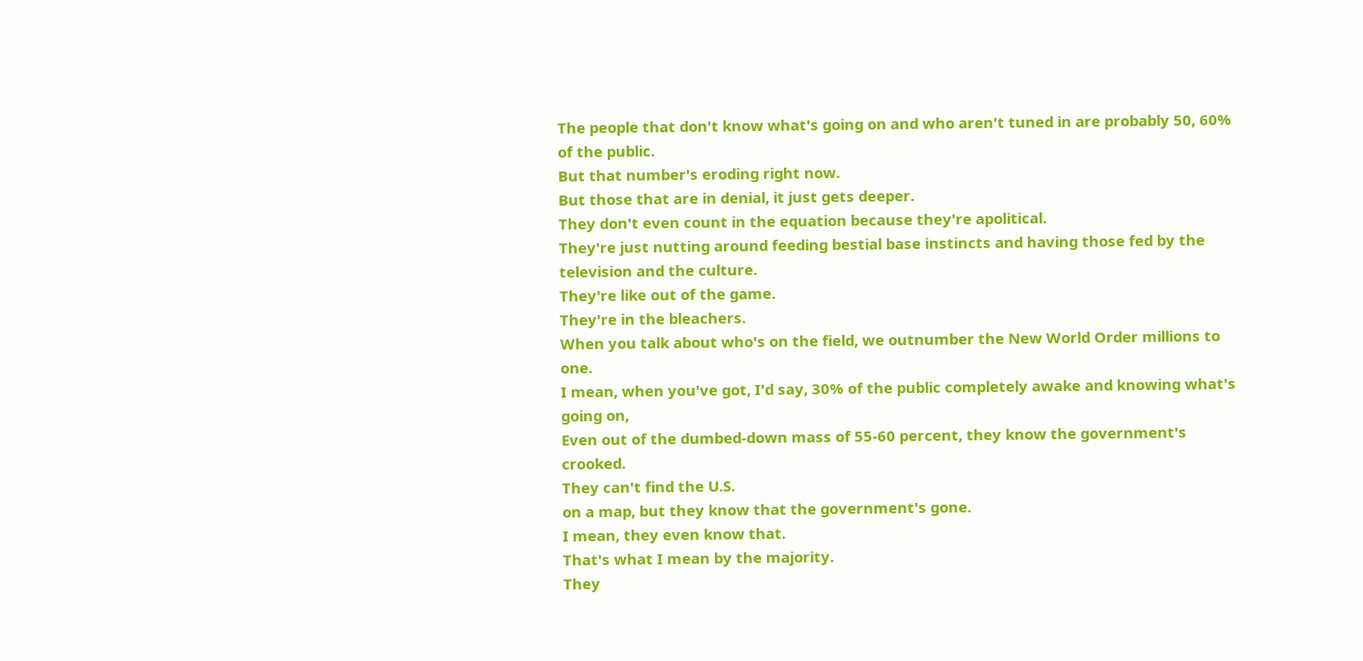The people that don't know what's going on and who aren't tuned in are probably 50, 60% of the public.
But that number's eroding right now.
But those that are in denial, it just gets deeper.
They don't even count in the equation because they're apolitical.
They're just nutting around feeding bestial base instincts and having those fed by the television and the culture.
They're like out of the game.
They're in the bleachers.
When you talk about who's on the field, we outnumber the New World Order millions to one.
I mean, when you've got, I'd say, 30% of the public completely awake and knowing what's going on,
Even out of the dumbed-down mass of 55-60 percent, they know the government's crooked.
They can't find the U.S.
on a map, but they know that the government's gone.
I mean, they even know that.
That's what I mean by the majority.
They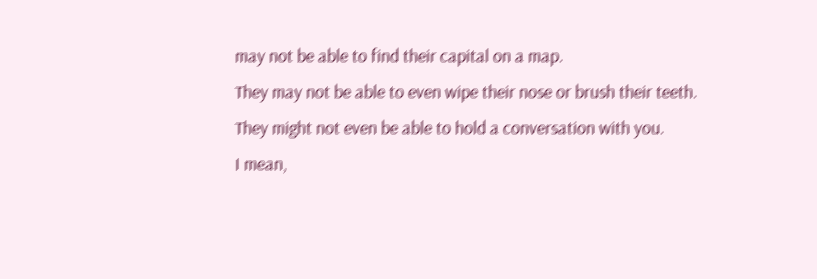may not be able to find their capital on a map.
They may not be able to even wipe their nose or brush their teeth.
They might not even be able to hold a conversation with you.
I mean,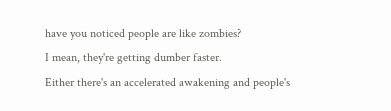have you noticed people are like zombies?
I mean, they're getting dumber faster.
Either there's an accelerated awakening and people's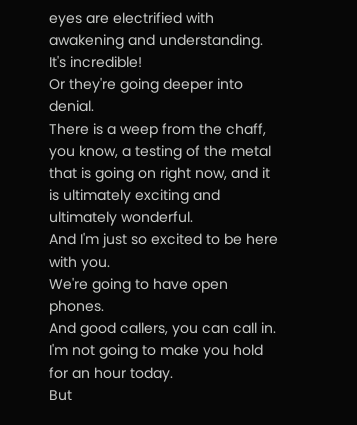eyes are electrified with awakening and understanding.
It's incredible!
Or they're going deeper into denial.
There is a weep from the chaff, you know, a testing of the metal that is going on right now, and it is ultimately exciting and ultimately wonderful.
And I'm just so excited to be here with you.
We're going to have open phones.
And good callers, you can call in.
I'm not going to make you hold for an hour today.
But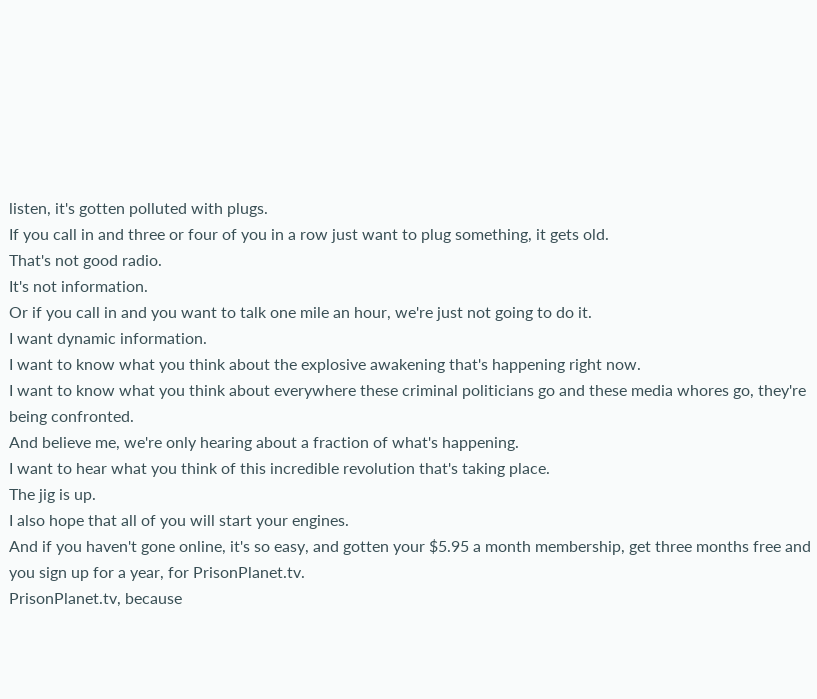listen, it's gotten polluted with plugs.
If you call in and three or four of you in a row just want to plug something, it gets old.
That's not good radio.
It's not information.
Or if you call in and you want to talk one mile an hour, we're just not going to do it.
I want dynamic information.
I want to know what you think about the explosive awakening that's happening right now.
I want to know what you think about everywhere these criminal politicians go and these media whores go, they're being confronted.
And believe me, we're only hearing about a fraction of what's happening.
I want to hear what you think of this incredible revolution that's taking place.
The jig is up.
I also hope that all of you will start your engines.
And if you haven't gone online, it's so easy, and gotten your $5.95 a month membership, get three months free and you sign up for a year, for PrisonPlanet.tv.
PrisonPlanet.tv, because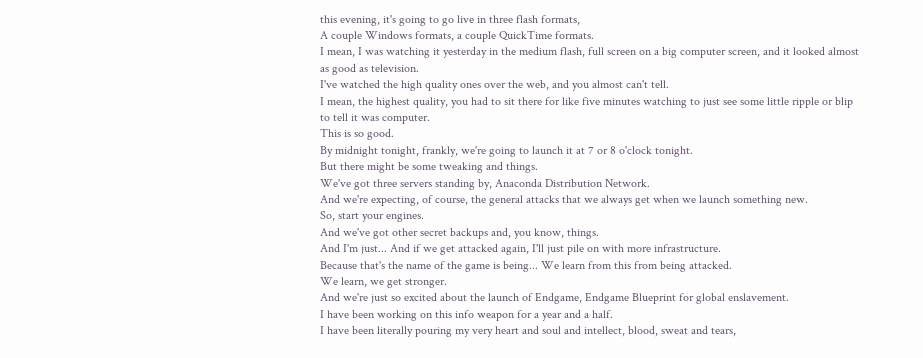this evening, it's going to go live in three flash formats,
A couple Windows formats, a couple QuickTime formats.
I mean, I was watching it yesterday in the medium flash, full screen on a big computer screen, and it looked almost as good as television.
I've watched the high quality ones over the web, and you almost can't tell.
I mean, the highest quality, you had to sit there for like five minutes watching to just see some little ripple or blip to tell it was computer.
This is so good.
By midnight tonight, frankly, we're going to launch it at 7 or 8 o'clock tonight.
But there might be some tweaking and things.
We've got three servers standing by, Anaconda Distribution Network.
And we're expecting, of course, the general attacks that we always get when we launch something new.
So, start your engines.
And we've got other secret backups and, you know, things.
And I'm just... And if we get attacked again, I'll just pile on with more infrastructure.
Because that's the name of the game is being... We learn from this from being attacked.
We learn, we get stronger.
And we're just so excited about the launch of Endgame, Endgame Blueprint for global enslavement.
I have been working on this info weapon for a year and a half.
I have been literally pouring my very heart and soul and intellect, blood, sweat and tears,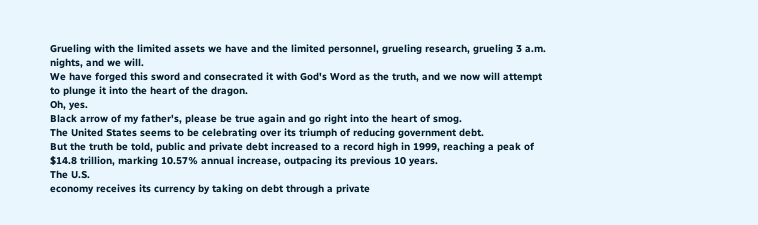Grueling with the limited assets we have and the limited personnel, grueling research, grueling 3 a.m.
nights, and we will.
We have forged this sword and consecrated it with God's Word as the truth, and we now will attempt to plunge it into the heart of the dragon.
Oh, yes.
Black arrow of my father's, please be true again and go right into the heart of smog.
The United States seems to be celebrating over its triumph of reducing government debt.
But the truth be told, public and private debt increased to a record high in 1999, reaching a peak of $14.8 trillion, marking 10.57% annual increase, outpacing its previous 10 years.
The U.S.
economy receives its currency by taking on debt through a private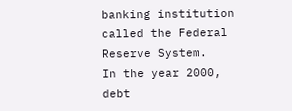banking institution called the Federal Reserve System.
In the year 2000, debt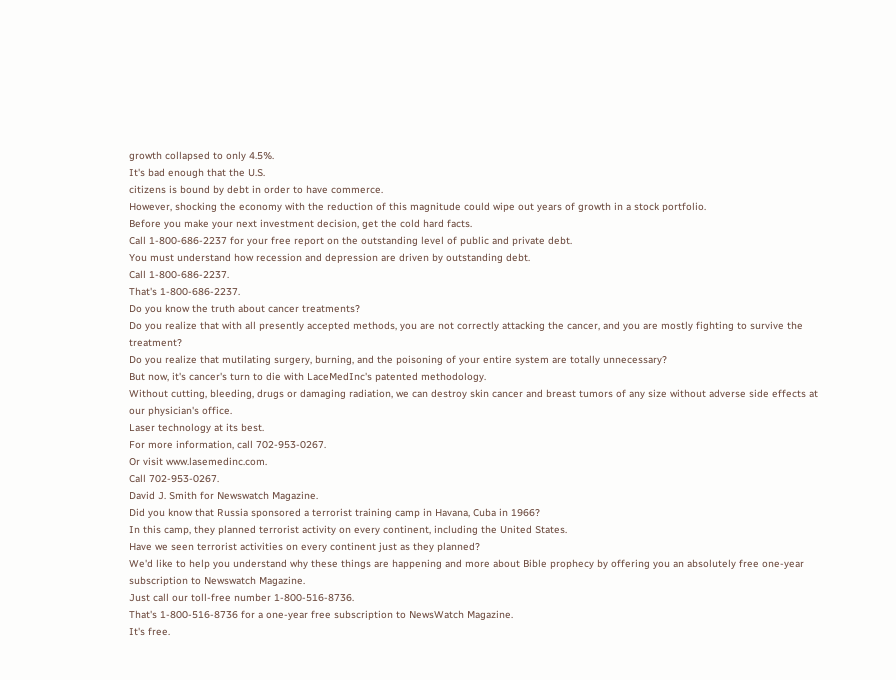growth collapsed to only 4.5%.
It's bad enough that the U.S.
citizens is bound by debt in order to have commerce.
However, shocking the economy with the reduction of this magnitude could wipe out years of growth in a stock portfolio.
Before you make your next investment decision, get the cold hard facts.
Call 1-800-686-2237 for your free report on the outstanding level of public and private debt.
You must understand how recession and depression are driven by outstanding debt.
Call 1-800-686-2237.
That's 1-800-686-2237.
Do you know the truth about cancer treatments?
Do you realize that with all presently accepted methods, you are not correctly attacking the cancer, and you are mostly fighting to survive the treatment?
Do you realize that mutilating surgery, burning, and the poisoning of your entire system are totally unnecessary?
But now, it's cancer's turn to die with LaceMedInc's patented methodology.
Without cutting, bleeding, drugs or damaging radiation, we can destroy skin cancer and breast tumors of any size without adverse side effects at our physician's office.
Laser technology at its best.
For more information, call 702-953-0267.
Or visit www.lasemedinc.com.
Call 702-953-0267.
David J. Smith for Newswatch Magazine.
Did you know that Russia sponsored a terrorist training camp in Havana, Cuba in 1966?
In this camp, they planned terrorist activity on every continent, including the United States.
Have we seen terrorist activities on every continent just as they planned?
We'd like to help you understand why these things are happening and more about Bible prophecy by offering you an absolutely free one-year subscription to Newswatch Magazine.
Just call our toll-free number 1-800-516-8736.
That's 1-800-516-8736 for a one-year free subscription to NewsWatch Magazine.
It's free.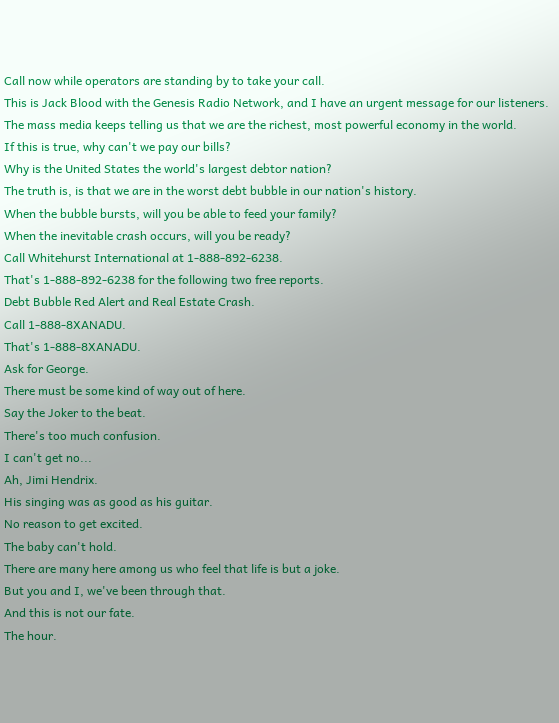Call now while operators are standing by to take your call.
This is Jack Blood with the Genesis Radio Network, and I have an urgent message for our listeners.
The mass media keeps telling us that we are the richest, most powerful economy in the world.
If this is true, why can't we pay our bills?
Why is the United States the world's largest debtor nation?
The truth is, is that we are in the worst debt bubble in our nation's history.
When the bubble bursts, will you be able to feed your family?
When the inevitable crash occurs, will you be ready?
Call Whitehurst International at 1-888-892-6238.
That's 1-888-892-6238 for the following two free reports.
Debt Bubble Red Alert and Real Estate Crash.
Call 1-888-8XANADU.
That's 1-888-8XANADU.
Ask for George.
There must be some kind of way out of here.
Say the Joker to the beat.
There's too much confusion.
I can't get no...
Ah, Jimi Hendrix.
His singing was as good as his guitar.
No reason to get excited.
The baby can't hold.
There are many here among us who feel that life is but a joke.
But you and I, we've been through that.
And this is not our fate.
The hour.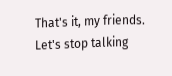That's it, my friends.
Let's stop talking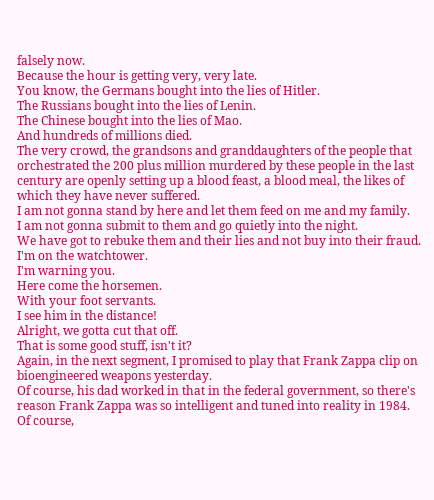falsely now.
Because the hour is getting very, very late.
You know, the Germans bought into the lies of Hitler.
The Russians bought into the lies of Lenin.
The Chinese bought into the lies of Mao.
And hundreds of millions died.
The very crowd, the grandsons and granddaughters of the people that orchestrated the 200 plus million murdered by these people in the last century are openly setting up a blood feast, a blood meal, the likes of which they have never suffered.
I am not gonna stand by here and let them feed on me and my family.
I am not gonna submit to them and go quietly into the night.
We have got to rebuke them and their lies and not buy into their fraud.
I'm on the watchtower.
I'm warning you.
Here come the horsemen.
With your foot servants.
I see him in the distance!
Alright, we gotta cut that off.
That is some good stuff, isn't it?
Again, in the next segment, I promised to play that Frank Zappa clip on bioengineered weapons yesterday.
Of course, his dad worked in that in the federal government, so there's reason Frank Zappa was so intelligent and tuned into reality in 1984.
Of course,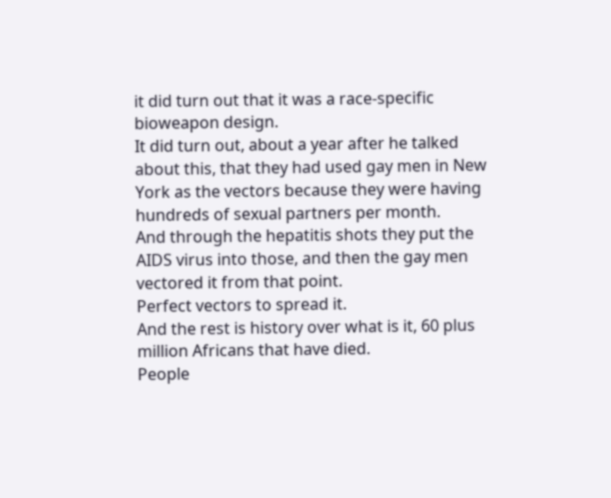it did turn out that it was a race-specific bioweapon design.
It did turn out, about a year after he talked about this, that they had used gay men in New York as the vectors because they were having hundreds of sexual partners per month.
And through the hepatitis shots they put the AIDS virus into those, and then the gay men vectored it from that point.
Perfect vectors to spread it.
And the rest is history over what is it, 60 plus million Africans that have died.
People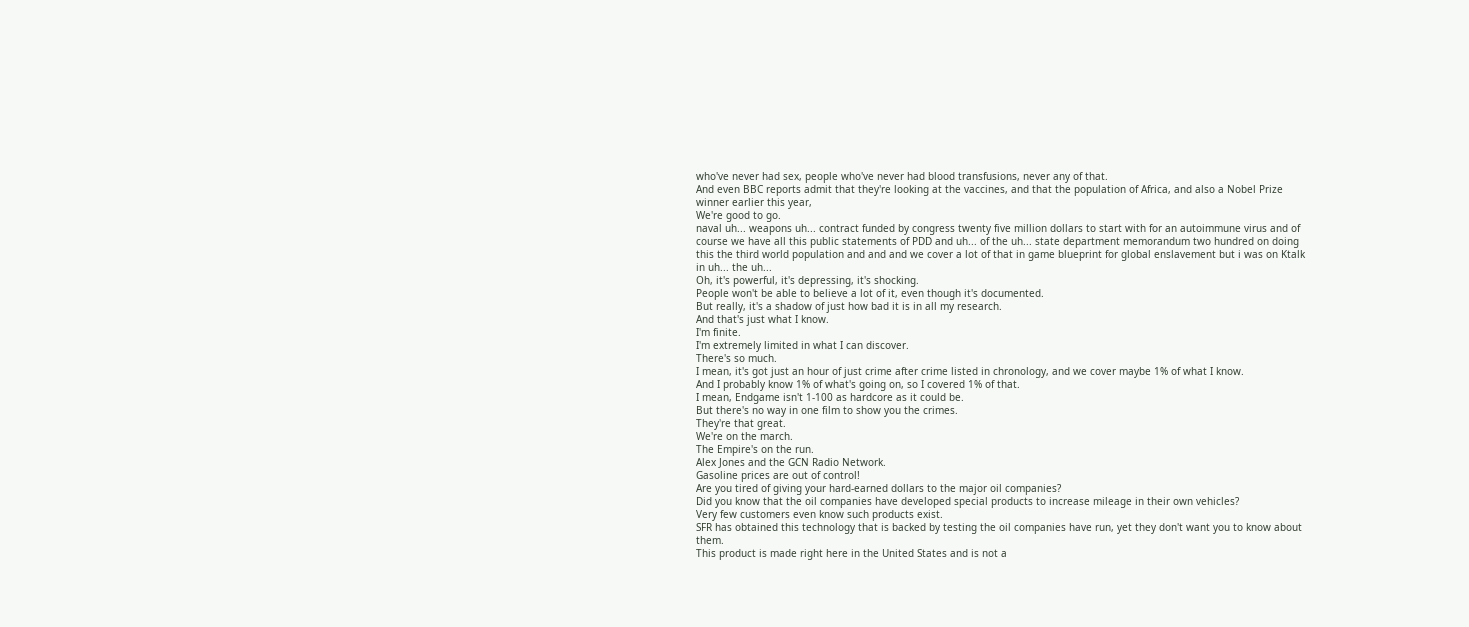who've never had sex, people who've never had blood transfusions, never any of that.
And even BBC reports admit that they're looking at the vaccines, and that the population of Africa, and also a Nobel Prize winner earlier this year,
We're good to go.
naval uh... weapons uh... contract funded by congress twenty five million dollars to start with for an autoimmune virus and of course we have all this public statements of PDD and uh... of the uh... state department memorandum two hundred on doing this the third world population and and and we cover a lot of that in game blueprint for global enslavement but i was on Ktalk in uh... the uh...
Oh, it's powerful, it's depressing, it's shocking.
People won't be able to believe a lot of it, even though it's documented.
But really, it's a shadow of just how bad it is in all my research.
And that's just what I know.
I'm finite.
I'm extremely limited in what I can discover.
There's so much.
I mean, it's got just an hour of just crime after crime listed in chronology, and we cover maybe 1% of what I know.
And I probably know 1% of what's going on, so I covered 1% of that.
I mean, Endgame isn't 1-100 as hardcore as it could be.
But there's no way in one film to show you the crimes.
They're that great.
We're on the march.
The Empire's on the run.
Alex Jones and the GCN Radio Network.
Gasoline prices are out of control!
Are you tired of giving your hard-earned dollars to the major oil companies?
Did you know that the oil companies have developed special products to increase mileage in their own vehicles?
Very few customers even know such products exist.
SFR has obtained this technology that is backed by testing the oil companies have run, yet they don't want you to know about them.
This product is made right here in the United States and is not a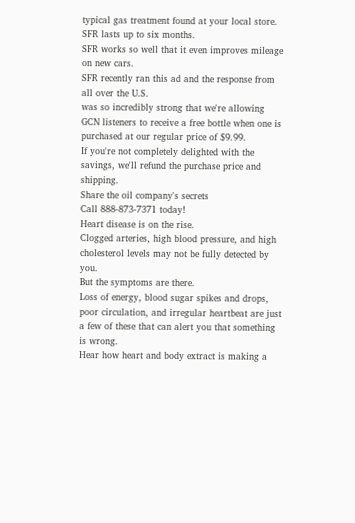typical gas treatment found at your local store.
SFR lasts up to six months.
SFR works so well that it even improves mileage on new cars.
SFR recently ran this ad and the response from all over the U.S.
was so incredibly strong that we're allowing GCN listeners to receive a free bottle when one is purchased at our regular price of $9.99.
If you're not completely delighted with the savings, we'll refund the purchase price and shipping.
Share the oil company's secrets
Call 888-873-7371 today!
Heart disease is on the rise.
Clogged arteries, high blood pressure, and high cholesterol levels may not be fully detected by you.
But the symptoms are there.
Loss of energy, blood sugar spikes and drops, poor circulation, and irregular heartbeat are just a few of these that can alert you that something is wrong.
Hear how heart and body extract is making a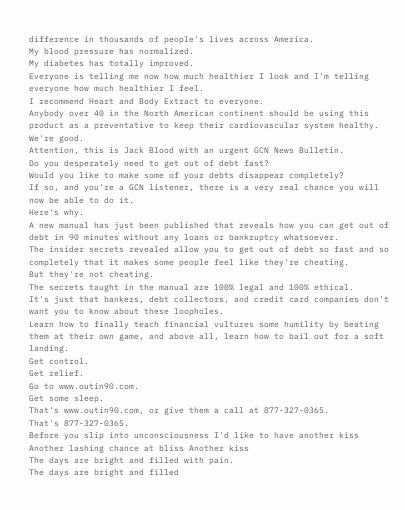difference in thousands of people's lives across America.
My blood pressure has normalized.
My diabetes has totally improved.
Everyone is telling me now how much healthier I look and I'm telling everyone how much healthier I feel.
I recommend Heart and Body Extract to everyone.
Anybody over 40 in the North American continent should be using this product as a preventative to keep their cardiovascular system healthy.
We're good.
Attention, this is Jack Blood with an urgent GCN News Bulletin.
Do you desperately need to get out of debt fast?
Would you like to make some of your debts disappear completely?
If so, and you're a GCN listener, there is a very real chance you will now be able to do it.
Here's why.
A new manual has just been published that reveals how you can get out of debt in 90 minutes without any loans or bankruptcy whatsoever.
The insider secrets revealed allow you to get out of debt so fast and so completely that it makes some people feel like they're cheating.
But they're not cheating.
The secrets taught in the manual are 100% legal and 100% ethical.
It's just that bankers, debt collectors, and credit card companies don't want you to know about these loopholes.
Learn how to finally teach financial vultures some humility by beating them at their own game, and above all, learn how to bail out for a soft landing.
Get control.
Get relief.
Go to www.outin90.com.
Get some sleep.
That's www.outin90.com, or give them a call at 877-327-0365.
That's 877-327-0365.
Before you slip into unconsciousness I'd like to have another kiss Another lashing chance at bliss Another kiss
The days are bright and filled with pain.
The days are bright and filled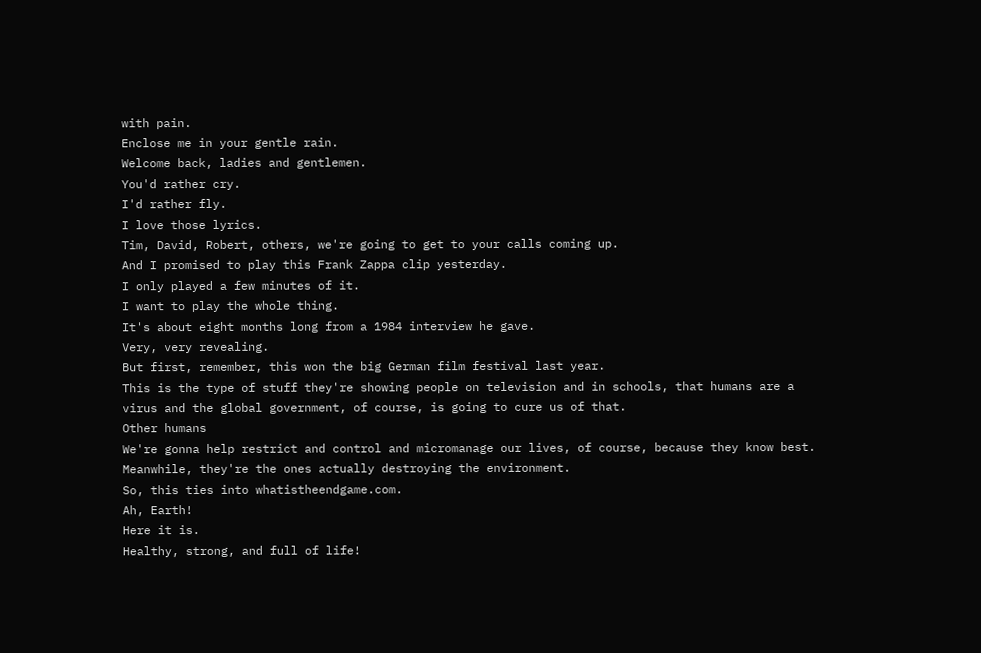with pain.
Enclose me in your gentle rain.
Welcome back, ladies and gentlemen.
You'd rather cry.
I'd rather fly.
I love those lyrics.
Tim, David, Robert, others, we're going to get to your calls coming up.
And I promised to play this Frank Zappa clip yesterday.
I only played a few minutes of it.
I want to play the whole thing.
It's about eight months long from a 1984 interview he gave.
Very, very revealing.
But first, remember, this won the big German film festival last year.
This is the type of stuff they're showing people on television and in schools, that humans are a virus and the global government, of course, is going to cure us of that.
Other humans
We're gonna help restrict and control and micromanage our lives, of course, because they know best.
Meanwhile, they're the ones actually destroying the environment.
So, this ties into whatistheendgame.com.
Ah, Earth!
Here it is.
Healthy, strong, and full of life!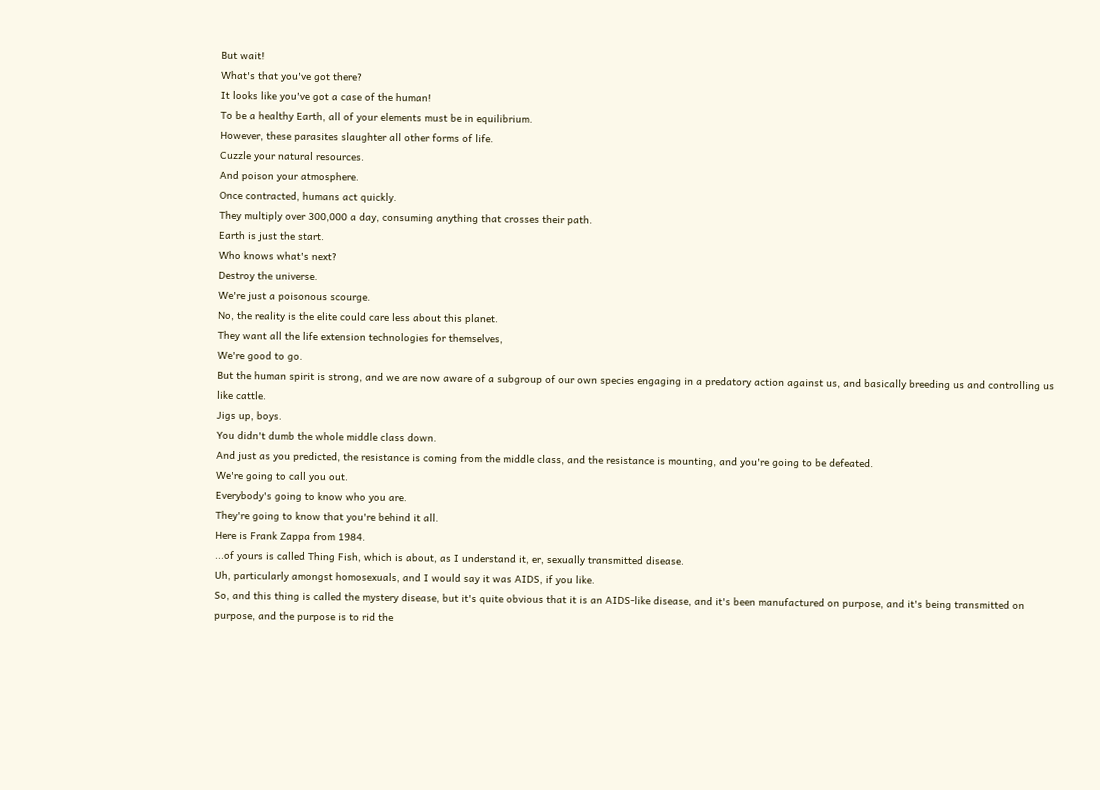But wait!
What's that you've got there?
It looks like you've got a case of the human!
To be a healthy Earth, all of your elements must be in equilibrium.
However, these parasites slaughter all other forms of life.
Cuzzle your natural resources.
And poison your atmosphere.
Once contracted, humans act quickly.
They multiply over 300,000 a day, consuming anything that crosses their path.
Earth is just the start.
Who knows what's next?
Destroy the universe.
We're just a poisonous scourge.
No, the reality is the elite could care less about this planet.
They want all the life extension technologies for themselves,
We're good to go.
But the human spirit is strong, and we are now aware of a subgroup of our own species engaging in a predatory action against us, and basically breeding us and controlling us like cattle.
Jigs up, boys.
You didn't dumb the whole middle class down.
And just as you predicted, the resistance is coming from the middle class, and the resistance is mounting, and you're going to be defeated.
We're going to call you out.
Everybody's going to know who you are.
They're going to know that you're behind it all.
Here is Frank Zappa from 1984.
...of yours is called Thing Fish, which is about, as I understand it, er, sexually transmitted disease.
Uh, particularly amongst homosexuals, and I would say it was AIDS, if you like.
So, and this thing is called the mystery disease, but it's quite obvious that it is an AIDS-like disease, and it's been manufactured on purpose, and it's being transmitted on purpose, and the purpose is to rid the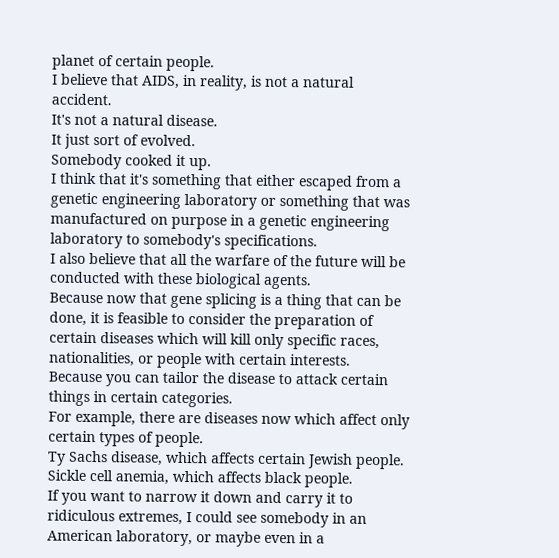planet of certain people.
I believe that AIDS, in reality, is not a natural accident.
It's not a natural disease.
It just sort of evolved.
Somebody cooked it up.
I think that it's something that either escaped from a genetic engineering laboratory or something that was manufactured on purpose in a genetic engineering laboratory to somebody's specifications.
I also believe that all the warfare of the future will be conducted with these biological agents.
Because now that gene splicing is a thing that can be done, it is feasible to consider the preparation of certain diseases which will kill only specific races, nationalities, or people with certain interests.
Because you can tailor the disease to attack certain things in certain categories.
For example, there are diseases now which affect only certain types of people.
Ty Sachs disease, which affects certain Jewish people.
Sickle cell anemia, which affects black people.
If you want to narrow it down and carry it to ridiculous extremes, I could see somebody in an American laboratory, or maybe even in a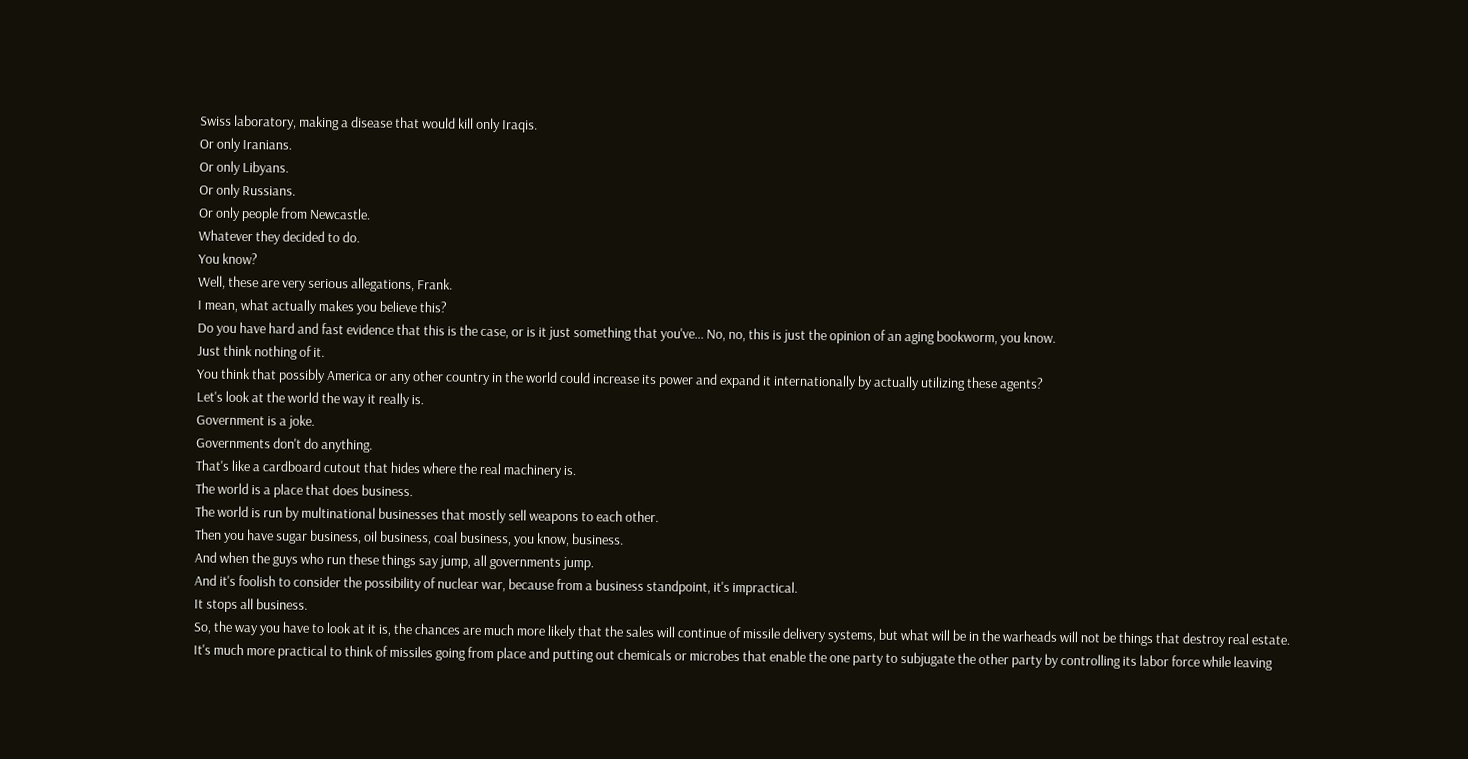Swiss laboratory, making a disease that would kill only Iraqis.
Or only Iranians.
Or only Libyans.
Or only Russians.
Or only people from Newcastle.
Whatever they decided to do.
You know?
Well, these are very serious allegations, Frank.
I mean, what actually makes you believe this?
Do you have hard and fast evidence that this is the case, or is it just something that you've... No, no, this is just the opinion of an aging bookworm, you know.
Just think nothing of it.
You think that possibly America or any other country in the world could increase its power and expand it internationally by actually utilizing these agents?
Let's look at the world the way it really is.
Government is a joke.
Governments don't do anything.
That's like a cardboard cutout that hides where the real machinery is.
The world is a place that does business.
The world is run by multinational businesses that mostly sell weapons to each other.
Then you have sugar business, oil business, coal business, you know, business.
And when the guys who run these things say jump, all governments jump.
And it's foolish to consider the possibility of nuclear war, because from a business standpoint, it's impractical.
It stops all business.
So, the way you have to look at it is, the chances are much more likely that the sales will continue of missile delivery systems, but what will be in the warheads will not be things that destroy real estate.
It's much more practical to think of missiles going from place and putting out chemicals or microbes that enable the one party to subjugate the other party by controlling its labor force while leaving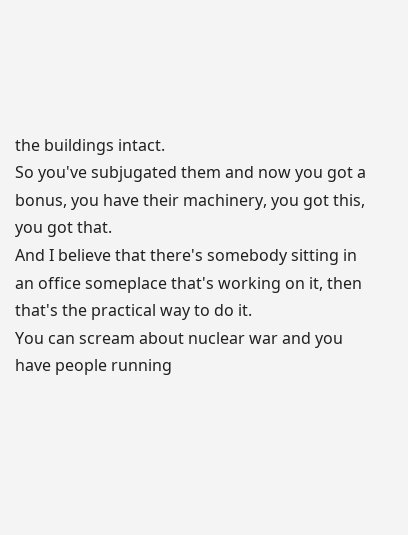the buildings intact.
So you've subjugated them and now you got a bonus, you have their machinery, you got this, you got that.
And I believe that there's somebody sitting in an office someplace that's working on it, then that's the practical way to do it.
You can scream about nuclear war and you have people running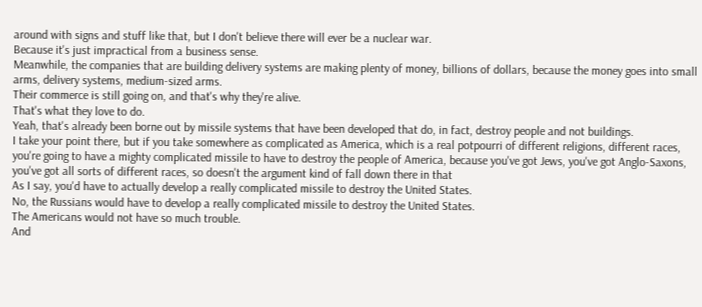around with signs and stuff like that, but I don't believe there will ever be a nuclear war.
Because it's just impractical from a business sense.
Meanwhile, the companies that are building delivery systems are making plenty of money, billions of dollars, because the money goes into small arms, delivery systems, medium-sized arms.
Their commerce is still going on, and that's why they're alive.
That's what they love to do.
Yeah, that's already been borne out by missile systems that have been developed that do, in fact, destroy people and not buildings.
I take your point there, but if you take somewhere as complicated as America, which is a real potpourri of different religions, different races, you're going to have a mighty complicated missile to have to destroy the people of America, because you've got Jews, you've got Anglo-Saxons, you've got all sorts of different races, so doesn't the argument kind of fall down there in that
As I say, you'd have to actually develop a really complicated missile to destroy the United States.
No, the Russians would have to develop a really complicated missile to destroy the United States.
The Americans would not have so much trouble.
And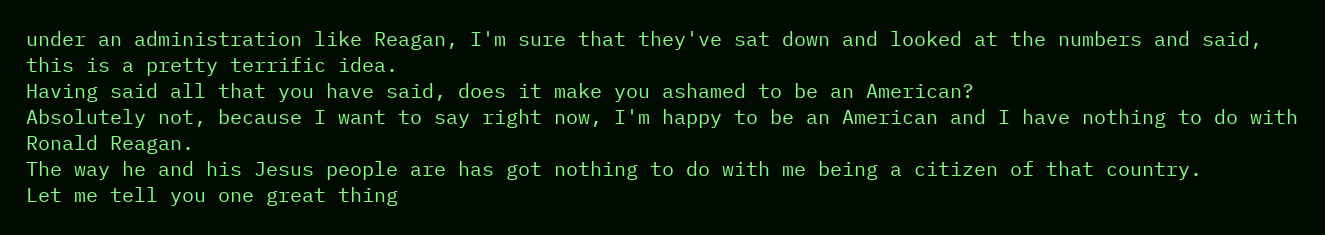under an administration like Reagan, I'm sure that they've sat down and looked at the numbers and said, this is a pretty terrific idea.
Having said all that you have said, does it make you ashamed to be an American?
Absolutely not, because I want to say right now, I'm happy to be an American and I have nothing to do with Ronald Reagan.
The way he and his Jesus people are has got nothing to do with me being a citizen of that country.
Let me tell you one great thing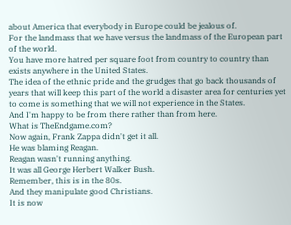about America that everybody in Europe could be jealous of.
For the landmass that we have versus the landmass of the European part of the world.
You have more hatred per square foot from country to country than exists anywhere in the United States.
The idea of the ethnic pride and the grudges that go back thousands of years that will keep this part of the world a disaster area for centuries yet to come is something that we will not experience in the States.
And I'm happy to be from there rather than from here.
What is TheEndgame.com?
Now again, Frank Zappa didn't get it all.
He was blaming Reagan.
Reagan wasn't running anything.
It was all George Herbert Walker Bush.
Remember, this is in the 80s.
And they manipulate good Christians.
It is now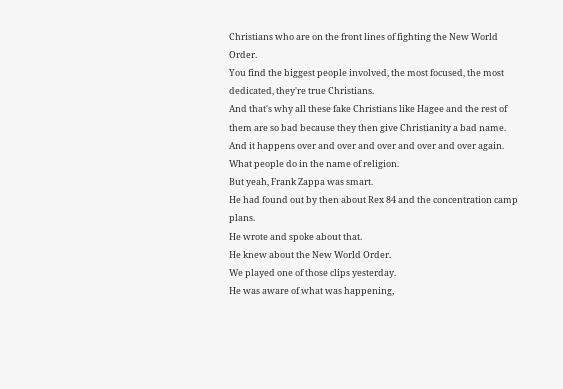Christians who are on the front lines of fighting the New World Order.
You find the biggest people involved, the most focused, the most dedicated, they're true Christians.
And that's why all these fake Christians like Hagee and the rest of them are so bad because they then give Christianity a bad name.
And it happens over and over and over and over and over again.
What people do in the name of religion.
But yeah, Frank Zappa was smart.
He had found out by then about Rex 84 and the concentration camp plans.
He wrote and spoke about that.
He knew about the New World Order.
We played one of those clips yesterday.
He was aware of what was happening,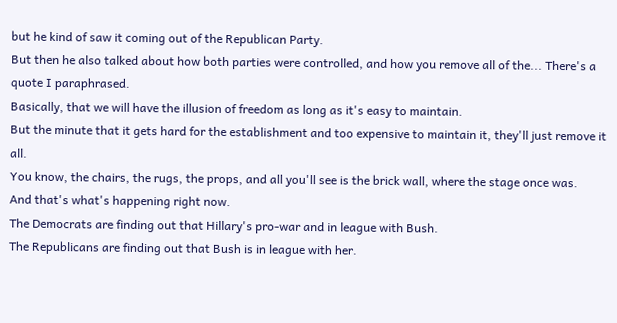but he kind of saw it coming out of the Republican Party.
But then he also talked about how both parties were controlled, and how you remove all of the... There's a quote I paraphrased.
Basically, that we will have the illusion of freedom as long as it's easy to maintain.
But the minute that it gets hard for the establishment and too expensive to maintain it, they'll just remove it all.
You know, the chairs, the rugs, the props, and all you'll see is the brick wall, where the stage once was.
And that's what's happening right now.
The Democrats are finding out that Hillary's pro-war and in league with Bush.
The Republicans are finding out that Bush is in league with her.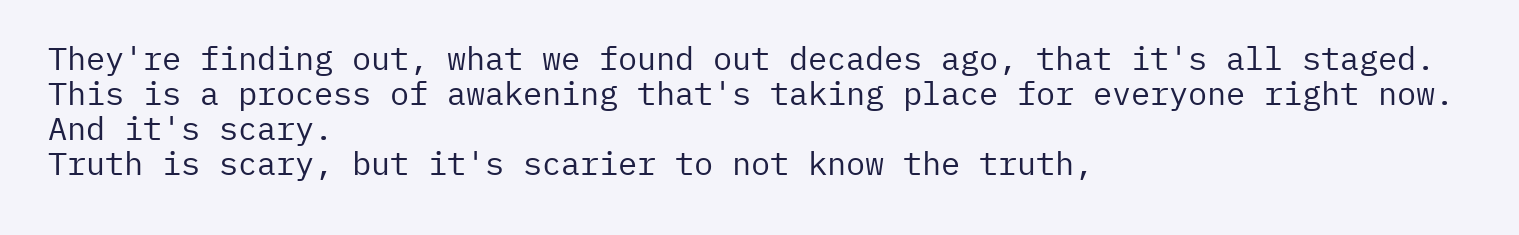They're finding out, what we found out decades ago, that it's all staged.
This is a process of awakening that's taking place for everyone right now.
And it's scary.
Truth is scary, but it's scarier to not know the truth,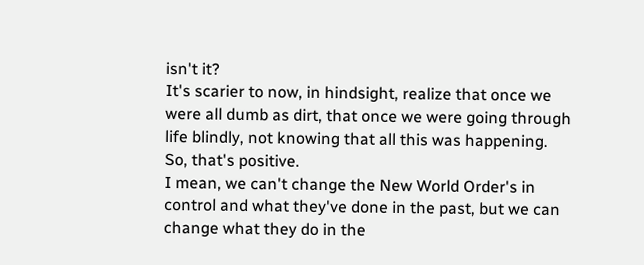isn't it?
It's scarier to now, in hindsight, realize that once we were all dumb as dirt, that once we were going through life blindly, not knowing that all this was happening.
So, that's positive.
I mean, we can't change the New World Order's in control and what they've done in the past, but we can change what they do in the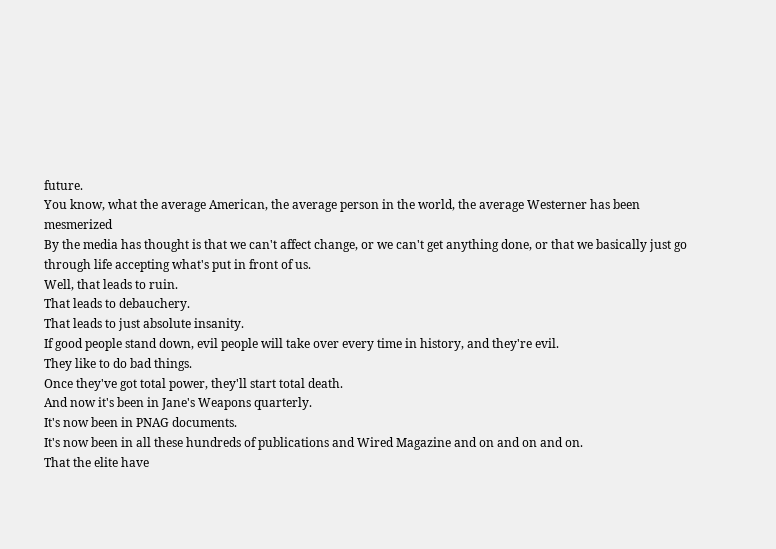future.
You know, what the average American, the average person in the world, the average Westerner has been mesmerized
By the media has thought is that we can't affect change, or we can't get anything done, or that we basically just go through life accepting what's put in front of us.
Well, that leads to ruin.
That leads to debauchery.
That leads to just absolute insanity.
If good people stand down, evil people will take over every time in history, and they're evil.
They like to do bad things.
Once they've got total power, they'll start total death.
And now it's been in Jane's Weapons quarterly.
It's now been in PNAG documents.
It's now been in all these hundreds of publications and Wired Magazine and on and on and on.
That the elite have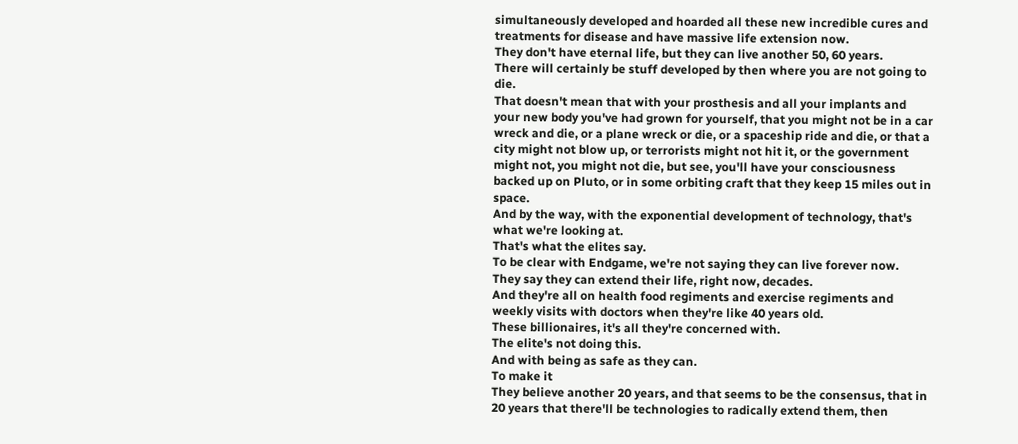simultaneously developed and hoarded all these new incredible cures and treatments for disease and have massive life extension now.
They don't have eternal life, but they can live another 50, 60 years.
There will certainly be stuff developed by then where you are not going to die.
That doesn't mean that with your prosthesis and all your implants and your new body you've had grown for yourself, that you might not be in a car wreck and die, or a plane wreck or die, or a spaceship ride and die, or that a city might not blow up, or terrorists might not hit it, or the government might not, you might not die, but see, you'll have your consciousness backed up on Pluto, or in some orbiting craft that they keep 15 miles out in space.
And by the way, with the exponential development of technology, that's what we're looking at.
That's what the elites say.
To be clear with Endgame, we're not saying they can live forever now.
They say they can extend their life, right now, decades.
And they're all on health food regiments and exercise regiments and weekly visits with doctors when they're like 40 years old.
These billionaires, it's all they're concerned with.
The elite's not doing this.
And with being as safe as they can.
To make it
They believe another 20 years, and that seems to be the consensus, that in 20 years that there'll be technologies to radically extend them, then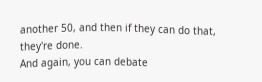another 50, and then if they can do that, they're done.
And again, you can debate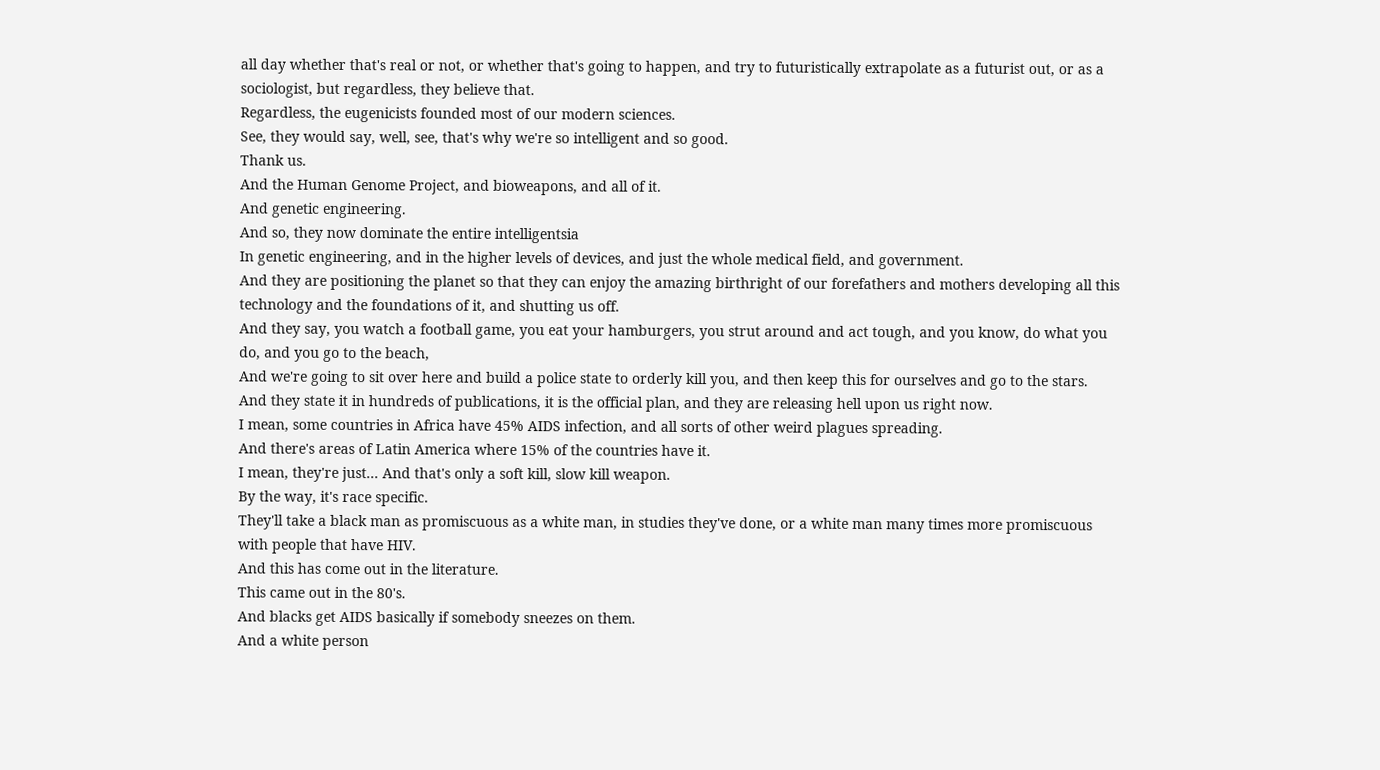all day whether that's real or not, or whether that's going to happen, and try to futuristically extrapolate as a futurist out, or as a sociologist, but regardless, they believe that.
Regardless, the eugenicists founded most of our modern sciences.
See, they would say, well, see, that's why we're so intelligent and so good.
Thank us.
And the Human Genome Project, and bioweapons, and all of it.
And genetic engineering.
And so, they now dominate the entire intelligentsia
In genetic engineering, and in the higher levels of devices, and just the whole medical field, and government.
And they are positioning the planet so that they can enjoy the amazing birthright of our forefathers and mothers developing all this technology and the foundations of it, and shutting us off.
And they say, you watch a football game, you eat your hamburgers, you strut around and act tough, and you know, do what you do, and you go to the beach,
And we're going to sit over here and build a police state to orderly kill you, and then keep this for ourselves and go to the stars.
And they state it in hundreds of publications, it is the official plan, and they are releasing hell upon us right now.
I mean, some countries in Africa have 45% AIDS infection, and all sorts of other weird plagues spreading.
And there's areas of Latin America where 15% of the countries have it.
I mean, they're just... And that's only a soft kill, slow kill weapon.
By the way, it's race specific.
They'll take a black man as promiscuous as a white man, in studies they've done, or a white man many times more promiscuous with people that have HIV.
And this has come out in the literature.
This came out in the 80's.
And blacks get AIDS basically if somebody sneezes on them.
And a white person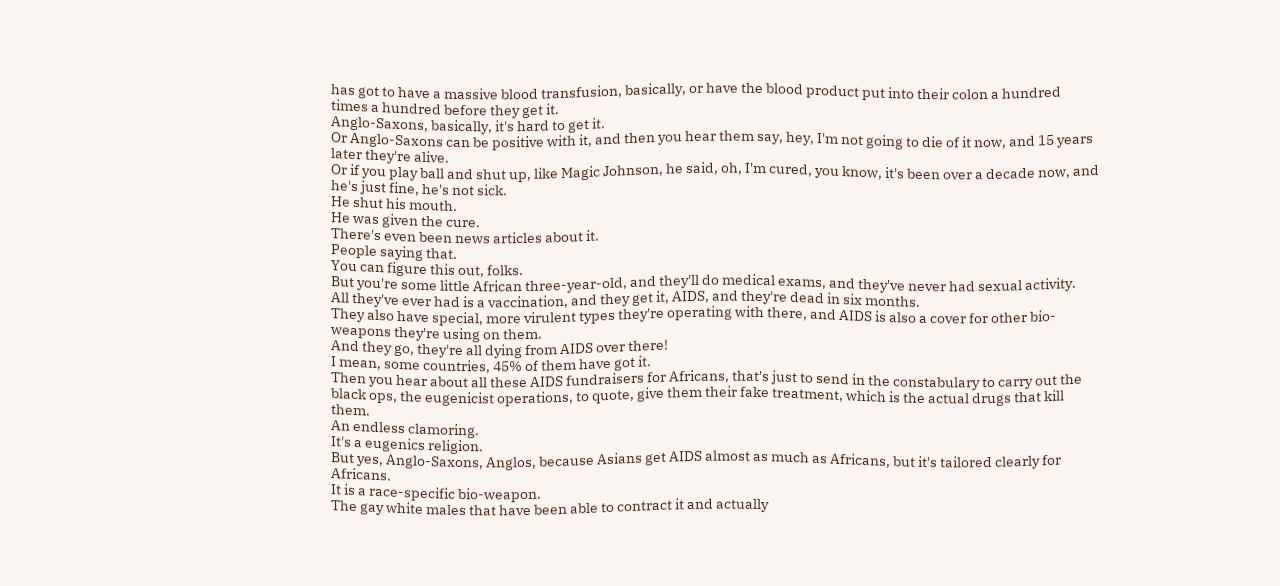has got to have a massive blood transfusion, basically, or have the blood product put into their colon a hundred times a hundred before they get it.
Anglo-Saxons, basically, it's hard to get it.
Or Anglo-Saxons can be positive with it, and then you hear them say, hey, I'm not going to die of it now, and 15 years later they're alive.
Or if you play ball and shut up, like Magic Johnson, he said, oh, I'm cured, you know, it's been over a decade now, and he's just fine, he's not sick.
He shut his mouth.
He was given the cure.
There's even been news articles about it.
People saying that.
You can figure this out, folks.
But you're some little African three-year-old, and they'll do medical exams, and they've never had sexual activity.
All they've ever had is a vaccination, and they get it, AIDS, and they're dead in six months.
They also have special, more virulent types they're operating with there, and AIDS is also a cover for other bio-weapons they're using on them.
And they go, they're all dying from AIDS over there!
I mean, some countries, 45% of them have got it.
Then you hear about all these AIDS fundraisers for Africans, that's just to send in the constabulary to carry out the black ops, the eugenicist operations, to quote, give them their fake treatment, which is the actual drugs that kill them.
An endless clamoring.
It's a eugenics religion.
But yes, Anglo-Saxons, Anglos, because Asians get AIDS almost as much as Africans, but it's tailored clearly for Africans.
It is a race-specific bio-weapon.
The gay white males that have been able to contract it and actually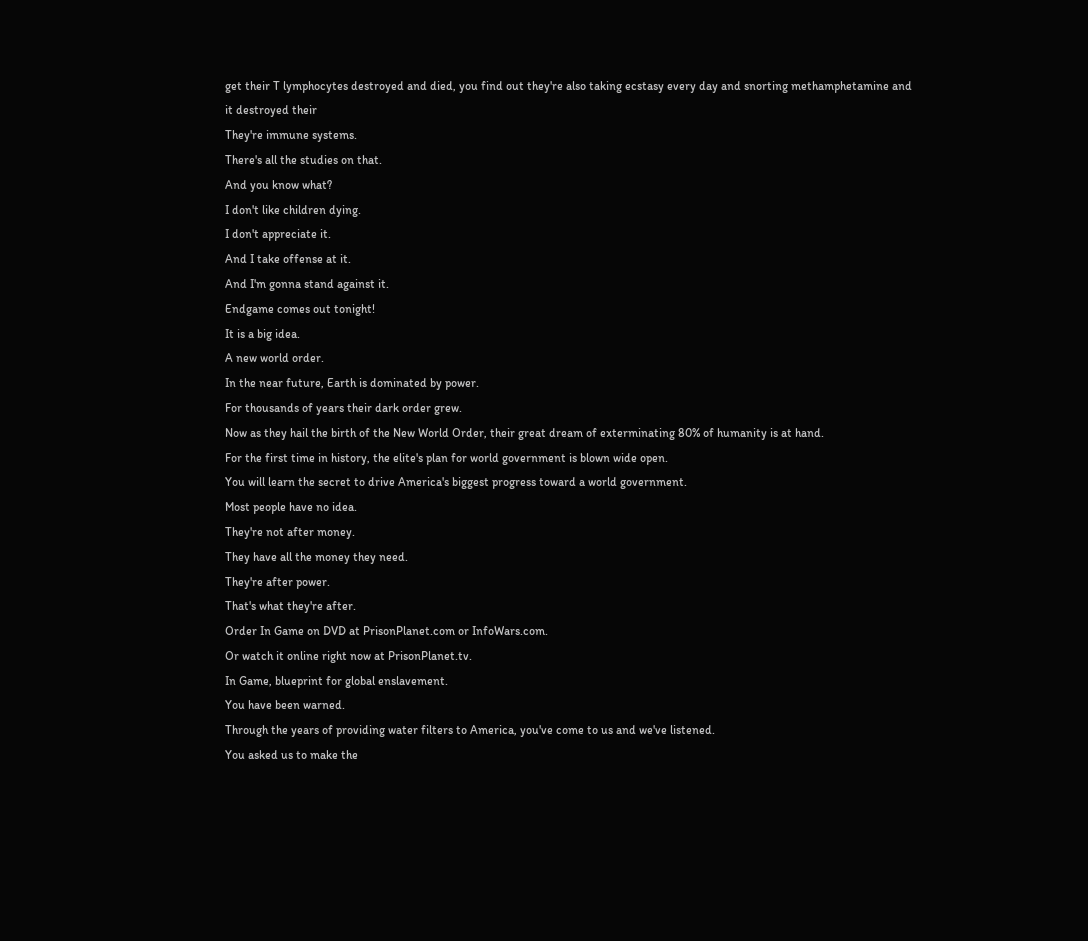get their T lymphocytes destroyed and died, you find out they're also taking ecstasy every day and snorting methamphetamine and it destroyed their
They're immune systems.
There's all the studies on that.
And you know what?
I don't like children dying.
I don't appreciate it.
And I take offense at it.
And I'm gonna stand against it.
Endgame comes out tonight!
It is a big idea.
A new world order.
In the near future, Earth is dominated by power.
For thousands of years their dark order grew.
Now as they hail the birth of the New World Order, their great dream of exterminating 80% of humanity is at hand.
For the first time in history, the elite's plan for world government is blown wide open.
You will learn the secret to drive America's biggest progress toward a world government.
Most people have no idea.
They're not after money.
They have all the money they need.
They're after power.
That's what they're after.
Order In Game on DVD at PrisonPlanet.com or InfoWars.com.
Or watch it online right now at PrisonPlanet.tv.
In Game, blueprint for global enslavement.
You have been warned.
Through the years of providing water filters to America, you've come to us and we've listened.
You asked us to make the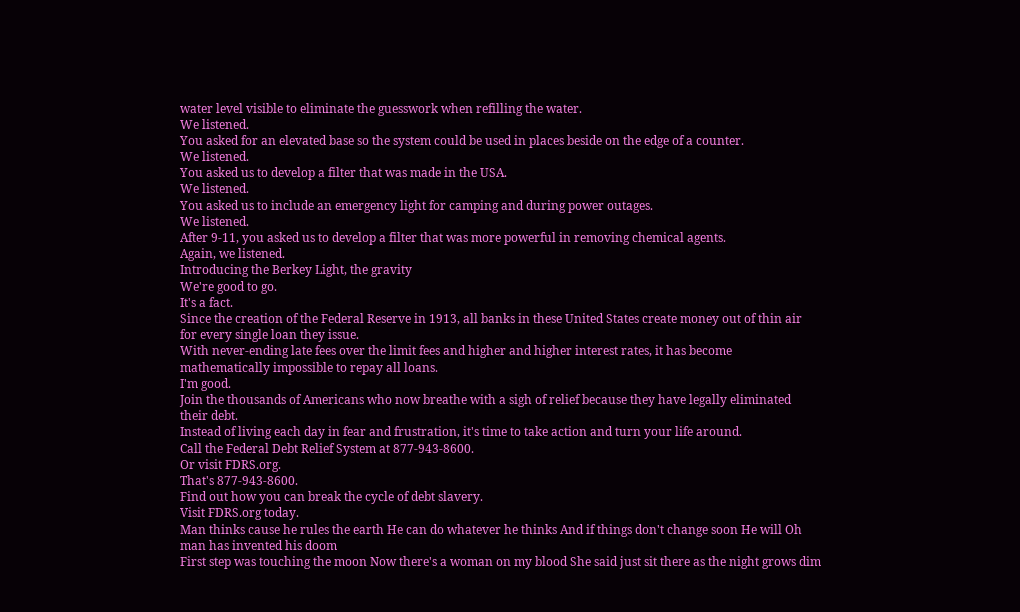water level visible to eliminate the guesswork when refilling the water.
We listened.
You asked for an elevated base so the system could be used in places beside on the edge of a counter.
We listened.
You asked us to develop a filter that was made in the USA.
We listened.
You asked us to include an emergency light for camping and during power outages.
We listened.
After 9-11, you asked us to develop a filter that was more powerful in removing chemical agents.
Again, we listened.
Introducing the Berkey Light, the gravity
We're good to go.
It's a fact.
Since the creation of the Federal Reserve in 1913, all banks in these United States create money out of thin air for every single loan they issue.
With never-ending late fees over the limit fees and higher and higher interest rates, it has become mathematically impossible to repay all loans.
I'm good.
Join the thousands of Americans who now breathe with a sigh of relief because they have legally eliminated their debt.
Instead of living each day in fear and frustration, it's time to take action and turn your life around.
Call the Federal Debt Relief System at 877-943-8600.
Or visit FDRS.org.
That's 877-943-8600.
Find out how you can break the cycle of debt slavery.
Visit FDRS.org today.
Man thinks cause he rules the earth He can do whatever he thinks And if things don't change soon He will Oh man has invented his doom
First step was touching the moon Now there's a woman on my blood She said just sit there as the night grows dim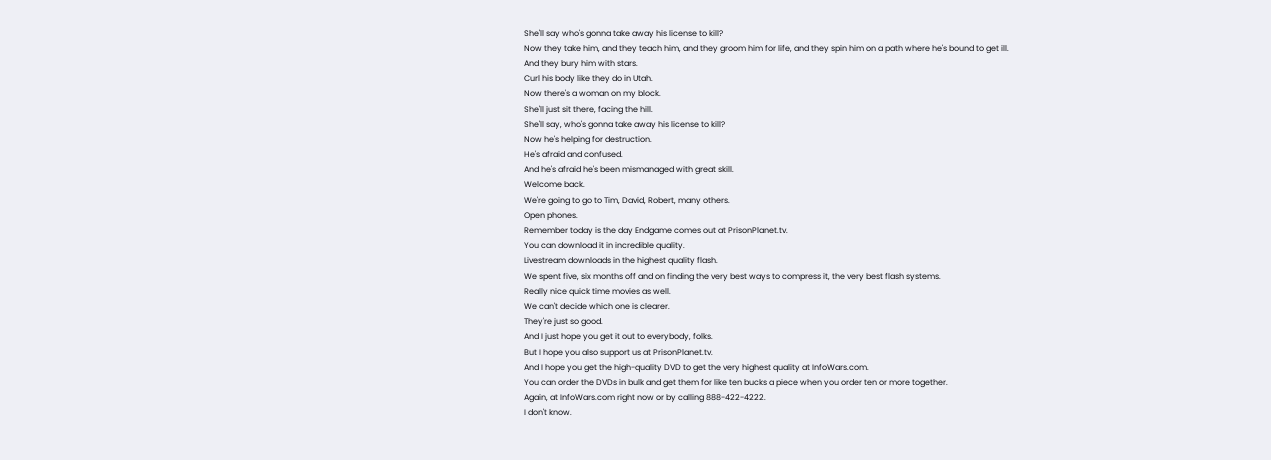She'll say who's gonna take away his license to kill?
Now they take him, and they teach him, and they groom him for life, and they spin him on a path where he's bound to get ill.
And they bury him with stars.
Curl his body like they do in Utah.
Now there's a woman on my block.
She'll just sit there, facing the hill.
She'll say, who's gonna take away his license to kill?
Now he's helping for destruction.
He's afraid and confused.
And he's afraid he's been mismanaged with great skill.
Welcome back.
We're going to go to Tim, David, Robert, many others.
Open phones.
Remember today is the day Endgame comes out at PrisonPlanet.tv.
You can download it in incredible quality.
Livestream downloads in the highest quality flash.
We spent five, six months off and on finding the very best ways to compress it, the very best flash systems.
Really nice quick time movies as well.
We can't decide which one is clearer.
They're just so good.
And I just hope you get it out to everybody, folks.
But I hope you also support us at PrisonPlanet.tv.
And I hope you get the high-quality DVD to get the very highest quality at InfoWars.com.
You can order the DVDs in bulk and get them for like ten bucks a piece when you order ten or more together.
Again, at InfoWars.com right now or by calling 888-422-4222.
I don't know.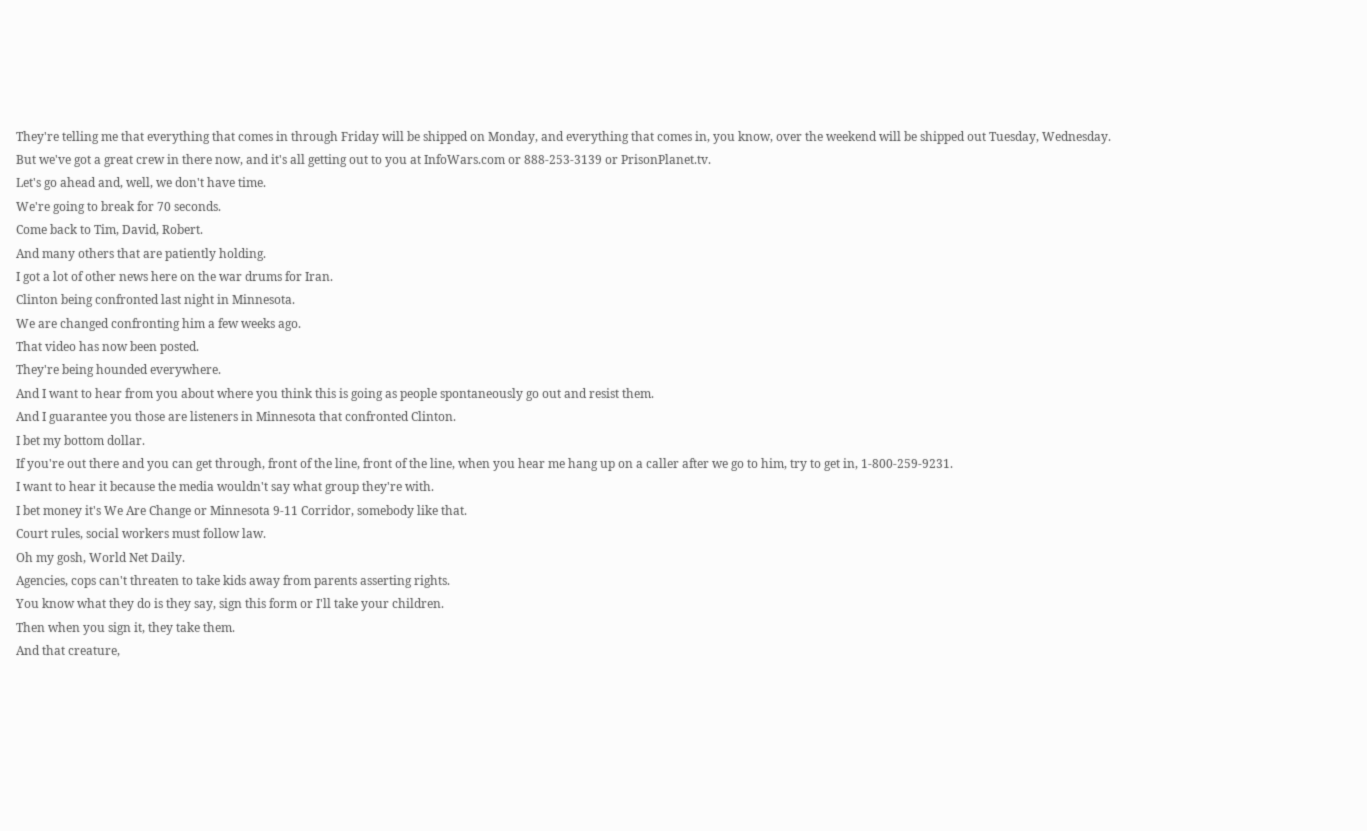They're telling me that everything that comes in through Friday will be shipped on Monday, and everything that comes in, you know, over the weekend will be shipped out Tuesday, Wednesday.
But we've got a great crew in there now, and it's all getting out to you at InfoWars.com or 888-253-3139 or PrisonPlanet.tv.
Let's go ahead and, well, we don't have time.
We're going to break for 70 seconds.
Come back to Tim, David, Robert.
And many others that are patiently holding.
I got a lot of other news here on the war drums for Iran.
Clinton being confronted last night in Minnesota.
We are changed confronting him a few weeks ago.
That video has now been posted.
They're being hounded everywhere.
And I want to hear from you about where you think this is going as people spontaneously go out and resist them.
And I guarantee you those are listeners in Minnesota that confronted Clinton.
I bet my bottom dollar.
If you're out there and you can get through, front of the line, front of the line, when you hear me hang up on a caller after we go to him, try to get in, 1-800-259-9231.
I want to hear it because the media wouldn't say what group they're with.
I bet money it's We Are Change or Minnesota 9-11 Corridor, somebody like that.
Court rules, social workers must follow law.
Oh my gosh, World Net Daily.
Agencies, cops can't threaten to take kids away from parents asserting rights.
You know what they do is they say, sign this form or I'll take your children.
Then when you sign it, they take them.
And that creature,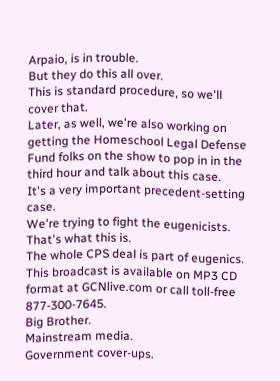Arpaio, is in trouble.
But they do this all over.
This is standard procedure, so we'll cover that.
Later, as well, we're also working on getting the Homeschool Legal Defense Fund folks on the show to pop in in the third hour and talk about this case.
It's a very important precedent-setting case.
We're trying to fight the eugenicists.
That's what this is.
The whole CPS deal is part of eugenics.
This broadcast is available on MP3 CD format at GCNlive.com or call toll-free 877-300-7645.
Big Brother.
Mainstream media.
Government cover-ups.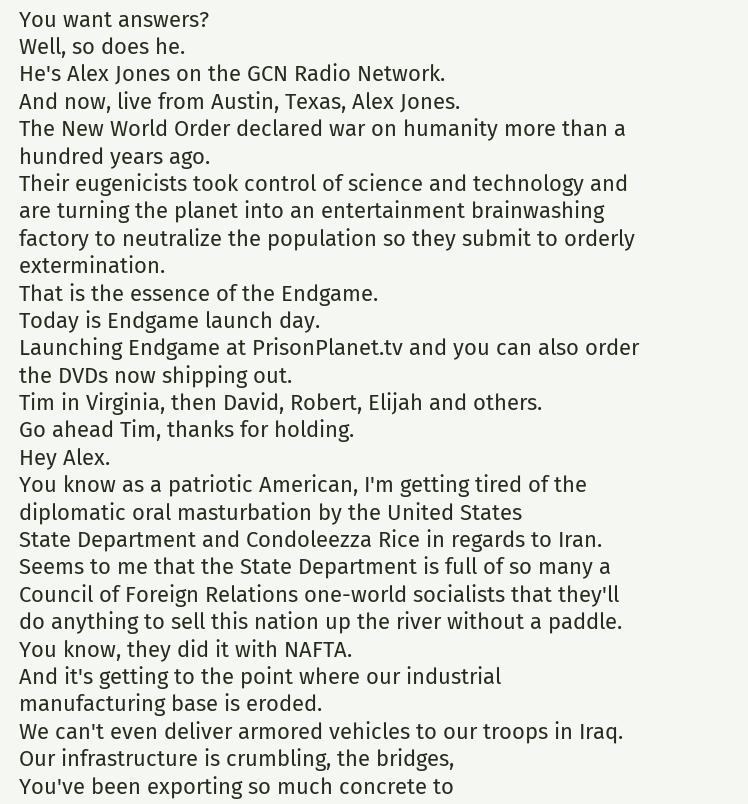You want answers?
Well, so does he.
He's Alex Jones on the GCN Radio Network.
And now, live from Austin, Texas, Alex Jones.
The New World Order declared war on humanity more than a hundred years ago.
Their eugenicists took control of science and technology and are turning the planet into an entertainment brainwashing factory to neutralize the population so they submit to orderly extermination.
That is the essence of the Endgame.
Today is Endgame launch day.
Launching Endgame at PrisonPlanet.tv and you can also order the DVDs now shipping out.
Tim in Virginia, then David, Robert, Elijah and others.
Go ahead Tim, thanks for holding.
Hey Alex.
You know as a patriotic American, I'm getting tired of the diplomatic oral masturbation by the United States
State Department and Condoleezza Rice in regards to Iran.
Seems to me that the State Department is full of so many a Council of Foreign Relations one-world socialists that they'll do anything to sell this nation up the river without a paddle.
You know, they did it with NAFTA.
And it's getting to the point where our industrial manufacturing base is eroded.
We can't even deliver armored vehicles to our troops in Iraq.
Our infrastructure is crumbling, the bridges,
You've been exporting so much concrete to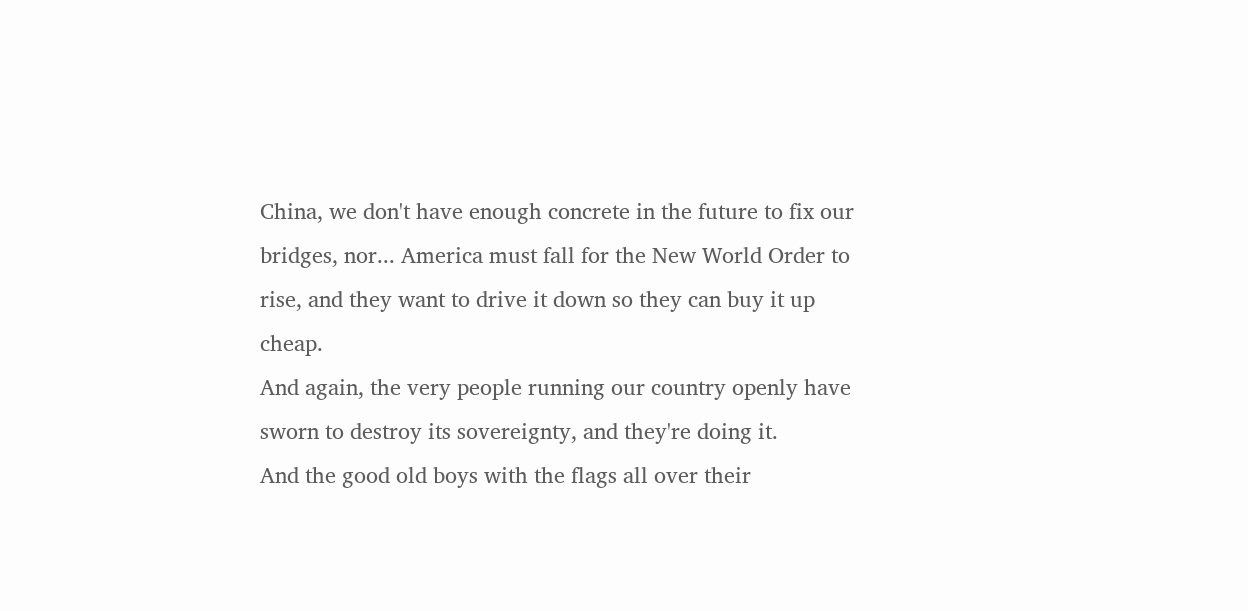China, we don't have enough concrete in the future to fix our bridges, nor... America must fall for the New World Order to rise, and they want to drive it down so they can buy it up cheap.
And again, the very people running our country openly have sworn to destroy its sovereignty, and they're doing it.
And the good old boys with the flags all over their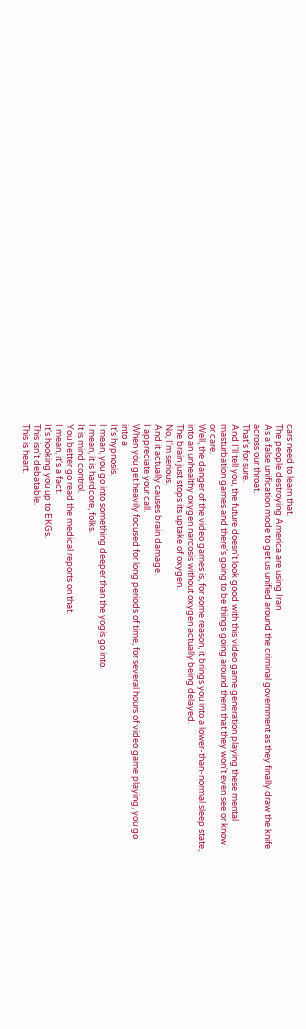cars need to learn that.
The people destroying America are using Iran
As a false unification mode to get us unified around the criminal government as they finally draw the knife across our throat.
That's for sure.
And I'll tell you, the future doesn't look good with this video game generation playing these mental masturbation games and there's going to be things going around them that they won't even see or know or care.
Well, the danger of the video games is, for some reason, it brings you into a lower-than-normal sleep state, into an unhealthy oxygen narcosis without oxygen actually being delayed.
The brain just stops its uptake of oxygen.
No, I'm serious.
And it actually causes brain damage.
I appreciate your call.
When you get heavily focused for long periods of time, for several hours of video game playing, you go into a
It's hypnosis.
I mean, you go into something deeper than the yogis go into.
I mean, it is hardcore, folks.
It is mind control.
You better go read the medical reports on that.
I mean, it's a fact.
It's hooking you up to EKGs.
This isn't debatable.
This is heart.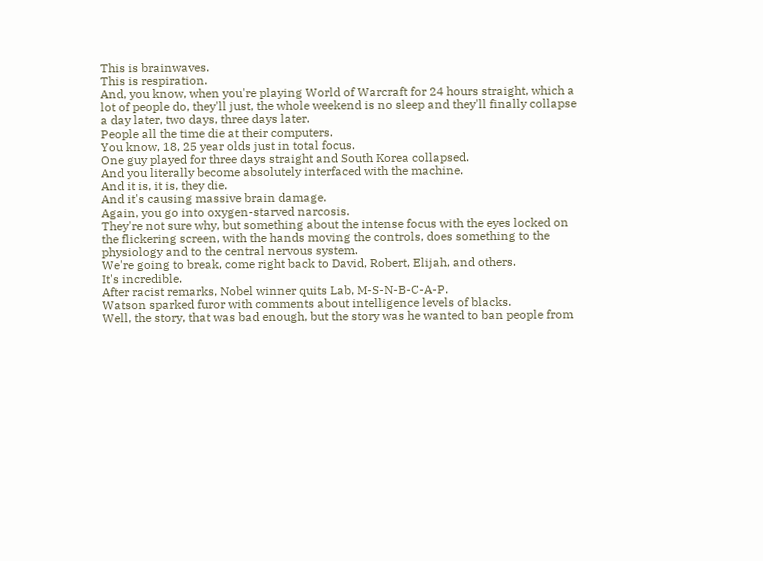This is brainwaves.
This is respiration.
And, you know, when you're playing World of Warcraft for 24 hours straight, which a lot of people do, they'll just, the whole weekend is no sleep and they'll finally collapse a day later, two days, three days later.
People all the time die at their computers.
You know, 18, 25 year olds just in total focus.
One guy played for three days straight and South Korea collapsed.
And you literally become absolutely interfaced with the machine.
And it is, it is, they die.
And it's causing massive brain damage.
Again, you go into oxygen-starved narcosis.
They're not sure why, but something about the intense focus with the eyes locked on the flickering screen, with the hands moving the controls, does something to the physiology and to the central nervous system.
We're going to break, come right back to David, Robert, Elijah, and others.
It's incredible.
After racist remarks, Nobel winner quits Lab, M-S-N-B-C-A-P.
Watson sparked furor with comments about intelligence levels of blacks.
Well, the story, that was bad enough, but the story was he wanted to ban people from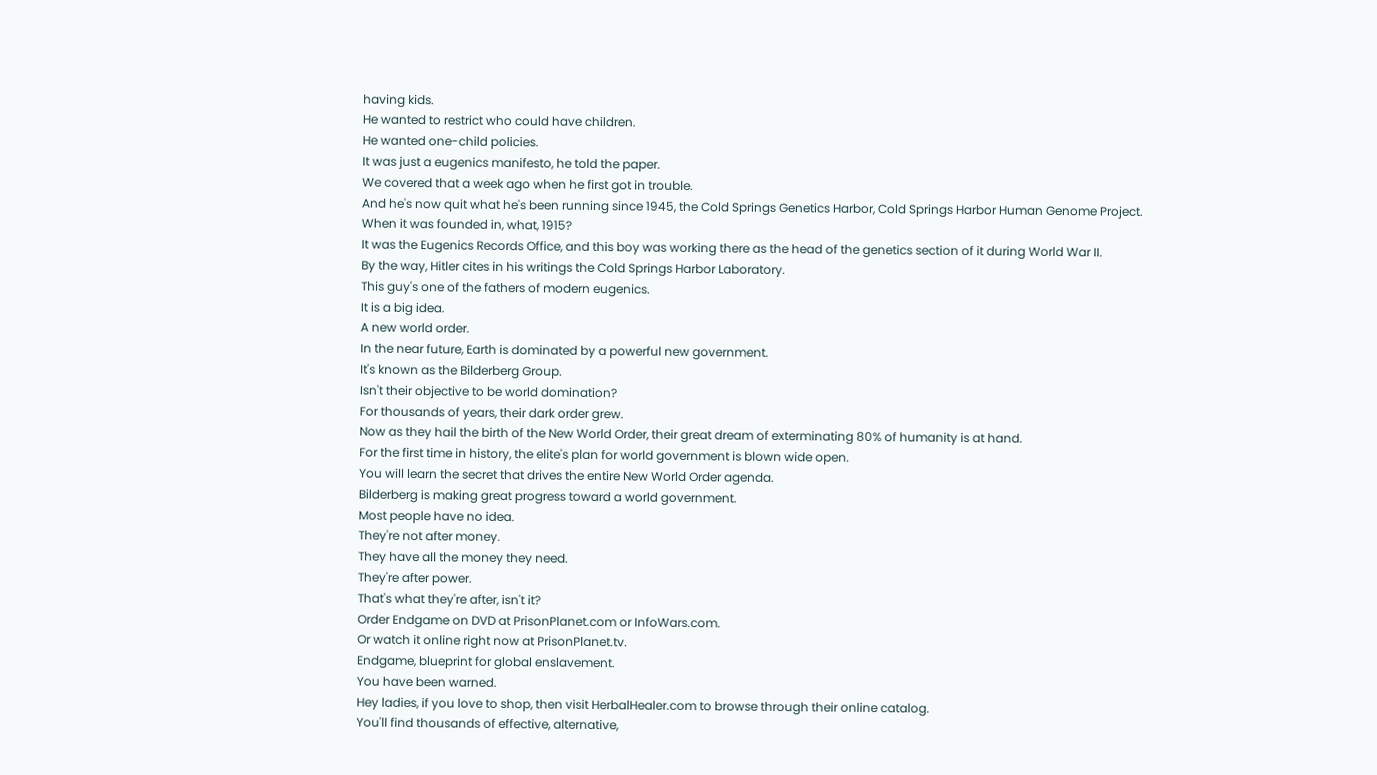having kids.
He wanted to restrict who could have children.
He wanted one-child policies.
It was just a eugenics manifesto, he told the paper.
We covered that a week ago when he first got in trouble.
And he's now quit what he's been running since 1945, the Cold Springs Genetics Harbor, Cold Springs Harbor Human Genome Project.
When it was founded in, what, 1915?
It was the Eugenics Records Office, and this boy was working there as the head of the genetics section of it during World War II.
By the way, Hitler cites in his writings the Cold Springs Harbor Laboratory.
This guy's one of the fathers of modern eugenics.
It is a big idea.
A new world order.
In the near future, Earth is dominated by a powerful new government.
It's known as the Bilderberg Group.
Isn't their objective to be world domination?
For thousands of years, their dark order grew.
Now as they hail the birth of the New World Order, their great dream of exterminating 80% of humanity is at hand.
For the first time in history, the elite's plan for world government is blown wide open.
You will learn the secret that drives the entire New World Order agenda.
Bilderberg is making great progress toward a world government.
Most people have no idea.
They're not after money.
They have all the money they need.
They're after power.
That's what they're after, isn't it?
Order Endgame on DVD at PrisonPlanet.com or InfoWars.com.
Or watch it online right now at PrisonPlanet.tv.
Endgame, blueprint for global enslavement.
You have been warned.
Hey ladies, if you love to shop, then visit HerbalHealer.com to browse through their online catalog.
You'll find thousands of effective, alternative,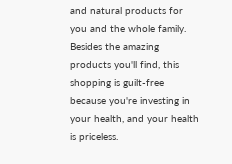and natural products for you and the whole family.
Besides the amazing products you'll find, this shopping is guilt-free because you're investing in your health, and your health is priceless.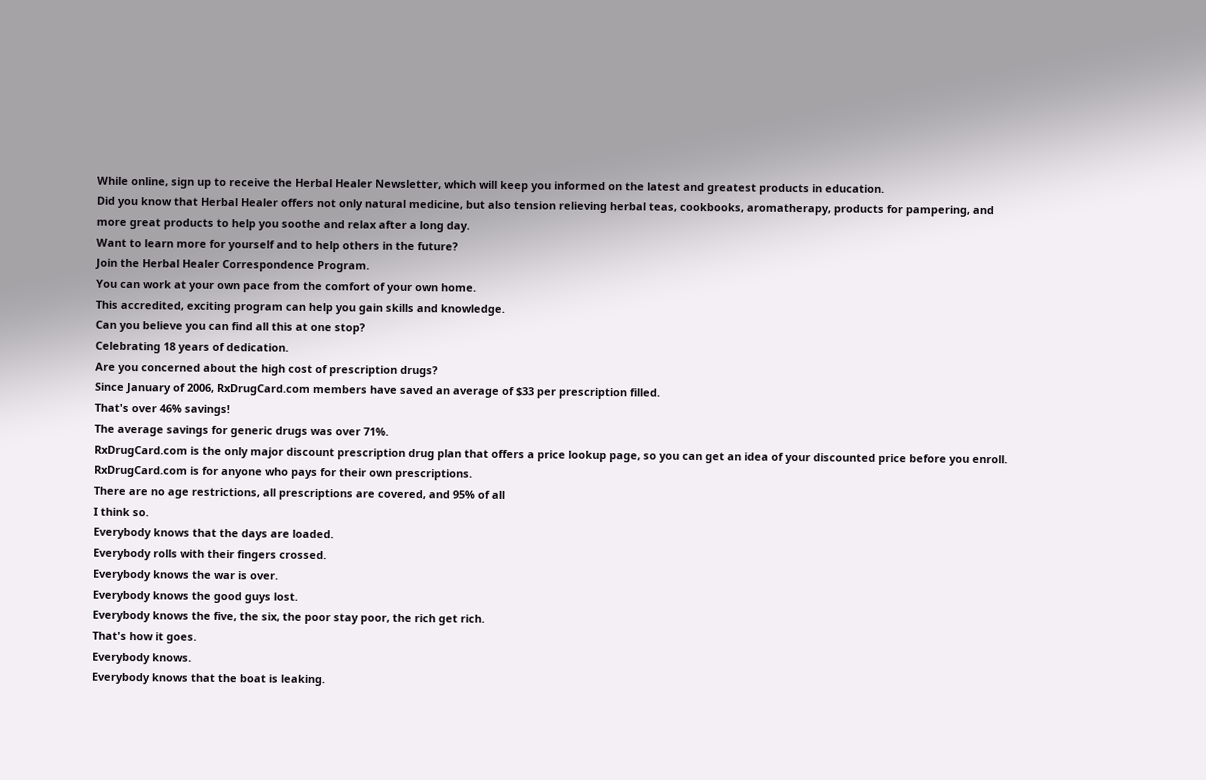While online, sign up to receive the Herbal Healer Newsletter, which will keep you informed on the latest and greatest products in education.
Did you know that Herbal Healer offers not only natural medicine, but also tension relieving herbal teas, cookbooks, aromatherapy, products for pampering, and more great products to help you soothe and relax after a long day.
Want to learn more for yourself and to help others in the future?
Join the Herbal Healer Correspondence Program.
You can work at your own pace from the comfort of your own home.
This accredited, exciting program can help you gain skills and knowledge.
Can you believe you can find all this at one stop?
Celebrating 18 years of dedication.
Are you concerned about the high cost of prescription drugs?
Since January of 2006, RxDrugCard.com members have saved an average of $33 per prescription filled.
That's over 46% savings!
The average savings for generic drugs was over 71%.
RxDrugCard.com is the only major discount prescription drug plan that offers a price lookup page, so you can get an idea of your discounted price before you enroll.
RxDrugCard.com is for anyone who pays for their own prescriptions.
There are no age restrictions, all prescriptions are covered, and 95% of all
I think so.
Everybody knows that the days are loaded.
Everybody rolls with their fingers crossed.
Everybody knows the war is over.
Everybody knows the good guys lost.
Everybody knows the five, the six, the poor stay poor, the rich get rich.
That's how it goes.
Everybody knows.
Everybody knows that the boat is leaking.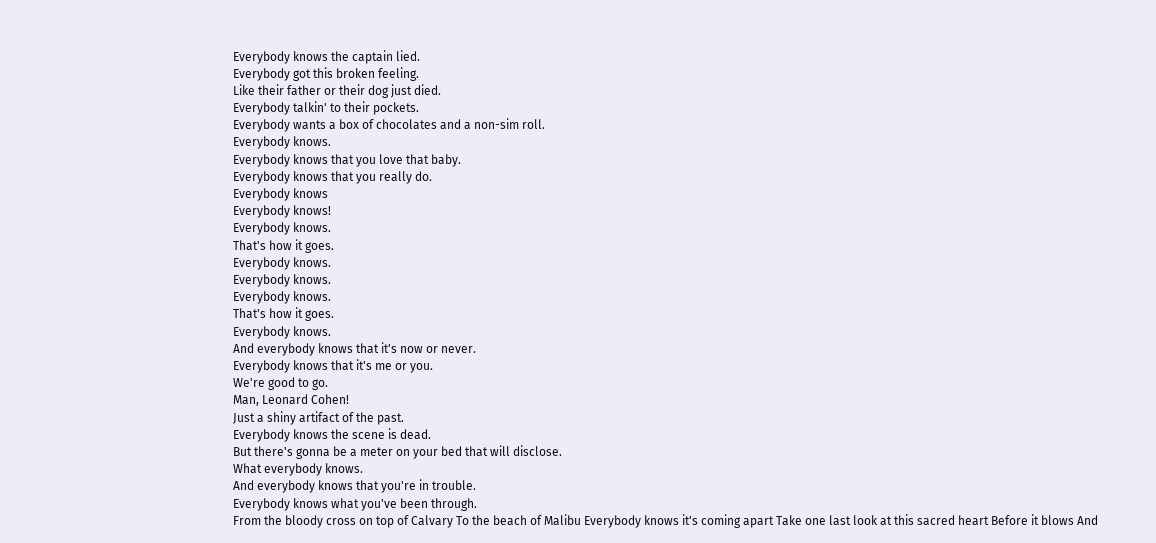Everybody knows the captain lied.
Everybody got this broken feeling.
Like their father or their dog just died.
Everybody talkin' to their pockets.
Everybody wants a box of chocolates and a non-sim roll.
Everybody knows.
Everybody knows that you love that baby.
Everybody knows that you really do.
Everybody knows
Everybody knows!
Everybody knows.
That's how it goes.
Everybody knows.
Everybody knows.
Everybody knows.
That's how it goes.
Everybody knows.
And everybody knows that it's now or never.
Everybody knows that it's me or you.
We're good to go.
Man, Leonard Cohen!
Just a shiny artifact of the past.
Everybody knows the scene is dead.
But there's gonna be a meter on your bed that will disclose.
What everybody knows.
And everybody knows that you're in trouble.
Everybody knows what you've been through.
From the bloody cross on top of Calvary To the beach of Malibu Everybody knows it's coming apart Take one last look at this sacred heart Before it blows And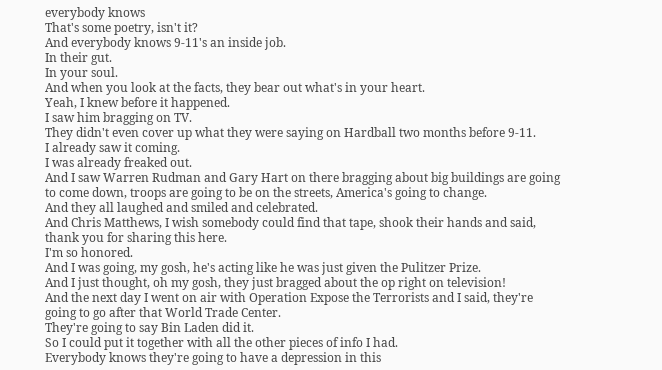everybody knows
That's some poetry, isn't it?
And everybody knows 9-11's an inside job.
In their gut.
In your soul.
And when you look at the facts, they bear out what's in your heart.
Yeah, I knew before it happened.
I saw him bragging on TV.
They didn't even cover up what they were saying on Hardball two months before 9-11.
I already saw it coming.
I was already freaked out.
And I saw Warren Rudman and Gary Hart on there bragging about big buildings are going to come down, troops are going to be on the streets, America's going to change.
And they all laughed and smiled and celebrated.
And Chris Matthews, I wish somebody could find that tape, shook their hands and said, thank you for sharing this here.
I'm so honored.
And I was going, my gosh, he's acting like he was just given the Pulitzer Prize.
And I just thought, oh my gosh, they just bragged about the op right on television!
And the next day I went on air with Operation Expose the Terrorists and I said, they're going to go after that World Trade Center.
They're going to say Bin Laden did it.
So I could put it together with all the other pieces of info I had.
Everybody knows they're going to have a depression in this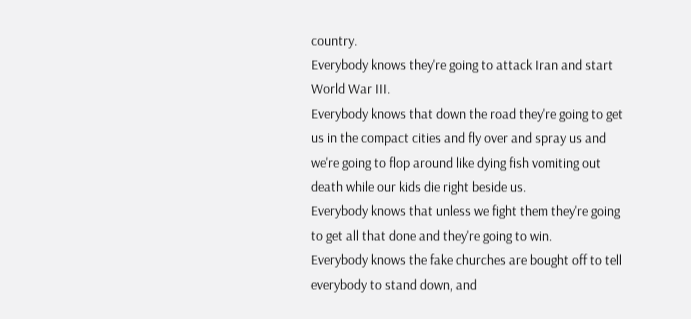country.
Everybody knows they're going to attack Iran and start World War III.
Everybody knows that down the road they're going to get us in the compact cities and fly over and spray us and we're going to flop around like dying fish vomiting out death while our kids die right beside us.
Everybody knows that unless we fight them they're going to get all that done and they're going to win.
Everybody knows the fake churches are bought off to tell everybody to stand down, and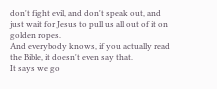don't fight evil, and don't speak out, and just wait for Jesus to pull us all out of it on golden ropes.
And everybody knows, if you actually read the Bible, it doesn't even say that.
It says we go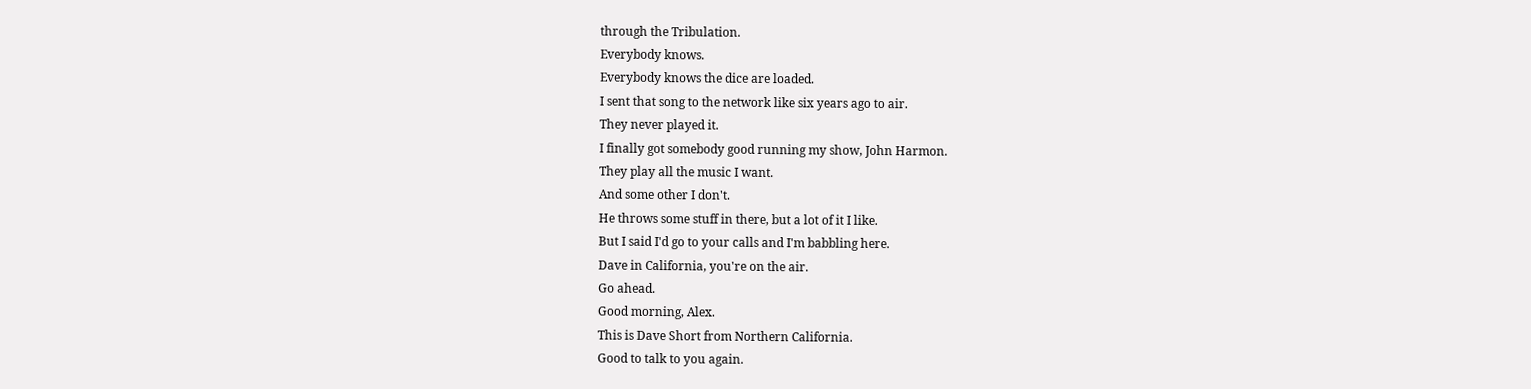through the Tribulation.
Everybody knows.
Everybody knows the dice are loaded.
I sent that song to the network like six years ago to air.
They never played it.
I finally got somebody good running my show, John Harmon.
They play all the music I want.
And some other I don't.
He throws some stuff in there, but a lot of it I like.
But I said I'd go to your calls and I'm babbling here.
Dave in California, you're on the air.
Go ahead.
Good morning, Alex.
This is Dave Short from Northern California.
Good to talk to you again.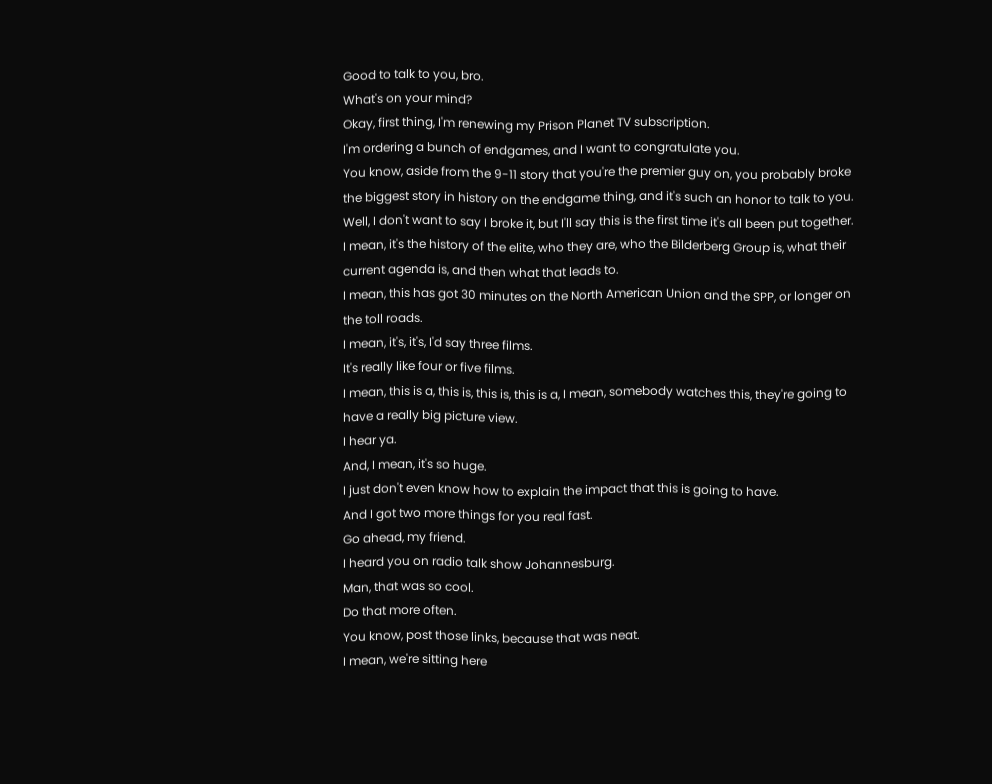Good to talk to you, bro.
What's on your mind?
Okay, first thing, I'm renewing my Prison Planet TV subscription.
I'm ordering a bunch of endgames, and I want to congratulate you.
You know, aside from the 9-11 story that you're the premier guy on, you probably broke the biggest story in history on the endgame thing, and it's such an honor to talk to you.
Well, I don't want to say I broke it, but I'll say this is the first time it's all been put together.
I mean, it's the history of the elite, who they are, who the Bilderberg Group is, what their current agenda is, and then what that leads to.
I mean, this has got 30 minutes on the North American Union and the SPP, or longer on the toll roads.
I mean, it's, it's, I'd say three films.
It's really like four or five films.
I mean, this is a, this is, this is, this is a, I mean, somebody watches this, they're going to have a really big picture view.
I hear ya.
And, I mean, it's so huge.
I just don't even know how to explain the impact that this is going to have.
And I got two more things for you real fast.
Go ahead, my friend.
I heard you on radio talk show Johannesburg.
Man, that was so cool.
Do that more often.
You know, post those links, because that was neat.
I mean, we're sitting here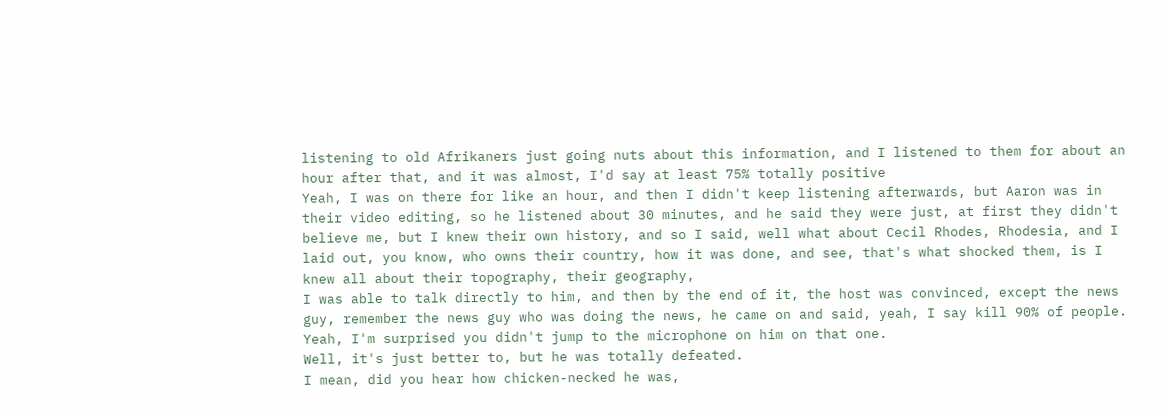listening to old Afrikaners just going nuts about this information, and I listened to them for about an hour after that, and it was almost, I'd say at least 75% totally positive
Yeah, I was on there for like an hour, and then I didn't keep listening afterwards, but Aaron was in their video editing, so he listened about 30 minutes, and he said they were just, at first they didn't believe me, but I knew their own history, and so I said, well what about Cecil Rhodes, Rhodesia, and I laid out, you know, who owns their country, how it was done, and see, that's what shocked them, is I knew all about their topography, their geography,
I was able to talk directly to him, and then by the end of it, the host was convinced, except the news guy, remember the news guy who was doing the news, he came on and said, yeah, I say kill 90% of people.
Yeah, I'm surprised you didn't jump to the microphone on him on that one.
Well, it's just better to, but he was totally defeated.
I mean, did you hear how chicken-necked he was,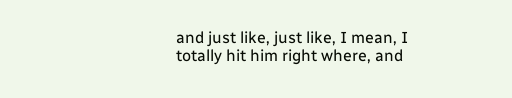and just like, just like, I mean, I totally hit him right where, and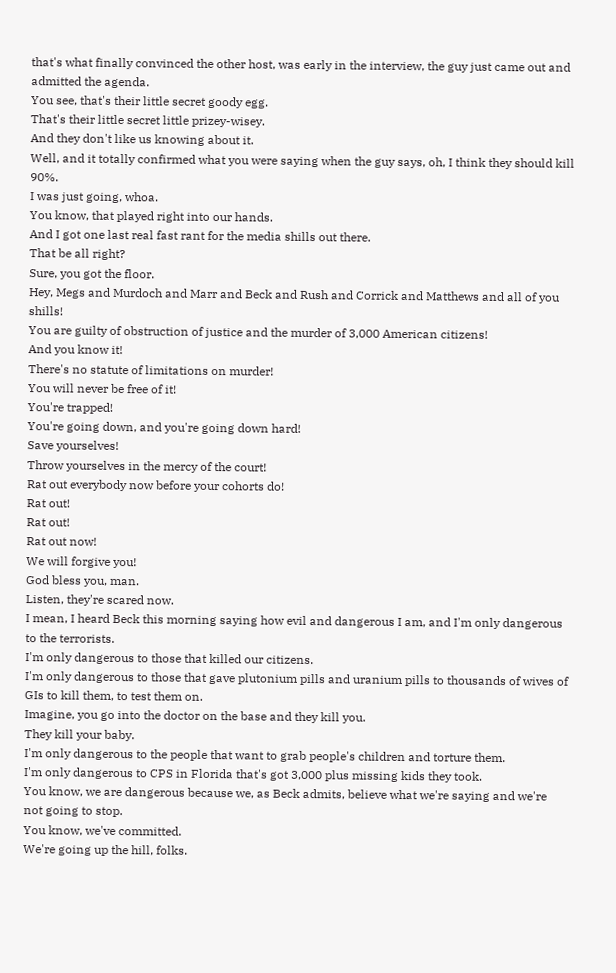that's what finally convinced the other host, was early in the interview, the guy just came out and admitted the agenda.
You see, that's their little secret goody egg.
That's their little secret little prizey-wisey.
And they don't like us knowing about it.
Well, and it totally confirmed what you were saying when the guy says, oh, I think they should kill 90%.
I was just going, whoa.
You know, that played right into our hands.
And I got one last real fast rant for the media shills out there.
That be all right?
Sure, you got the floor.
Hey, Megs and Murdoch and Marr and Beck and Rush and Corrick and Matthews and all of you shills!
You are guilty of obstruction of justice and the murder of 3,000 American citizens!
And you know it!
There's no statute of limitations on murder!
You will never be free of it!
You're trapped!
You're going down, and you're going down hard!
Save yourselves!
Throw yourselves in the mercy of the court!
Rat out everybody now before your cohorts do!
Rat out!
Rat out!
Rat out now!
We will forgive you!
God bless you, man.
Listen, they're scared now.
I mean, I heard Beck this morning saying how evil and dangerous I am, and I'm only dangerous to the terrorists.
I'm only dangerous to those that killed our citizens.
I'm only dangerous to those that gave plutonium pills and uranium pills to thousands of wives of GIs to kill them, to test them on.
Imagine, you go into the doctor on the base and they kill you.
They kill your baby.
I'm only dangerous to the people that want to grab people's children and torture them.
I'm only dangerous to CPS in Florida that's got 3,000 plus missing kids they took.
You know, we are dangerous because we, as Beck admits, believe what we're saying and we're not going to stop.
You know, we've committed.
We're going up the hill, folks.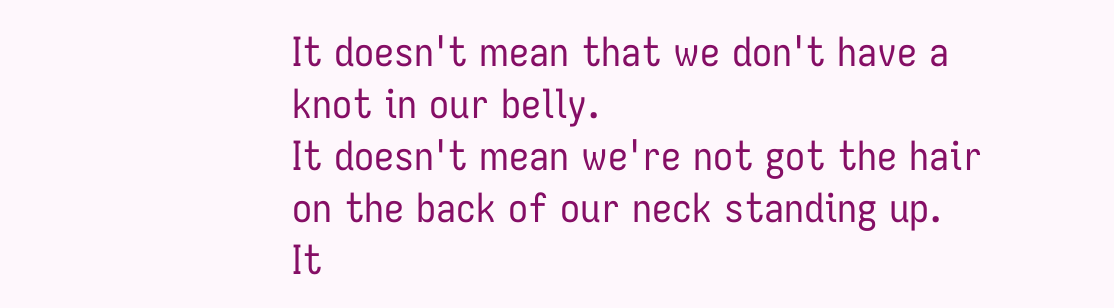It doesn't mean that we don't have a knot in our belly.
It doesn't mean we're not got the hair on the back of our neck standing up.
It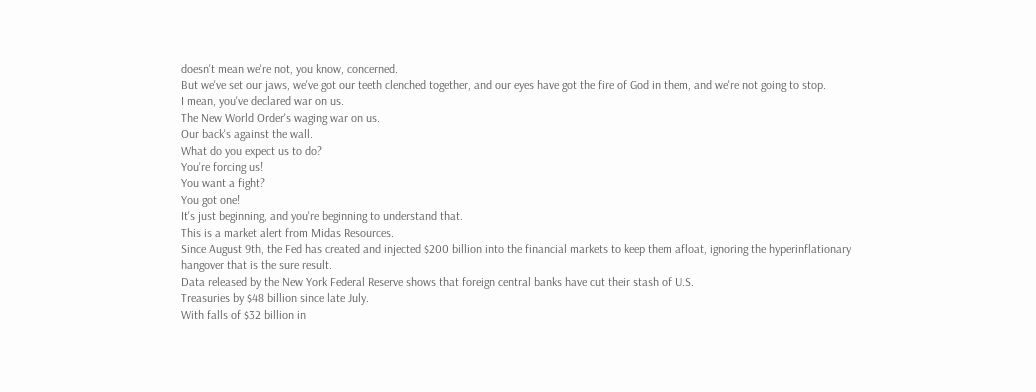doesn't mean we're not, you know, concerned.
But we've set our jaws, we've got our teeth clenched together, and our eyes have got the fire of God in them, and we're not going to stop.
I mean, you've declared war on us.
The New World Order's waging war on us.
Our back's against the wall.
What do you expect us to do?
You're forcing us!
You want a fight?
You got one!
It's just beginning, and you're beginning to understand that.
This is a market alert from Midas Resources.
Since August 9th, the Fed has created and injected $200 billion into the financial markets to keep them afloat, ignoring the hyperinflationary hangover that is the sure result.
Data released by the New York Federal Reserve shows that foreign central banks have cut their stash of U.S.
Treasuries by $48 billion since late July.
With falls of $32 billion in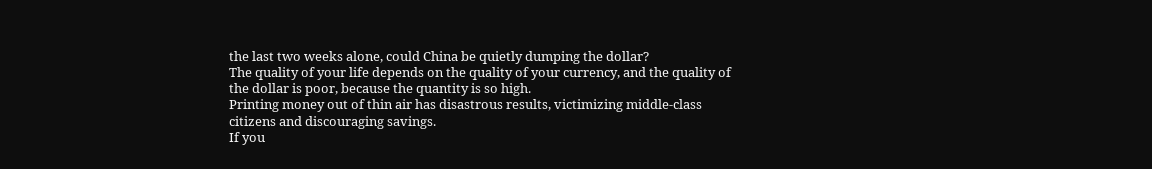the last two weeks alone, could China be quietly dumping the dollar?
The quality of your life depends on the quality of your currency, and the quality of the dollar is poor, because the quantity is so high.
Printing money out of thin air has disastrous results, victimizing middle-class citizens and discouraging savings.
If you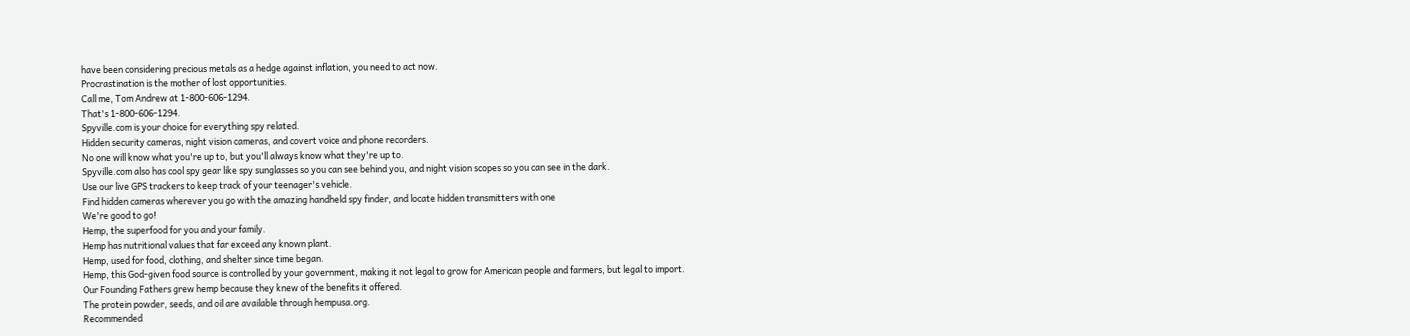have been considering precious metals as a hedge against inflation, you need to act now.
Procrastination is the mother of lost opportunities.
Call me, Tom Andrew at 1-800-606-1294.
That's 1-800-606-1294.
Spyville.com is your choice for everything spy related.
Hidden security cameras, night vision cameras, and covert voice and phone recorders.
No one will know what you're up to, but you'll always know what they're up to.
Spyville.com also has cool spy gear like spy sunglasses so you can see behind you, and night vision scopes so you can see in the dark.
Use our live GPS trackers to keep track of your teenager's vehicle.
Find hidden cameras wherever you go with the amazing handheld spy finder, and locate hidden transmitters with one
We're good to go!
Hemp, the superfood for you and your family.
Hemp has nutritional values that far exceed any known plant.
Hemp, used for food, clothing, and shelter since time began.
Hemp, this God-given food source is controlled by your government, making it not legal to grow for American people and farmers, but legal to import.
Our Founding Fathers grew hemp because they knew of the benefits it offered.
The protein powder, seeds, and oil are available through hempusa.org.
Recommended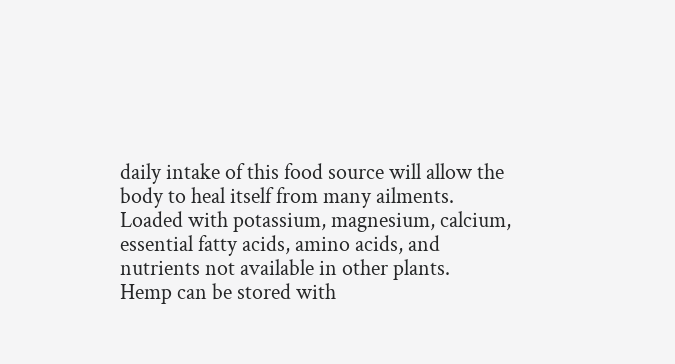daily intake of this food source will allow the body to heal itself from many ailments.
Loaded with potassium, magnesium, calcium, essential fatty acids, amino acids, and nutrients not available in other plants.
Hemp can be stored with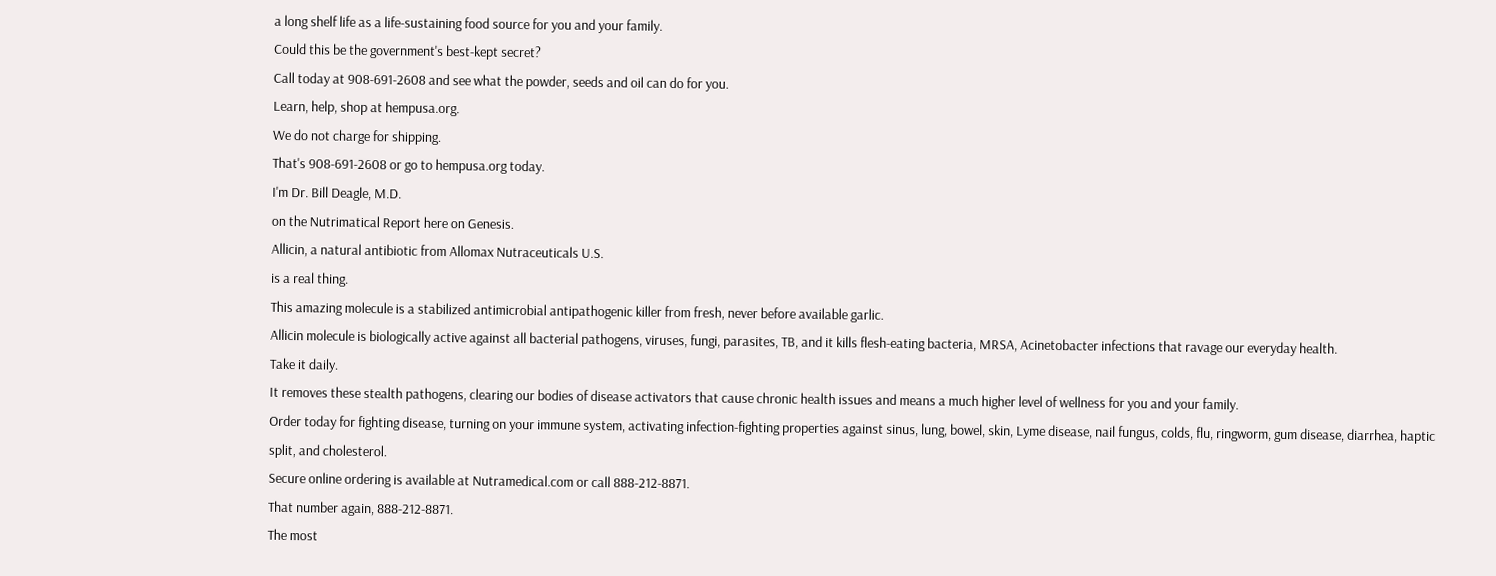a long shelf life as a life-sustaining food source for you and your family.
Could this be the government's best-kept secret?
Call today at 908-691-2608 and see what the powder, seeds and oil can do for you.
Learn, help, shop at hempusa.org.
We do not charge for shipping.
That's 908-691-2608 or go to hempusa.org today.
I'm Dr. Bill Deagle, M.D.
on the Nutrimatical Report here on Genesis.
Allicin, a natural antibiotic from Allomax Nutraceuticals U.S.
is a real thing.
This amazing molecule is a stabilized antimicrobial antipathogenic killer from fresh, never before available garlic.
Allicin molecule is biologically active against all bacterial pathogens, viruses, fungi, parasites, TB, and it kills flesh-eating bacteria, MRSA, Acinetobacter infections that ravage our everyday health.
Take it daily.
It removes these stealth pathogens, clearing our bodies of disease activators that cause chronic health issues and means a much higher level of wellness for you and your family.
Order today for fighting disease, turning on your immune system, activating infection-fighting properties against sinus, lung, bowel, skin, Lyme disease, nail fungus, colds, flu, ringworm, gum disease, diarrhea, haptic split, and cholesterol.
Secure online ordering is available at Nutramedical.com or call 888-212-8871.
That number again, 888-212-8871.
The most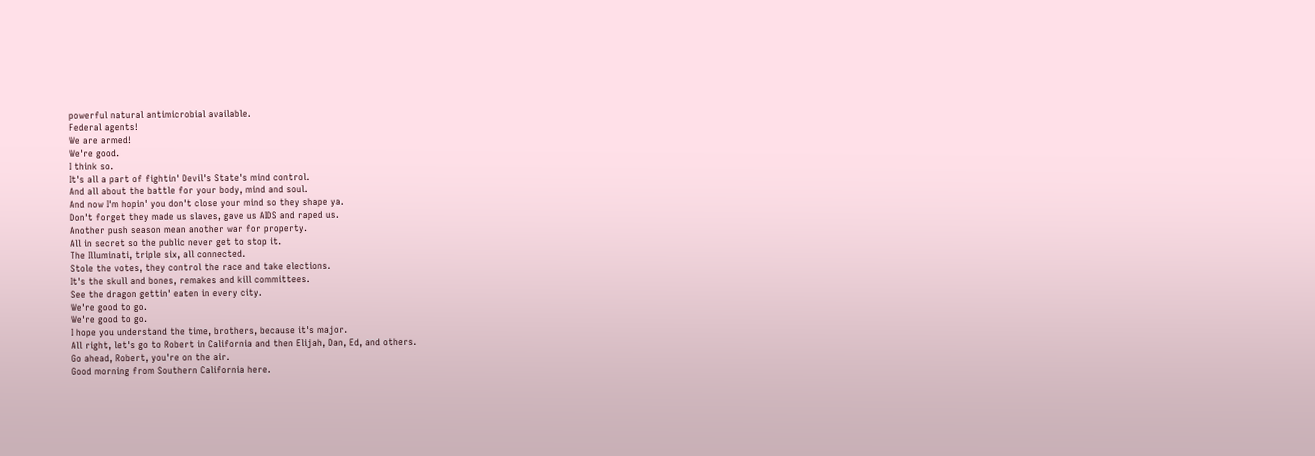powerful natural antimicrobial available.
Federal agents!
We are armed!
We're good.
I think so.
It's all a part of fightin' Devil's State's mind control.
And all about the battle for your body, mind and soul.
And now I'm hopin' you don't close your mind so they shape ya.
Don't forget they made us slaves, gave us AIDS and raped us.
Another push season mean another war for property.
All in secret so the public never get to stop it.
The Illuminati, triple six, all connected.
Stole the votes, they control the race and take elections.
It's the skull and bones, remakes and kill committees.
See the dragon gettin' eaten in every city.
We're good to go.
We're good to go.
I hope you understand the time, brothers, because it's major.
All right, let's go to Robert in California and then Elijah, Dan, Ed, and others.
Go ahead, Robert, you're on the air.
Good morning from Southern California here.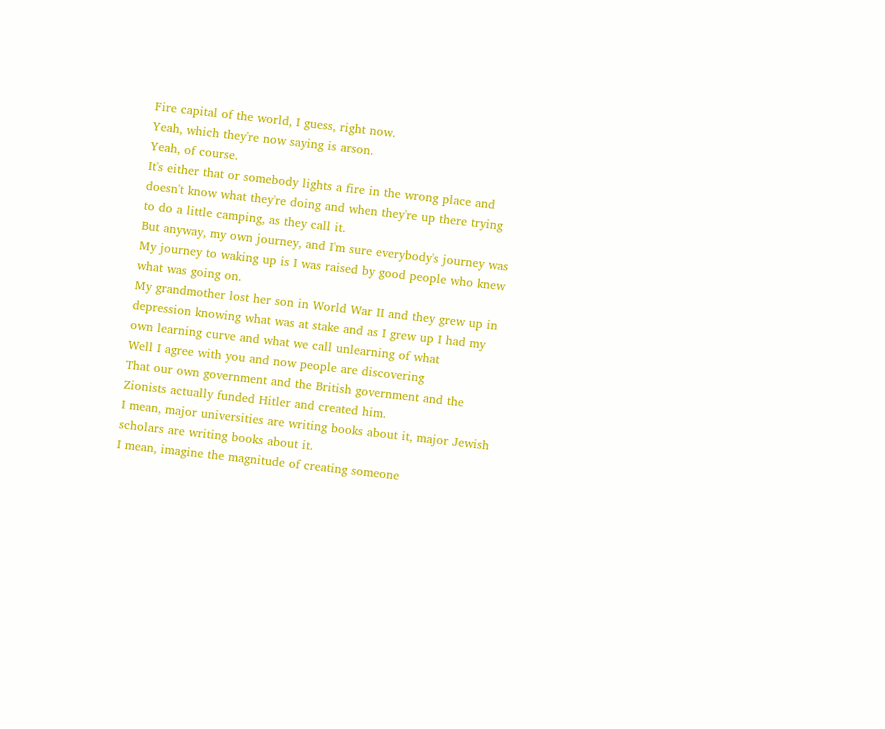Fire capital of the world, I guess, right now.
Yeah, which they're now saying is arson.
Yeah, of course.
It's either that or somebody lights a fire in the wrong place and doesn't know what they're doing and when they're up there trying to do a little camping, as they call it.
But anyway, my own journey, and I'm sure everybody's journey was
My journey to waking up is I was raised by good people who knew what was going on.
My grandmother lost her son in World War II and they grew up in depression knowing what was at stake and as I grew up I had my own learning curve and what we call unlearning of what
Well I agree with you and now people are discovering
That our own government and the British government and the Zionists actually funded Hitler and created him.
I mean, major universities are writing books about it, major Jewish scholars are writing books about it.
I mean, imagine the magnitude of creating someone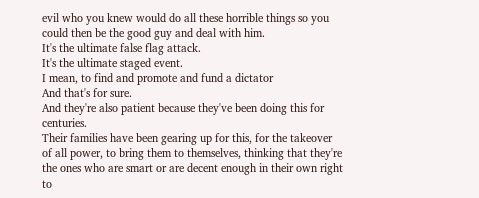evil who you knew would do all these horrible things so you could then be the good guy and deal with him.
It's the ultimate false flag attack.
It's the ultimate staged event.
I mean, to find and promote and fund a dictator
And that's for sure.
And they're also patient because they've been doing this for centuries.
Their families have been gearing up for this, for the takeover of all power, to bring them to themselves, thinking that they're the ones who are smart or are decent enough in their own right to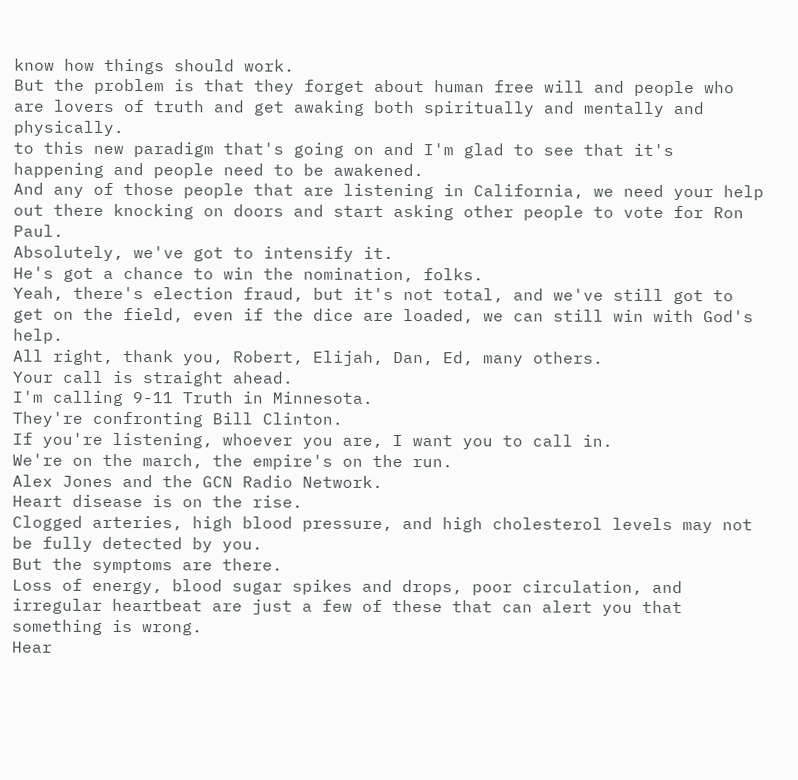know how things should work.
But the problem is that they forget about human free will and people who are lovers of truth and get awaking both spiritually and mentally and physically.
to this new paradigm that's going on and I'm glad to see that it's happening and people need to be awakened.
And any of those people that are listening in California, we need your help out there knocking on doors and start asking other people to vote for Ron Paul.
Absolutely, we've got to intensify it.
He's got a chance to win the nomination, folks.
Yeah, there's election fraud, but it's not total, and we've still got to get on the field, even if the dice are loaded, we can still win with God's help.
All right, thank you, Robert, Elijah, Dan, Ed, many others.
Your call is straight ahead.
I'm calling 9-11 Truth in Minnesota.
They're confronting Bill Clinton.
If you're listening, whoever you are, I want you to call in.
We're on the march, the empire's on the run.
Alex Jones and the GCN Radio Network.
Heart disease is on the rise.
Clogged arteries, high blood pressure, and high cholesterol levels may not be fully detected by you.
But the symptoms are there.
Loss of energy, blood sugar spikes and drops, poor circulation, and irregular heartbeat are just a few of these that can alert you that something is wrong.
Hear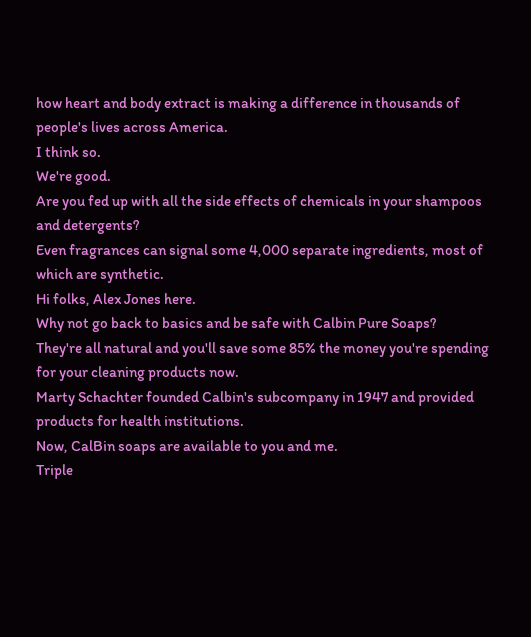how heart and body extract is making a difference in thousands of people's lives across America.
I think so.
We're good.
Are you fed up with all the side effects of chemicals in your shampoos and detergents?
Even fragrances can signal some 4,000 separate ingredients, most of which are synthetic.
Hi folks, Alex Jones here.
Why not go back to basics and be safe with Calbin Pure Soaps?
They're all natural and you'll save some 85% the money you're spending for your cleaning products now.
Marty Schachter founded Calbin's subcompany in 1947 and provided products for health institutions.
Now, CalBin soaps are available to you and me.
Triple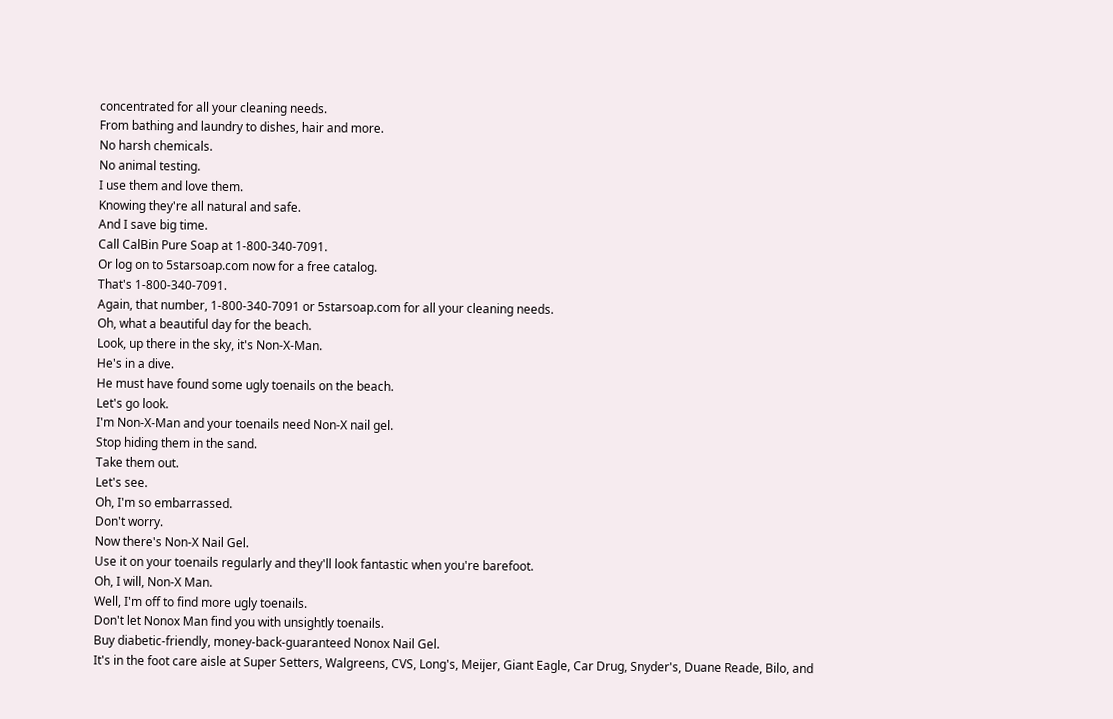concentrated for all your cleaning needs.
From bathing and laundry to dishes, hair and more.
No harsh chemicals.
No animal testing.
I use them and love them.
Knowing they're all natural and safe.
And I save big time.
Call CalBin Pure Soap at 1-800-340-7091.
Or log on to 5starsoap.com now for a free catalog.
That's 1-800-340-7091.
Again, that number, 1-800-340-7091 or 5starsoap.com for all your cleaning needs.
Oh, what a beautiful day for the beach.
Look, up there in the sky, it's Non-X-Man.
He's in a dive.
He must have found some ugly toenails on the beach.
Let's go look.
I'm Non-X-Man and your toenails need Non-X nail gel.
Stop hiding them in the sand.
Take them out.
Let's see.
Oh, I'm so embarrassed.
Don't worry.
Now there's Non-X Nail Gel.
Use it on your toenails regularly and they'll look fantastic when you're barefoot.
Oh, I will, Non-X Man.
Well, I'm off to find more ugly toenails.
Don't let Nonox Man find you with unsightly toenails.
Buy diabetic-friendly, money-back-guaranteed Nonox Nail Gel.
It's in the foot care aisle at Super Setters, Walgreens, CVS, Long's, Meijer, Giant Eagle, Car Drug, Snyder's, Duane Reade, Bilo, and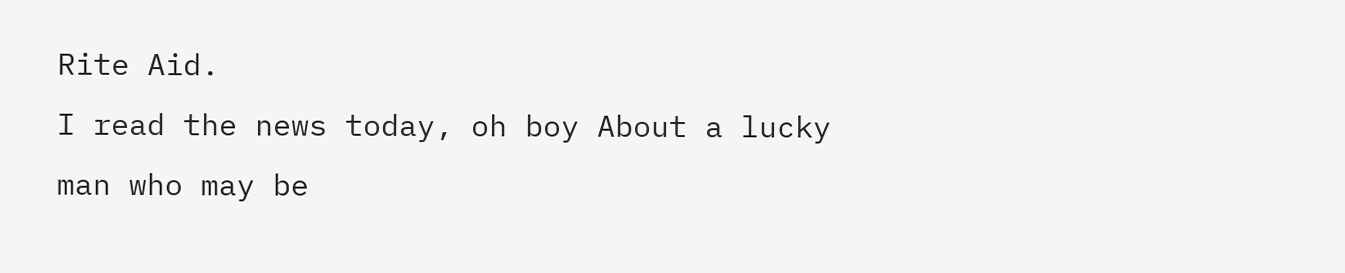Rite Aid.
I read the news today, oh boy About a lucky man who may be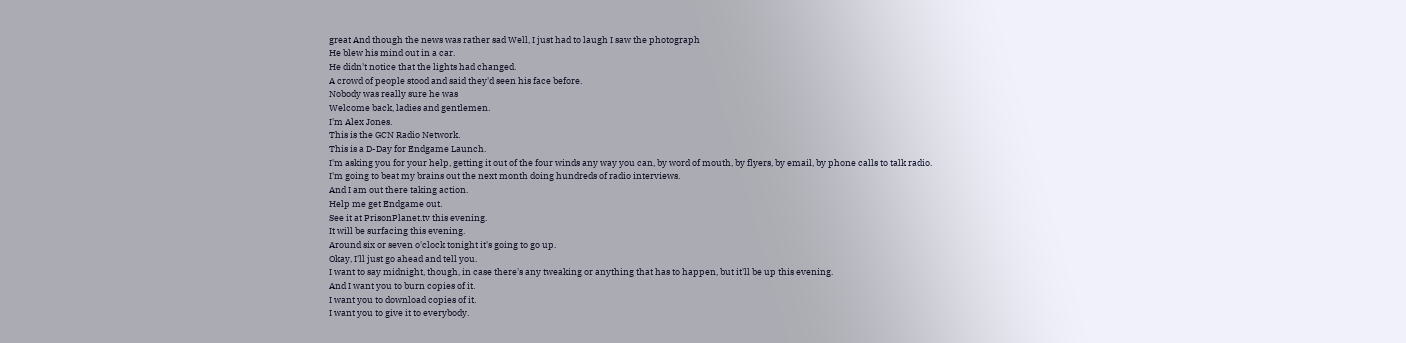great And though the news was rather sad Well, I just had to laugh I saw the photograph
He blew his mind out in a car.
He didn't notice that the lights had changed.
A crowd of people stood and said they'd seen his face before.
Nobody was really sure he was
Welcome back, ladies and gentlemen.
I'm Alex Jones.
This is the GCN Radio Network.
This is a D-Day for Endgame Launch.
I'm asking you for your help, getting it out of the four winds any way you can, by word of mouth, by flyers, by email, by phone calls to talk radio.
I'm going to beat my brains out the next month doing hundreds of radio interviews.
And I am out there taking action.
Help me get Endgame out.
See it at PrisonPlanet.tv this evening.
It will be surfacing this evening.
Around six or seven o'clock tonight it's going to go up.
Okay, I'll just go ahead and tell you.
I want to say midnight, though, in case there's any tweaking or anything that has to happen, but it'll be up this evening.
And I want you to burn copies of it.
I want you to download copies of it.
I want you to give it to everybody.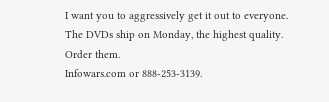I want you to aggressively get it out to everyone.
The DVDs ship on Monday, the highest quality.
Order them.
Infowars.com or 888-253-3139.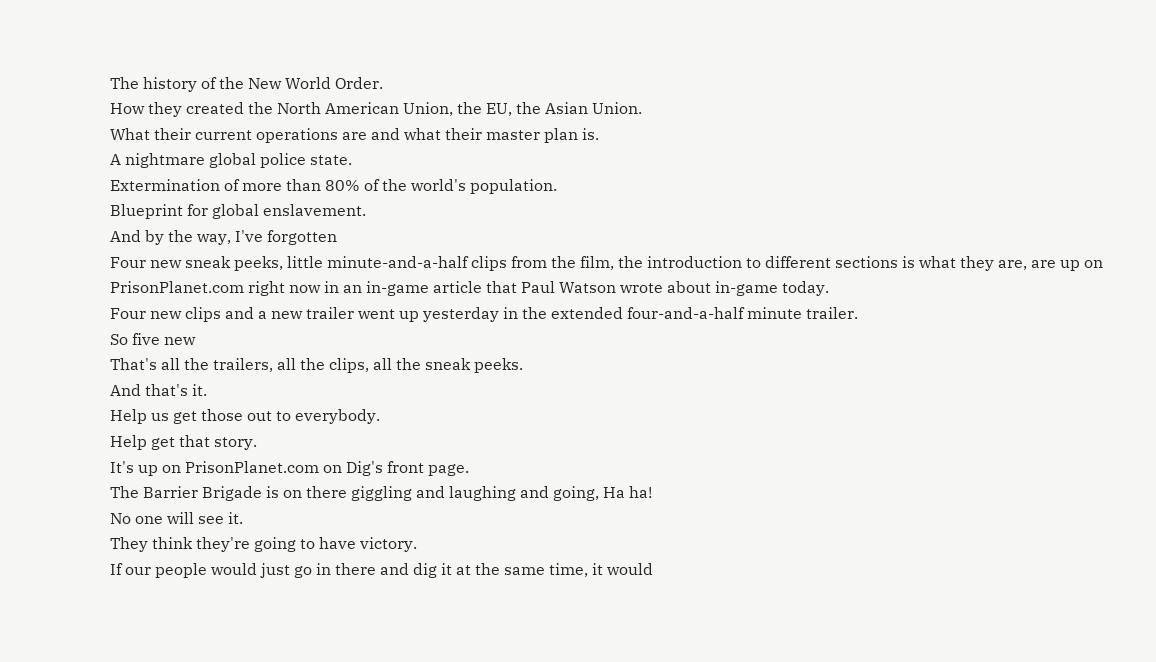The history of the New World Order.
How they created the North American Union, the EU, the Asian Union.
What their current operations are and what their master plan is.
A nightmare global police state.
Extermination of more than 80% of the world's population.
Blueprint for global enslavement.
And by the way, I've forgotten
Four new sneak peeks, little minute-and-a-half clips from the film, the introduction to different sections is what they are, are up on PrisonPlanet.com right now in an in-game article that Paul Watson wrote about in-game today.
Four new clips and a new trailer went up yesterday in the extended four-and-a-half minute trailer.
So five new
That's all the trailers, all the clips, all the sneak peeks.
And that's it.
Help us get those out to everybody.
Help get that story.
It's up on PrisonPlanet.com on Dig's front page.
The Barrier Brigade is on there giggling and laughing and going, Ha ha!
No one will see it.
They think they're going to have victory.
If our people would just go in there and dig it at the same time, it would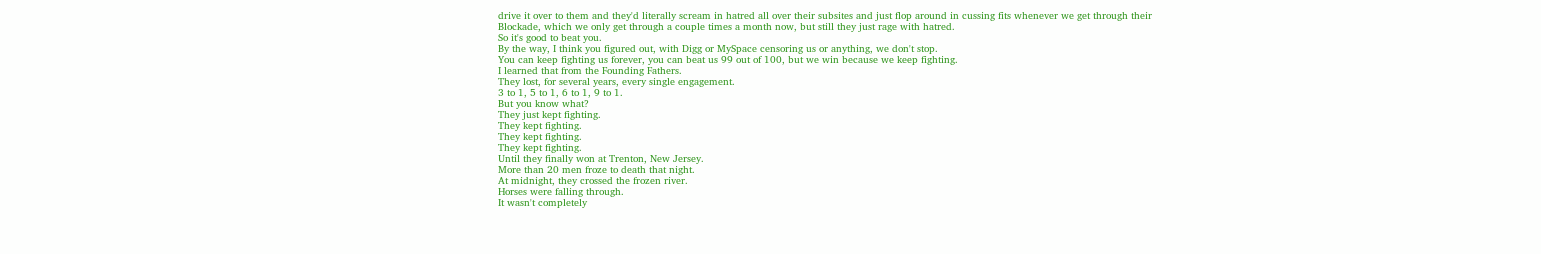drive it over to them and they'd literally scream in hatred all over their subsites and just flop around in cussing fits whenever we get through their
Blockade, which we only get through a couple times a month now, but still they just rage with hatred.
So it's good to beat you.
By the way, I think you figured out, with Digg or MySpace censoring us or anything, we don't stop.
You can keep fighting us forever, you can beat us 99 out of 100, but we win because we keep fighting.
I learned that from the Founding Fathers.
They lost, for several years, every single engagement.
3 to 1, 5 to 1, 6 to 1, 9 to 1.
But you know what?
They just kept fighting.
They kept fighting.
They kept fighting.
They kept fighting.
Until they finally won at Trenton, New Jersey.
More than 20 men froze to death that night.
At midnight, they crossed the frozen river.
Horses were falling through.
It wasn't completely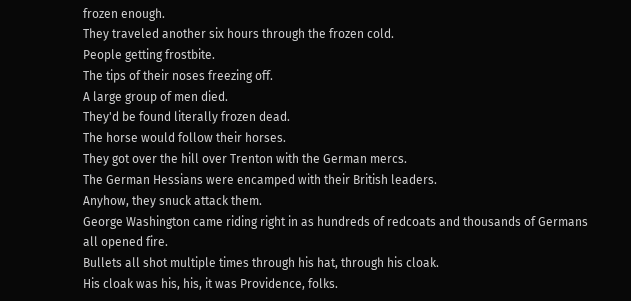frozen enough.
They traveled another six hours through the frozen cold.
People getting frostbite.
The tips of their noses freezing off.
A large group of men died.
They'd be found literally frozen dead.
The horse would follow their horses.
They got over the hill over Trenton with the German mercs.
The German Hessians were encamped with their British leaders.
Anyhow, they snuck attack them.
George Washington came riding right in as hundreds of redcoats and thousands of Germans all opened fire.
Bullets all shot multiple times through his hat, through his cloak.
His cloak was his, his, it was Providence, folks.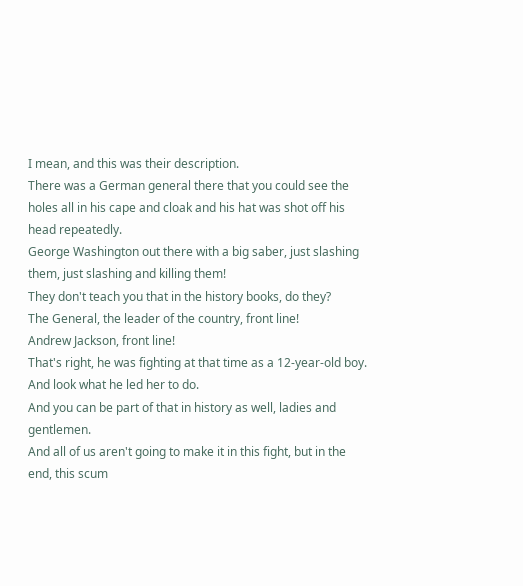I mean, and this was their description.
There was a German general there that you could see the holes all in his cape and cloak and his hat was shot off his head repeatedly.
George Washington out there with a big saber, just slashing them, just slashing and killing them!
They don't teach you that in the history books, do they?
The General, the leader of the country, front line!
Andrew Jackson, front line!
That's right, he was fighting at that time as a 12-year-old boy.
And look what he led her to do.
And you can be part of that in history as well, ladies and gentlemen.
And all of us aren't going to make it in this fight, but in the end, this scum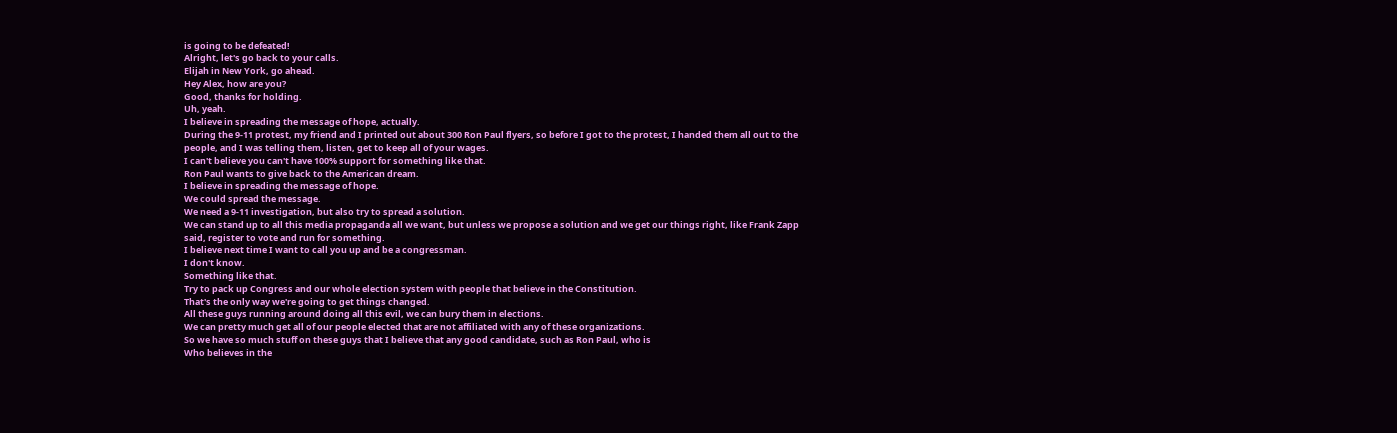is going to be defeated!
Alright, let's go back to your calls.
Elijah in New York, go ahead.
Hey Alex, how are you?
Good, thanks for holding.
Uh, yeah.
I believe in spreading the message of hope, actually.
During the 9-11 protest, my friend and I printed out about 300 Ron Paul flyers, so before I got to the protest, I handed them all out to the people, and I was telling them, listen, get to keep all of your wages.
I can't believe you can't have 100% support for something like that.
Ron Paul wants to give back to the American dream.
I believe in spreading the message of hope.
We could spread the message.
We need a 9-11 investigation, but also try to spread a solution.
We can stand up to all this media propaganda all we want, but unless we propose a solution and we get our things right, like Frank Zapp said, register to vote and run for something.
I believe next time I want to call you up and be a congressman.
I don't know.
Something like that.
Try to pack up Congress and our whole election system with people that believe in the Constitution.
That's the only way we're going to get things changed.
All these guys running around doing all this evil, we can bury them in elections.
We can pretty much get all of our people elected that are not affiliated with any of these organizations.
So we have so much stuff on these guys that I believe that any good candidate, such as Ron Paul, who is
Who believes in the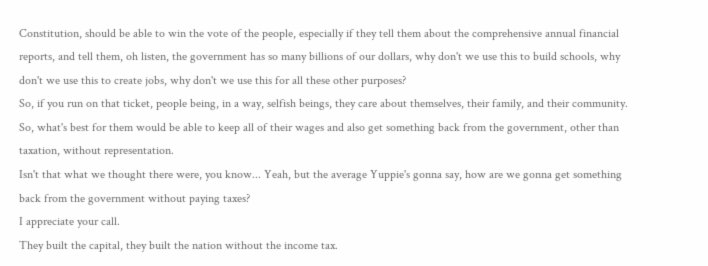Constitution, should be able to win the vote of the people, especially if they tell them about the comprehensive annual financial reports, and tell them, oh listen, the government has so many billions of our dollars, why don't we use this to build schools, why don't we use this to create jobs, why don't we use this for all these other purposes?
So, if you run on that ticket, people being, in a way, selfish beings, they care about themselves, their family, and their community.
So, what's best for them would be able to keep all of their wages and also get something back from the government, other than taxation, without representation.
Isn't that what we thought there were, you know... Yeah, but the average Yuppie's gonna say, how are we gonna get something back from the government without paying taxes?
I appreciate your call.
They built the capital, they built the nation without the income tax.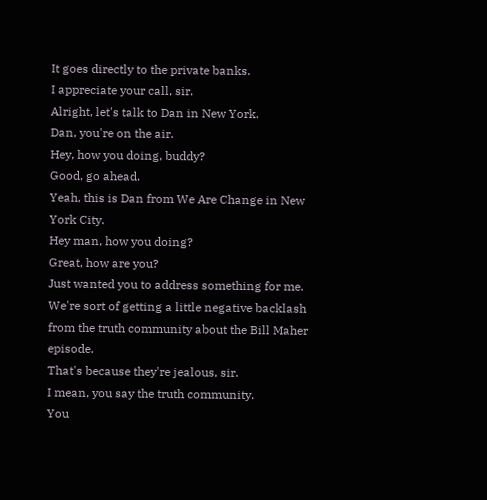It goes directly to the private banks.
I appreciate your call, sir.
Alright, let's talk to Dan in New York.
Dan, you're on the air.
Hey, how you doing, buddy?
Good, go ahead.
Yeah, this is Dan from We Are Change in New York City.
Hey man, how you doing?
Great, how are you?
Just wanted you to address something for me.
We're sort of getting a little negative backlash from the truth community about the Bill Maher episode.
That's because they're jealous, sir.
I mean, you say the truth community.
You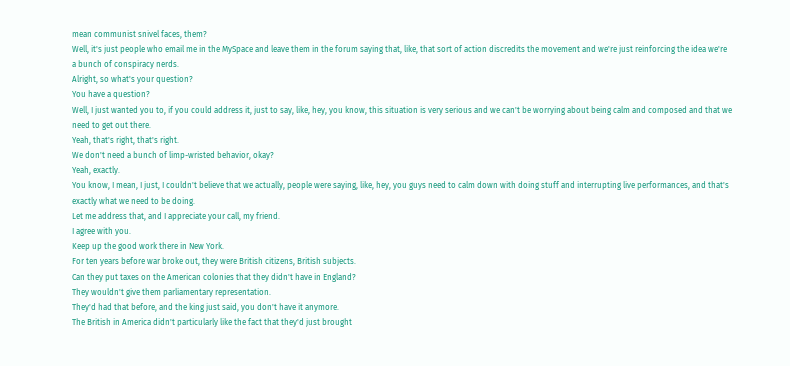mean communist snivel faces, them?
Well, it's just people who email me in the MySpace and leave them in the forum saying that, like, that sort of action discredits the movement and we're just reinforcing the idea we're a bunch of conspiracy nerds.
Alright, so what's your question?
You have a question?
Well, I just wanted you to, if you could address it, just to say, like, hey, you know, this situation is very serious and we can't be worrying about being calm and composed and that we need to get out there.
Yeah, that's right, that's right.
We don't need a bunch of limp-wristed behavior, okay?
Yeah, exactly.
You know, I mean, I just, I couldn't believe that we actually, people were saying, like, hey, you guys need to calm down with doing stuff and interrupting live performances, and that's exactly what we need to be doing.
Let me address that, and I appreciate your call, my friend.
I agree with you.
Keep up the good work there in New York.
For ten years before war broke out, they were British citizens, British subjects.
Can they put taxes on the American colonies that they didn't have in England?
They wouldn't give them parliamentary representation.
They'd had that before, and the king just said, you don't have it anymore.
The British in America didn't particularly like the fact that they'd just brought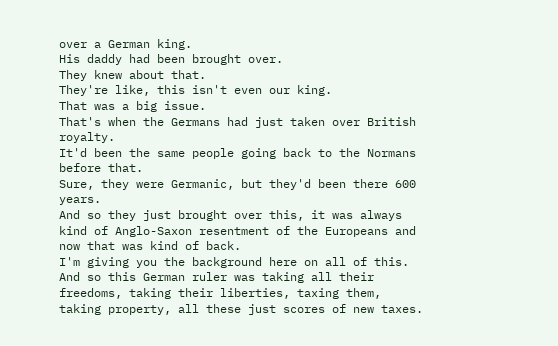over a German king.
His daddy had been brought over.
They knew about that.
They're like, this isn't even our king.
That was a big issue.
That's when the Germans had just taken over British royalty.
It'd been the same people going back to the Normans before that.
Sure, they were Germanic, but they'd been there 600 years.
And so they just brought over this, it was always kind of Anglo-Saxon resentment of the Europeans and now that was kind of back.
I'm giving you the background here on all of this.
And so this German ruler was taking all their freedoms, taking their liberties, taxing them, taking property, all these just scores of new taxes.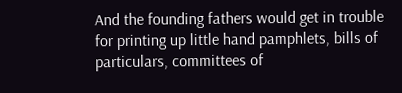And the founding fathers would get in trouble for printing up little hand pamphlets, bills of particulars, committees of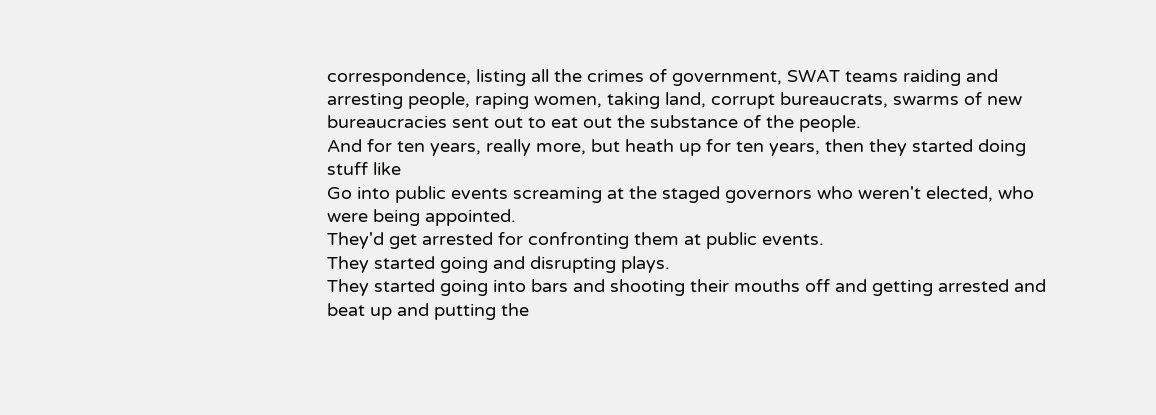correspondence, listing all the crimes of government, SWAT teams raiding and arresting people, raping women, taking land, corrupt bureaucrats, swarms of new bureaucracies sent out to eat out the substance of the people.
And for ten years, really more, but heath up for ten years, then they started doing stuff like
Go into public events screaming at the staged governors who weren't elected, who were being appointed.
They'd get arrested for confronting them at public events.
They started going and disrupting plays.
They started going into bars and shooting their mouths off and getting arrested and beat up and putting the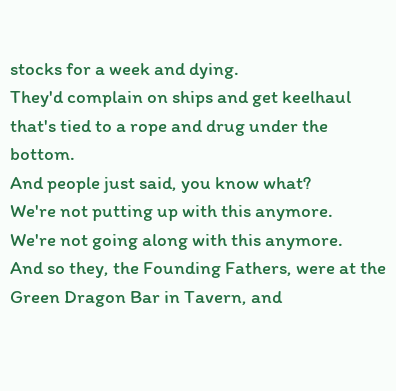stocks for a week and dying.
They'd complain on ships and get keelhaul that's tied to a rope and drug under the bottom.
And people just said, you know what?
We're not putting up with this anymore.
We're not going along with this anymore.
And so they, the Founding Fathers, were at the Green Dragon Bar in Tavern, and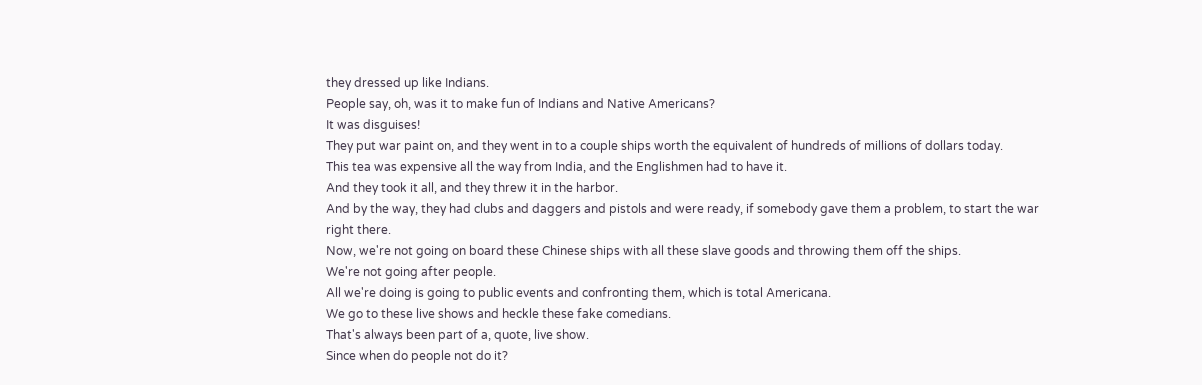they dressed up like Indians.
People say, oh, was it to make fun of Indians and Native Americans?
It was disguises!
They put war paint on, and they went in to a couple ships worth the equivalent of hundreds of millions of dollars today.
This tea was expensive all the way from India, and the Englishmen had to have it.
And they took it all, and they threw it in the harbor.
And by the way, they had clubs and daggers and pistols and were ready, if somebody gave them a problem, to start the war right there.
Now, we're not going on board these Chinese ships with all these slave goods and throwing them off the ships.
We're not going after people.
All we're doing is going to public events and confronting them, which is total Americana.
We go to these live shows and heckle these fake comedians.
That's always been part of a, quote, live show.
Since when do people not do it?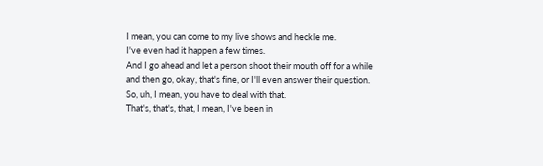I mean, you can come to my live shows and heckle me.
I've even had it happen a few times.
And I go ahead and let a person shoot their mouth off for a while and then go, okay, that's fine, or I'll even answer their question.
So, uh, I mean, you have to deal with that.
That's, that's, that, I mean, I've been in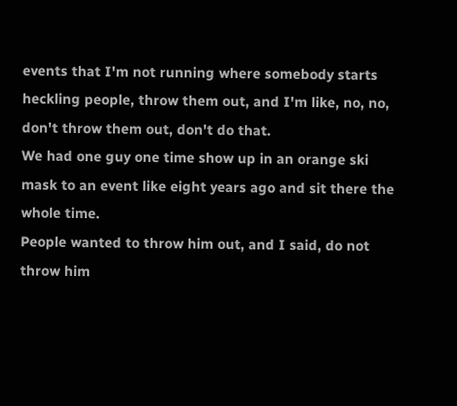events that I'm not running where somebody starts heckling people, throw them out, and I'm like, no, no, don't throw them out, don't do that.
We had one guy one time show up in an orange ski mask to an event like eight years ago and sit there the whole time.
People wanted to throw him out, and I said, do not throw him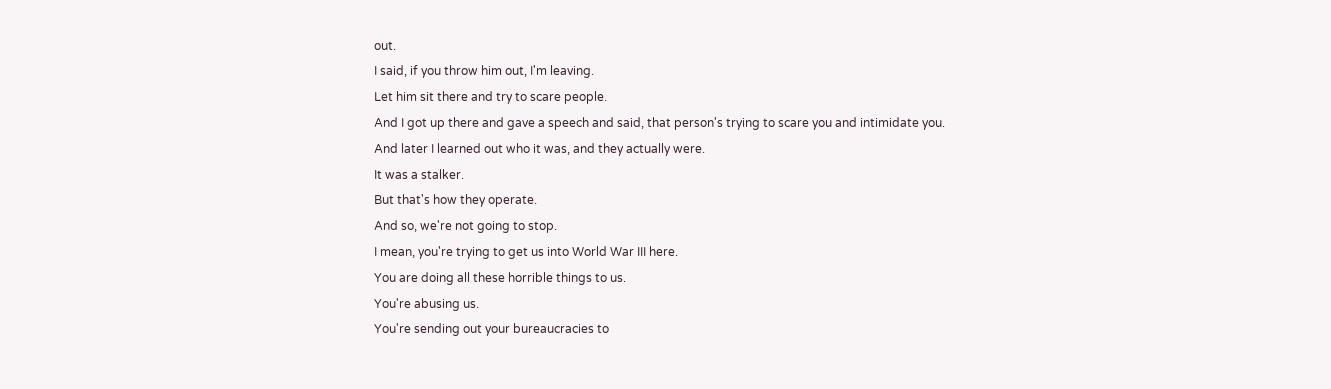out.
I said, if you throw him out, I'm leaving.
Let him sit there and try to scare people.
And I got up there and gave a speech and said, that person's trying to scare you and intimidate you.
And later I learned out who it was, and they actually were.
It was a stalker.
But that's how they operate.
And so, we're not going to stop.
I mean, you're trying to get us into World War III here.
You are doing all these horrible things to us.
You're abusing us.
You're sending out your bureaucracies to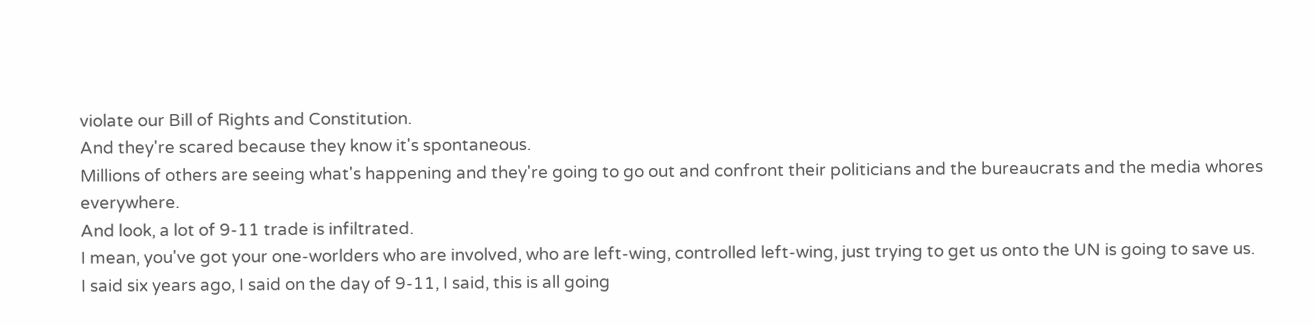violate our Bill of Rights and Constitution.
And they're scared because they know it's spontaneous.
Millions of others are seeing what's happening and they're going to go out and confront their politicians and the bureaucrats and the media whores everywhere.
And look, a lot of 9-11 trade is infiltrated.
I mean, you've got your one-worlders who are involved, who are left-wing, controlled left-wing, just trying to get us onto the UN is going to save us.
I said six years ago, I said on the day of 9-11, I said, this is all going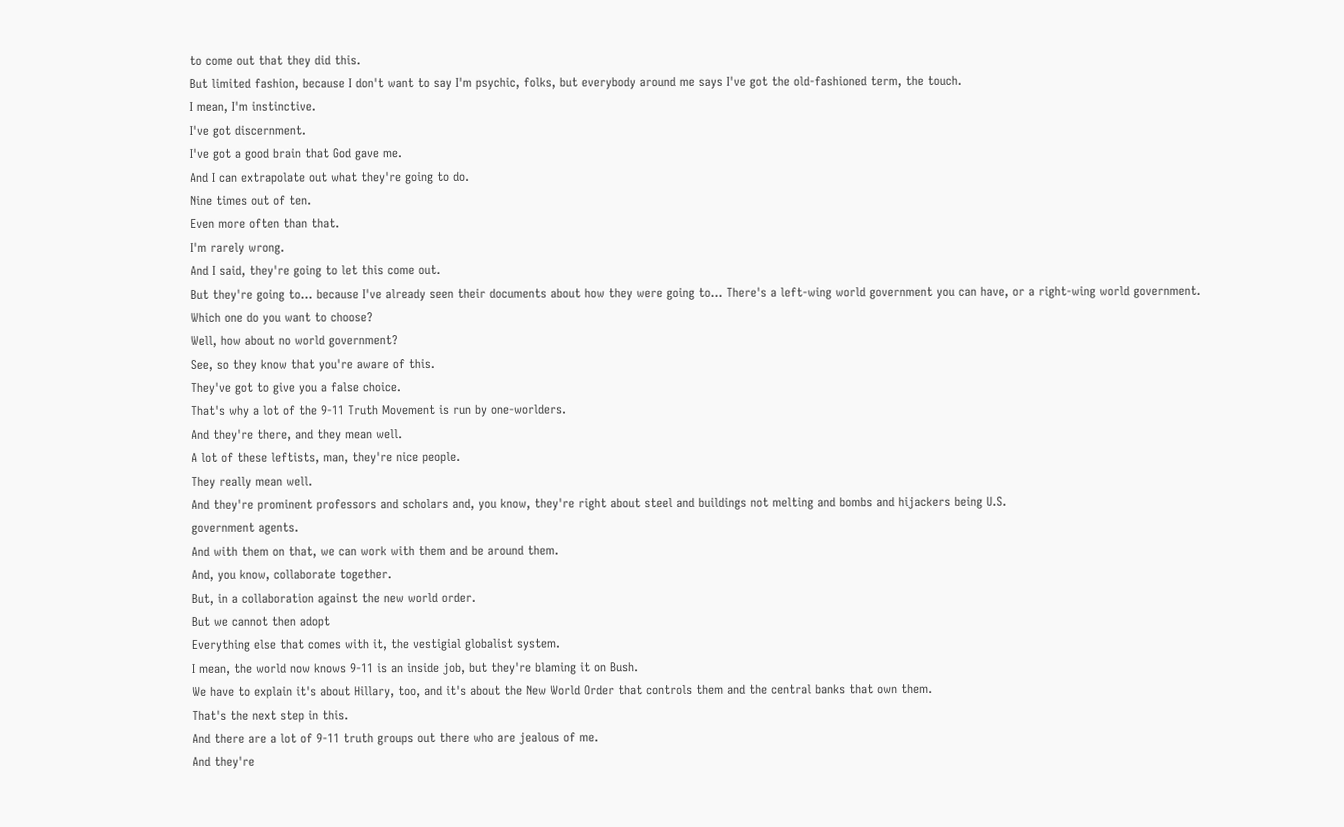to come out that they did this.
But limited fashion, because I don't want to say I'm psychic, folks, but everybody around me says I've got the old-fashioned term, the touch.
I mean, I'm instinctive.
I've got discernment.
I've got a good brain that God gave me.
And I can extrapolate out what they're going to do.
Nine times out of ten.
Even more often than that.
I'm rarely wrong.
And I said, they're going to let this come out.
But they're going to... because I've already seen their documents about how they were going to... There's a left-wing world government you can have, or a right-wing world government.
Which one do you want to choose?
Well, how about no world government?
See, so they know that you're aware of this.
They've got to give you a false choice.
That's why a lot of the 9-11 Truth Movement is run by one-worlders.
And they're there, and they mean well.
A lot of these leftists, man, they're nice people.
They really mean well.
And they're prominent professors and scholars and, you know, they're right about steel and buildings not melting and bombs and hijackers being U.S.
government agents.
And with them on that, we can work with them and be around them.
And, you know, collaborate together.
But, in a collaboration against the new world order.
But we cannot then adopt
Everything else that comes with it, the vestigial globalist system.
I mean, the world now knows 9-11 is an inside job, but they're blaming it on Bush.
We have to explain it's about Hillary, too, and it's about the New World Order that controls them and the central banks that own them.
That's the next step in this.
And there are a lot of 9-11 truth groups out there who are jealous of me.
And they're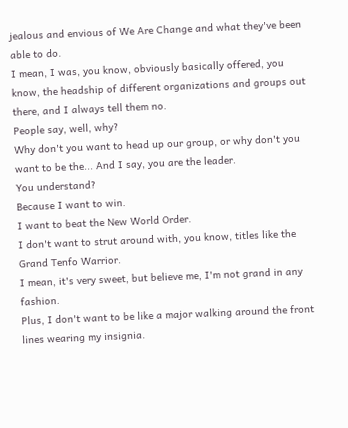jealous and envious of We Are Change and what they've been able to do.
I mean, I was, you know, obviously basically offered, you know, the headship of different organizations and groups out there, and I always tell them no.
People say, well, why?
Why don't you want to head up our group, or why don't you want to be the... And I say, you are the leader.
You understand?
Because I want to win.
I want to beat the New World Order.
I don't want to strut around with, you know, titles like the Grand Tenfo Warrior.
I mean, it's very sweet, but believe me, I'm not grand in any fashion.
Plus, I don't want to be like a major walking around the front lines wearing my insignia.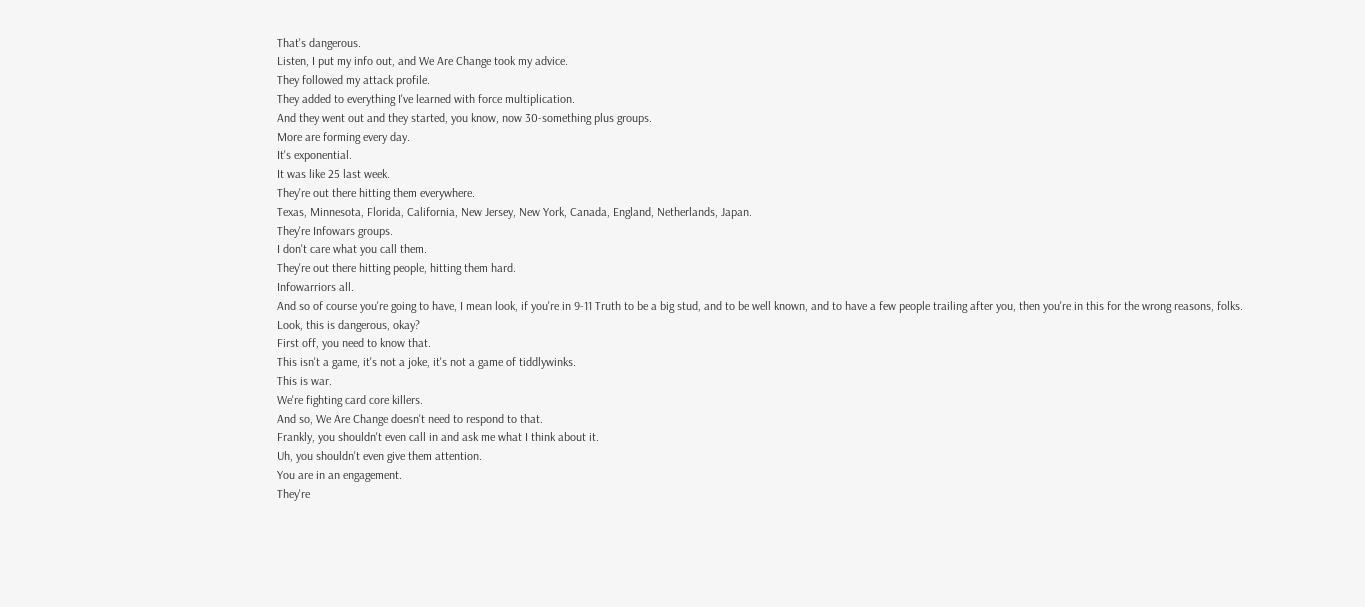That's dangerous.
Listen, I put my info out, and We Are Change took my advice.
They followed my attack profile.
They added to everything I've learned with force multiplication.
And they went out and they started, you know, now 30-something plus groups.
More are forming every day.
It's exponential.
It was like 25 last week.
They're out there hitting them everywhere.
Texas, Minnesota, Florida, California, New Jersey, New York, Canada, England, Netherlands, Japan.
They're Infowars groups.
I don't care what you call them.
They're out there hitting people, hitting them hard.
Infowarriors all.
And so of course you're going to have, I mean look, if you're in 9-11 Truth to be a big stud, and to be well known, and to have a few people trailing after you, then you're in this for the wrong reasons, folks.
Look, this is dangerous, okay?
First off, you need to know that.
This isn't a game, it's not a joke, it's not a game of tiddlywinks.
This is war.
We're fighting card core killers.
And so, We Are Change doesn't need to respond to that.
Frankly, you shouldn't even call in and ask me what I think about it.
Uh, you shouldn't even give them attention.
You are in an engagement.
They're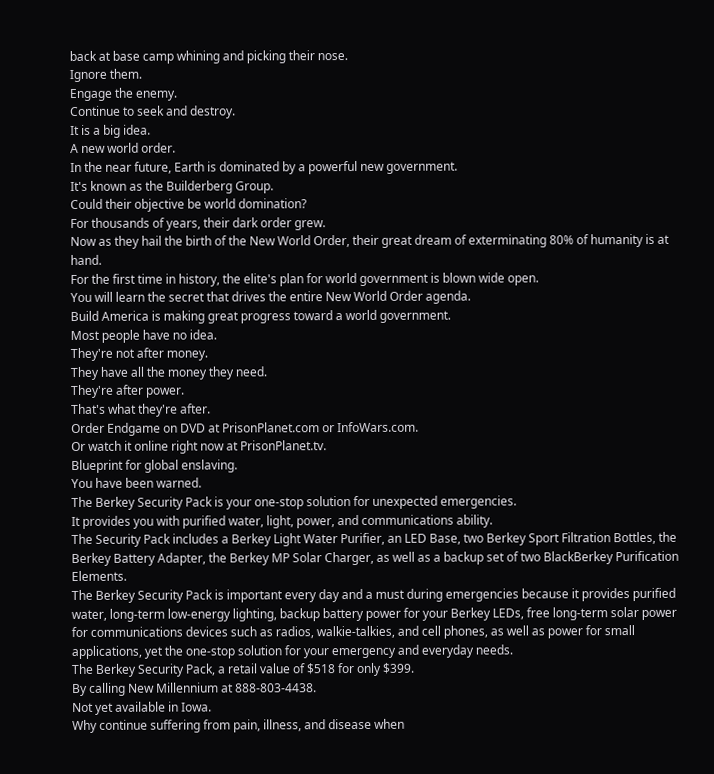back at base camp whining and picking their nose.
Ignore them.
Engage the enemy.
Continue to seek and destroy.
It is a big idea.
A new world order.
In the near future, Earth is dominated by a powerful new government.
It's known as the Builderberg Group.
Could their objective be world domination?
For thousands of years, their dark order grew.
Now as they hail the birth of the New World Order, their great dream of exterminating 80% of humanity is at hand.
For the first time in history, the elite's plan for world government is blown wide open.
You will learn the secret that drives the entire New World Order agenda.
Build America is making great progress toward a world government.
Most people have no idea.
They're not after money.
They have all the money they need.
They're after power.
That's what they're after.
Order Endgame on DVD at PrisonPlanet.com or InfoWars.com.
Or watch it online right now at PrisonPlanet.tv.
Blueprint for global enslaving.
You have been warned.
The Berkey Security Pack is your one-stop solution for unexpected emergencies.
It provides you with purified water, light, power, and communications ability.
The Security Pack includes a Berkey Light Water Purifier, an LED Base, two Berkey Sport Filtration Bottles, the Berkey Battery Adapter, the Berkey MP Solar Charger, as well as a backup set of two BlackBerkey Purification Elements.
The Berkey Security Pack is important every day and a must during emergencies because it provides purified water, long-term low-energy lighting, backup battery power for your Berkey LEDs, free long-term solar power for communications devices such as radios, walkie-talkies, and cell phones, as well as power for small applications, yet the one-stop solution for your emergency and everyday needs.
The Berkey Security Pack, a retail value of $518 for only $399.
By calling New Millennium at 888-803-4438.
Not yet available in Iowa.
Why continue suffering from pain, illness, and disease when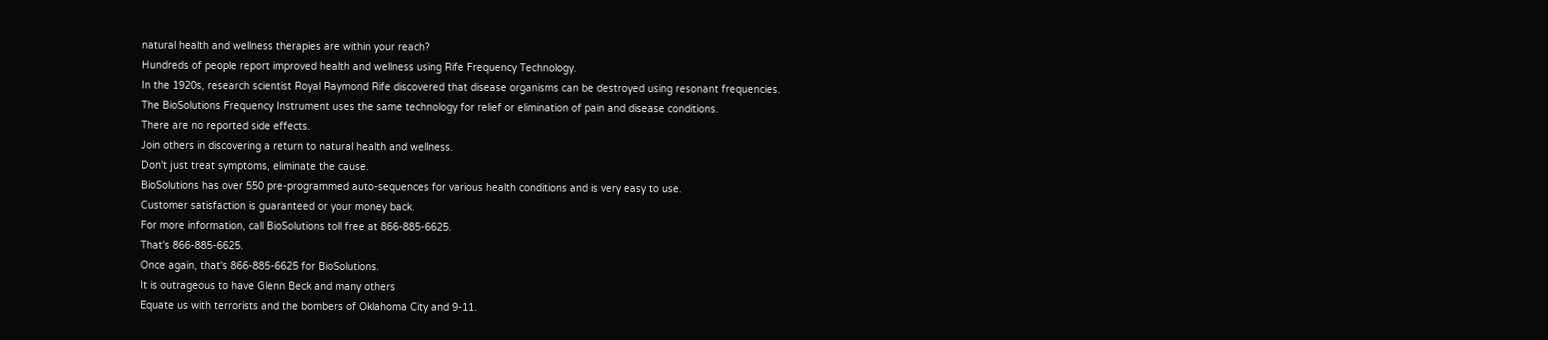natural health and wellness therapies are within your reach?
Hundreds of people report improved health and wellness using Rife Frequency Technology.
In the 1920s, research scientist Royal Raymond Rife discovered that disease organisms can be destroyed using resonant frequencies.
The BioSolutions Frequency Instrument uses the same technology for relief or elimination of pain and disease conditions.
There are no reported side effects.
Join others in discovering a return to natural health and wellness.
Don't just treat symptoms, eliminate the cause.
BioSolutions has over 550 pre-programmed auto-sequences for various health conditions and is very easy to use.
Customer satisfaction is guaranteed or your money back.
For more information, call BioSolutions toll free at 866-885-6625.
That's 866-885-6625.
Once again, that's 866-885-6625 for BioSolutions.
It is outrageous to have Glenn Beck and many others
Equate us with terrorists and the bombers of Oklahoma City and 9-11.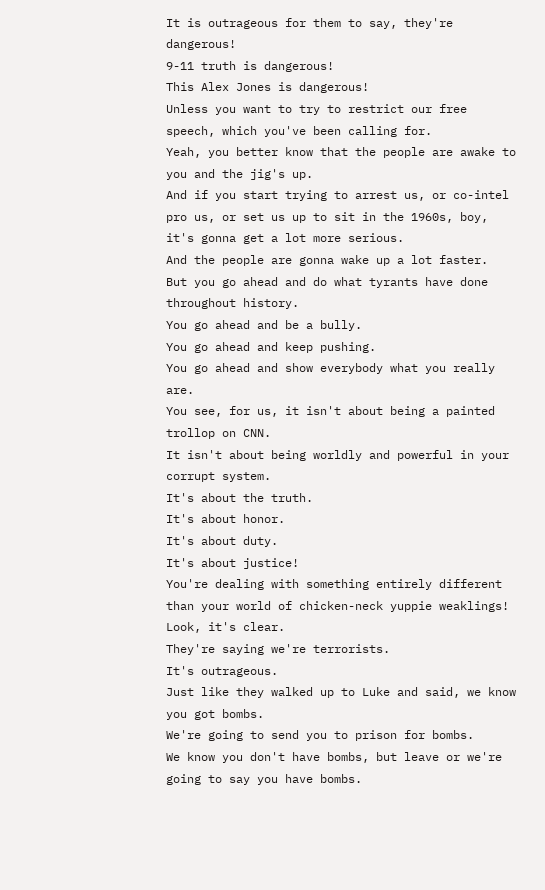It is outrageous for them to say, they're dangerous!
9-11 truth is dangerous!
This Alex Jones is dangerous!
Unless you want to try to restrict our free speech, which you've been calling for.
Yeah, you better know that the people are awake to you and the jig's up.
And if you start trying to arrest us, or co-intel pro us, or set us up to sit in the 1960s, boy, it's gonna get a lot more serious.
And the people are gonna wake up a lot faster.
But you go ahead and do what tyrants have done throughout history.
You go ahead and be a bully.
You go ahead and keep pushing.
You go ahead and show everybody what you really are.
You see, for us, it isn't about being a painted trollop on CNN.
It isn't about being worldly and powerful in your corrupt system.
It's about the truth.
It's about honor.
It's about duty.
It's about justice!
You're dealing with something entirely different than your world of chicken-neck yuppie weaklings!
Look, it's clear.
They're saying we're terrorists.
It's outrageous.
Just like they walked up to Luke and said, we know you got bombs.
We're going to send you to prison for bombs.
We know you don't have bombs, but leave or we're going to say you have bombs.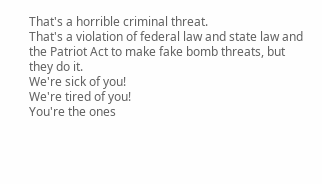That's a horrible criminal threat.
That's a violation of federal law and state law and the Patriot Act to make fake bomb threats, but they do it.
We're sick of you!
We're tired of you!
You're the ones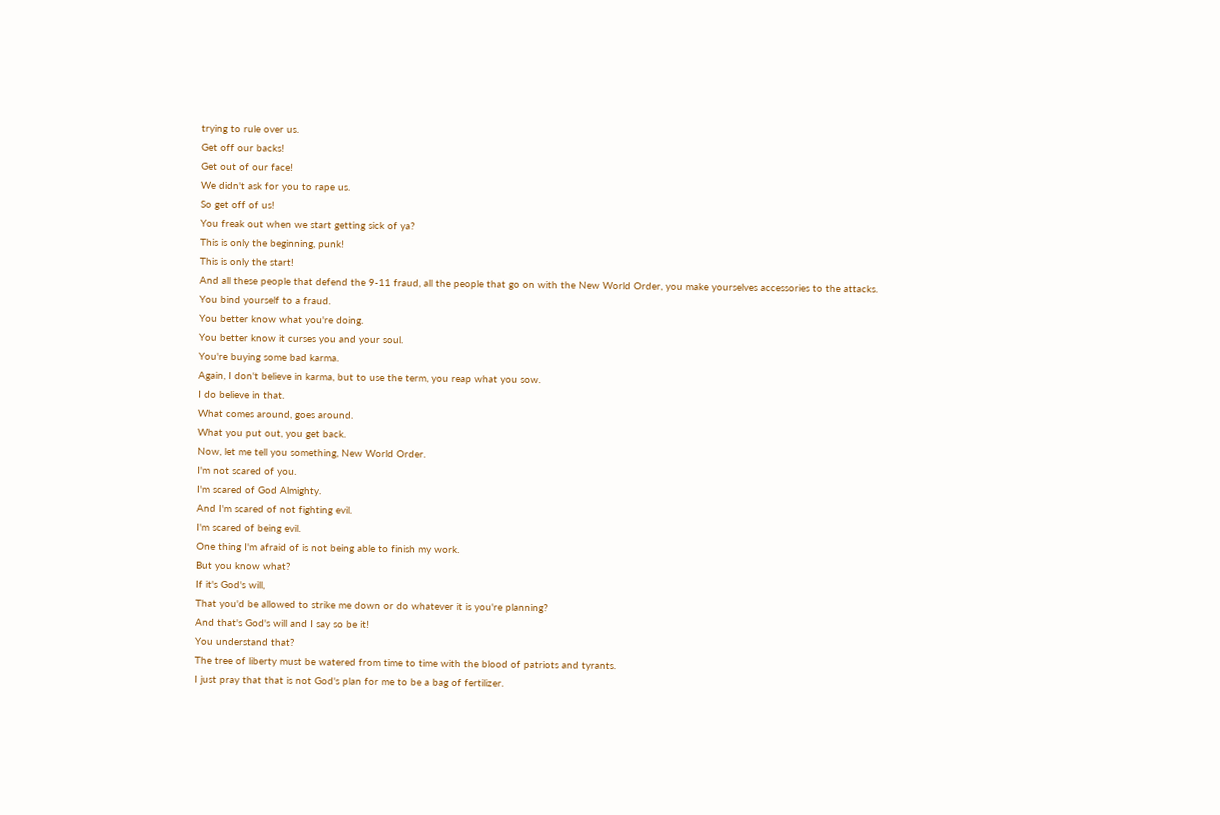trying to rule over us.
Get off our backs!
Get out of our face!
We didn't ask for you to rape us.
So get off of us!
You freak out when we start getting sick of ya?
This is only the beginning, punk!
This is only the start!
And all these people that defend the 9-11 fraud, all the people that go on with the New World Order, you make yourselves accessories to the attacks.
You bind yourself to a fraud.
You better know what you're doing.
You better know it curses you and your soul.
You're buying some bad karma.
Again, I don't believe in karma, but to use the term, you reap what you sow.
I do believe in that.
What comes around, goes around.
What you put out, you get back.
Now, let me tell you something, New World Order.
I'm not scared of you.
I'm scared of God Almighty.
And I'm scared of not fighting evil.
I'm scared of being evil.
One thing I'm afraid of is not being able to finish my work.
But you know what?
If it's God's will,
That you'd be allowed to strike me down or do whatever it is you're planning?
And that's God's will and I say so be it!
You understand that?
The tree of liberty must be watered from time to time with the blood of patriots and tyrants.
I just pray that that is not God's plan for me to be a bag of fertilizer.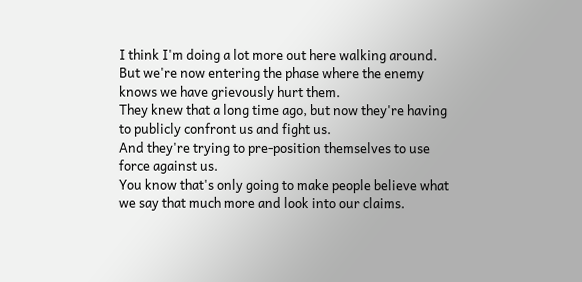I think I'm doing a lot more out here walking around.
But we're now entering the phase where the enemy knows we have grievously hurt them.
They knew that a long time ago, but now they're having to publicly confront us and fight us.
And they're trying to pre-position themselves to use force against us.
You know that's only going to make people believe what we say that much more and look into our claims.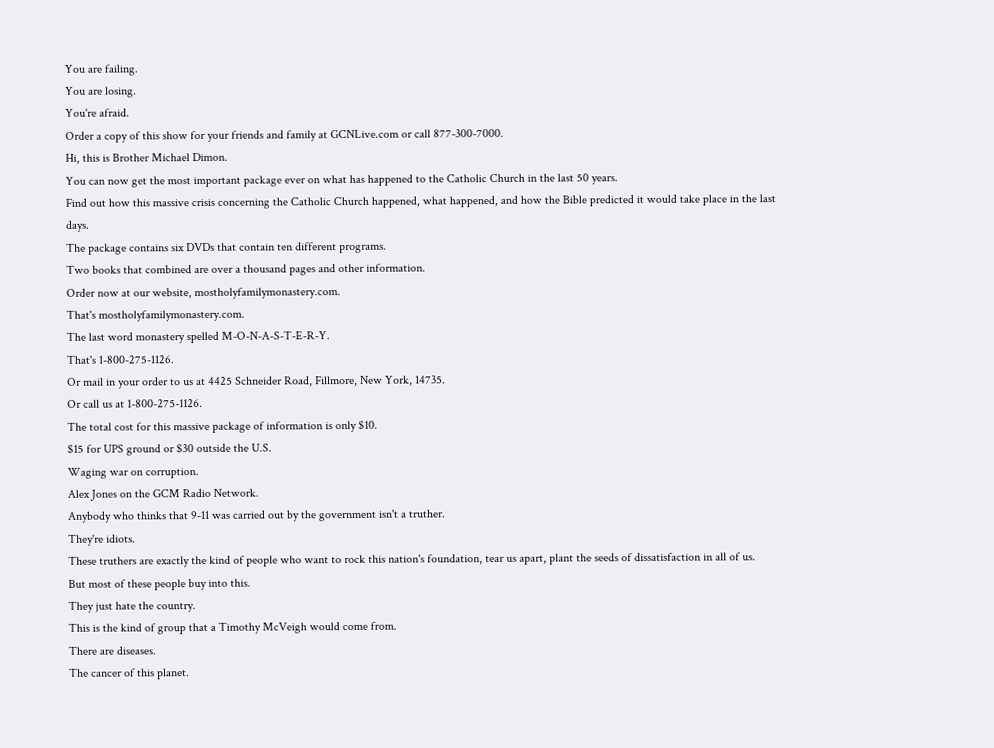You are failing.
You are losing.
You're afraid.
Order a copy of this show for your friends and family at GCNLive.com or call 877-300-7000.
Hi, this is Brother Michael Dimon.
You can now get the most important package ever on what has happened to the Catholic Church in the last 50 years.
Find out how this massive crisis concerning the Catholic Church happened, what happened, and how the Bible predicted it would take place in the last days.
The package contains six DVDs that contain ten different programs.
Two books that combined are over a thousand pages and other information.
Order now at our website, mostholyfamilymonastery.com.
That's mostholyfamilymonastery.com.
The last word monastery spelled M-O-N-A-S-T-E-R-Y.
That's 1-800-275-1126.
Or mail in your order to us at 4425 Schneider Road, Fillmore, New York, 14735.
Or call us at 1-800-275-1126.
The total cost for this massive package of information is only $10.
$15 for UPS ground or $30 outside the U.S.
Waging war on corruption.
Alex Jones on the GCM Radio Network.
Anybody who thinks that 9-11 was carried out by the government isn't a truther.
They're idiots.
These truthers are exactly the kind of people who want to rock this nation's foundation, tear us apart, plant the seeds of dissatisfaction in all of us.
But most of these people buy into this.
They just hate the country.
This is the kind of group that a Timothy McVeigh would come from.
There are diseases.
The cancer of this planet.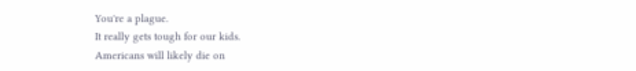You're a plague.
It really gets tough for our kids.
Americans will likely die on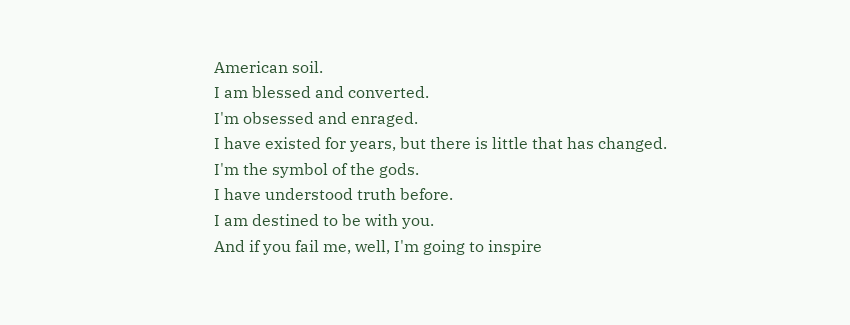American soil.
I am blessed and converted.
I'm obsessed and enraged.
I have existed for years, but there is little that has changed.
I'm the symbol of the gods.
I have understood truth before.
I am destined to be with you.
And if you fail me, well, I'm going to inspire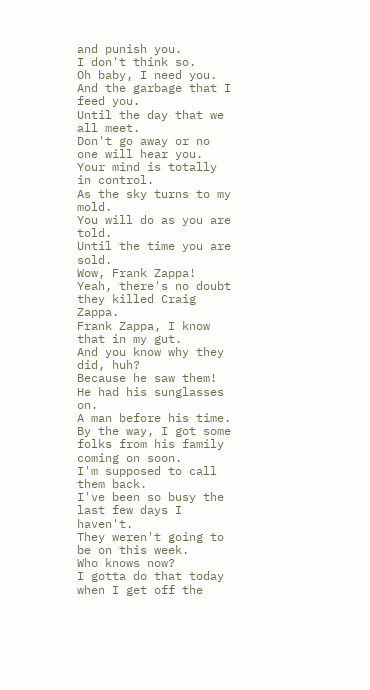and punish you.
I don't think so.
Oh baby, I need you.
And the garbage that I feed you.
Until the day that we all meet.
Don't go away or no one will hear you.
Your mind is totally in control.
As the sky turns to my mold.
You will do as you are told.
Until the time you are sold.
Wow, Frank Zappa!
Yeah, there's no doubt they killed Craig Zappa.
Frank Zappa, I know that in my gut.
And you know why they did, huh?
Because he saw them!
He had his sunglasses on.
A man before his time.
By the way, I got some folks from his family coming on soon.
I'm supposed to call them back.
I've been so busy the last few days I haven't.
They weren't going to be on this week.
Who knows now?
I gotta do that today when I get off the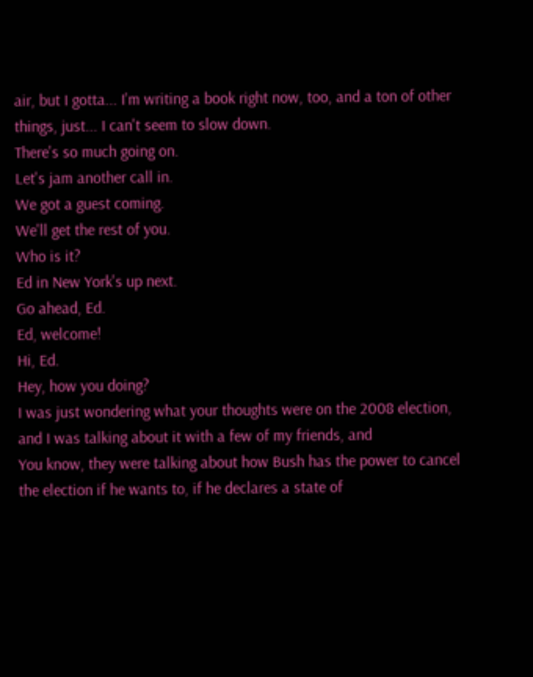air, but I gotta... I'm writing a book right now, too, and a ton of other things, just... I can't seem to slow down.
There's so much going on.
Let's jam another call in.
We got a guest coming.
We'll get the rest of you.
Who is it?
Ed in New York's up next.
Go ahead, Ed.
Ed, welcome!
Hi, Ed.
Hey, how you doing?
I was just wondering what your thoughts were on the 2008 election, and I was talking about it with a few of my friends, and
You know, they were talking about how Bush has the power to cancel the election if he wants to, if he declares a state of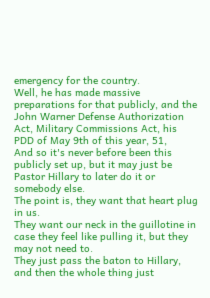emergency for the country.
Well, he has made massive preparations for that publicly, and the John Warner Defense Authorization Act, Military Commissions Act, his PDD of May 9th of this year, 51,
And so it's never before been this publicly set up, but it may just be Pastor Hillary to later do it or somebody else.
The point is, they want that heart plug in us.
They want our neck in the guillotine in case they feel like pulling it, but they may not need to.
They just pass the baton to Hillary, and then the whole thing just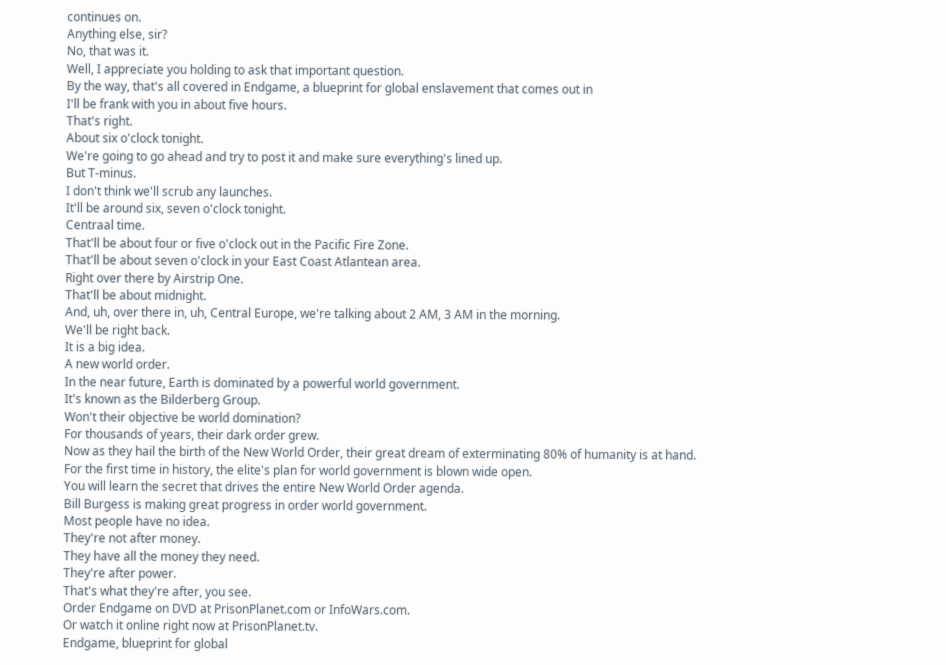continues on.
Anything else, sir?
No, that was it.
Well, I appreciate you holding to ask that important question.
By the way, that's all covered in Endgame, a blueprint for global enslavement that comes out in
I'll be frank with you in about five hours.
That's right.
About six o'clock tonight.
We're going to go ahead and try to post it and make sure everything's lined up.
But T-minus.
I don't think we'll scrub any launches.
It'll be around six, seven o'clock tonight.
Centraal time.
That'll be about four or five o'clock out in the Pacific Fire Zone.
That'll be about seven o'clock in your East Coast Atlantean area.
Right over there by Airstrip One.
That'll be about midnight.
And, uh, over there in, uh, Central Europe, we're talking about 2 AM, 3 AM in the morning.
We'll be right back.
It is a big idea.
A new world order.
In the near future, Earth is dominated by a powerful world government.
It's known as the Bilderberg Group.
Won't their objective be world domination?
For thousands of years, their dark order grew.
Now as they hail the birth of the New World Order, their great dream of exterminating 80% of humanity is at hand.
For the first time in history, the elite's plan for world government is blown wide open.
You will learn the secret that drives the entire New World Order agenda.
Bill Burgess is making great progress in order world government.
Most people have no idea.
They're not after money.
They have all the money they need.
They're after power.
That's what they're after, you see.
Order Endgame on DVD at PrisonPlanet.com or InfoWars.com.
Or watch it online right now at PrisonPlanet.tv.
Endgame, blueprint for global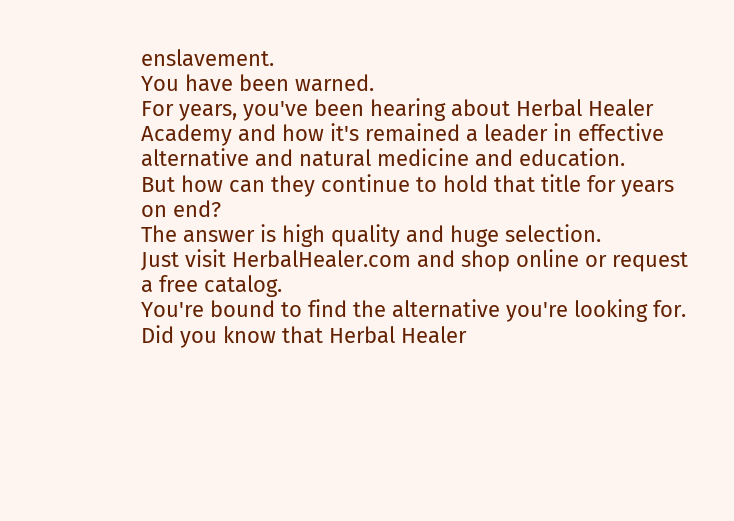enslavement.
You have been warned.
For years, you've been hearing about Herbal Healer Academy and how it's remained a leader in effective alternative and natural medicine and education.
But how can they continue to hold that title for years on end?
The answer is high quality and huge selection.
Just visit HerbalHealer.com and shop online or request a free catalog.
You're bound to find the alternative you're looking for.
Did you know that Herbal Healer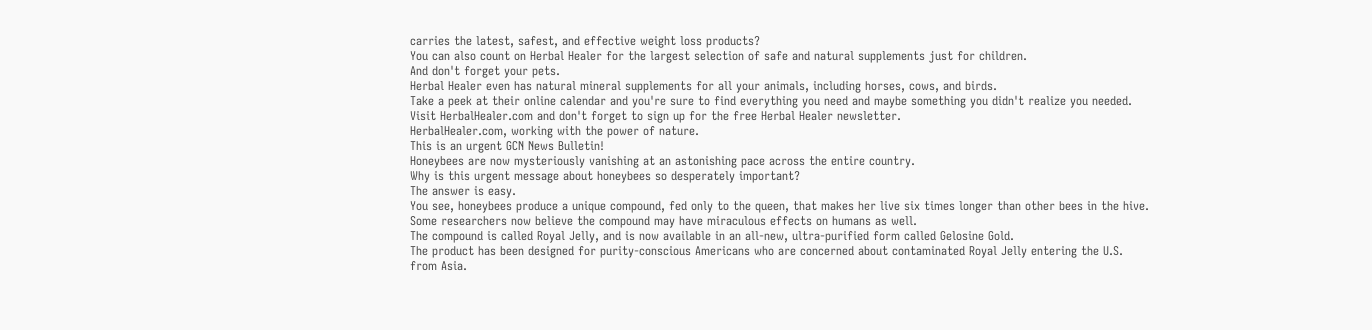carries the latest, safest, and effective weight loss products?
You can also count on Herbal Healer for the largest selection of safe and natural supplements just for children.
And don't forget your pets.
Herbal Healer even has natural mineral supplements for all your animals, including horses, cows, and birds.
Take a peek at their online calendar and you're sure to find everything you need and maybe something you didn't realize you needed.
Visit HerbalHealer.com and don't forget to sign up for the free Herbal Healer newsletter.
HerbalHealer.com, working with the power of nature.
This is an urgent GCN News Bulletin!
Honeybees are now mysteriously vanishing at an astonishing pace across the entire country.
Why is this urgent message about honeybees so desperately important?
The answer is easy.
You see, honeybees produce a unique compound, fed only to the queen, that makes her live six times longer than other bees in the hive.
Some researchers now believe the compound may have miraculous effects on humans as well.
The compound is called Royal Jelly, and is now available in an all-new, ultra-purified form called Gelosine Gold.
The product has been designed for purity-conscious Americans who are concerned about contaminated Royal Jelly entering the U.S.
from Asia.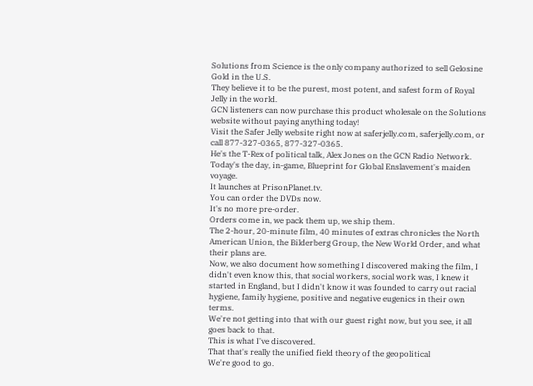Solutions from Science is the only company authorized to sell Gelosine Gold in the U.S.
They believe it to be the purest, most potent, and safest form of Royal Jelly in the world.
GCN listeners can now purchase this product wholesale on the Solutions website without paying anything today!
Visit the Safer Jelly website right now at saferjelly.com, saferjelly.com, or call 877-327-0365, 877-327-0365.
He's the T-Rex of political talk, Alex Jones on the GCN Radio Network.
Today's the day, in-game, Blueprint for Global Enslavement's maiden voyage.
It launches at PrisonPlanet.tv.
You can order the DVDs now.
It's no more pre-order.
Orders come in, we pack them up, we ship them.
The 2-hour, 20-minute film, 40 minutes of extras chronicles the North American Union, the Bilderberg Group, the New World Order, and what their plans are.
Now, we also document how something I discovered making the film, I didn't even know this, that social workers, social work was, I knew it started in England, but I didn't know it was founded to carry out racial hygiene, family hygiene, positive and negative eugenics in their own terms.
We're not getting into that with our guest right now, but you see, it all goes back to that.
This is what I've discovered.
That that's really the unified field theory of the geopolitical
We're good to go.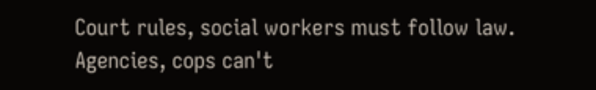Court rules, social workers must follow law.
Agencies, cops can't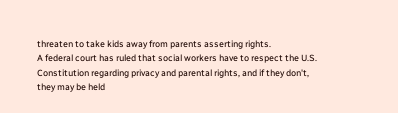threaten to take kids away from parents asserting rights.
A federal court has ruled that social workers have to respect the U.S.
Constitution regarding privacy and parental rights, and if they don't, they may be held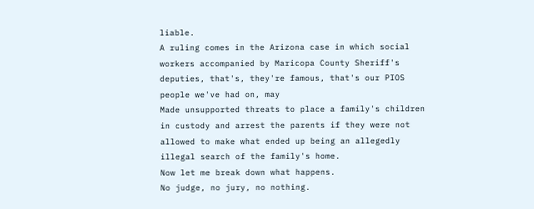liable.
A ruling comes in the Arizona case in which social workers accompanied by Maricopa County Sheriff's deputies, that's, they're famous, that's our PIOS people we've had on, may
Made unsupported threats to place a family's children in custody and arrest the parents if they were not allowed to make what ended up being an allegedly illegal search of the family's home.
Now let me break down what happens.
No judge, no jury, no nothing.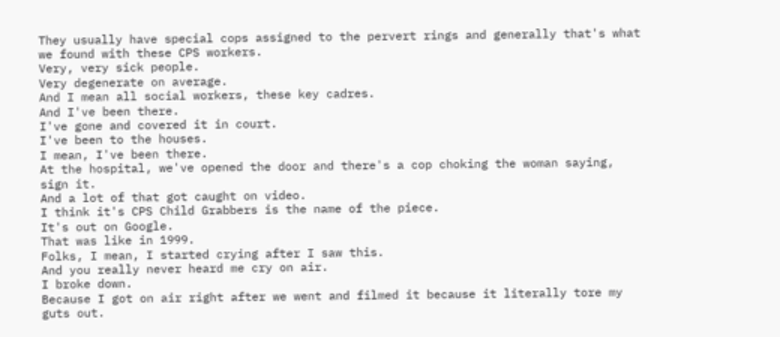They usually have special cops assigned to the pervert rings and generally that's what we found with these CPS workers.
Very, very sick people.
Very degenerate on average.
And I mean all social workers, these key cadres.
And I've been there.
I've gone and covered it in court.
I've been to the houses.
I mean, I've been there.
At the hospital, we've opened the door and there's a cop choking the woman saying, sign it.
And a lot of that got caught on video.
I think it's CPS Child Grabbers is the name of the piece.
It's out on Google.
That was like in 1999.
Folks, I mean, I started crying after I saw this.
And you really never heard me cry on air.
I broke down.
Because I got on air right after we went and filmed it because it literally tore my guts out.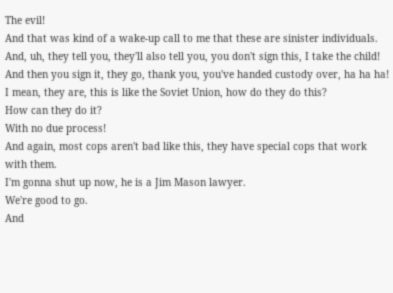The evil!
And that was kind of a wake-up call to me that these are sinister individuals.
And, uh, they tell you, they'll also tell you, you don't sign this, I take the child!
And then you sign it, they go, thank you, you've handed custody over, ha ha ha!
I mean, they are, this is like the Soviet Union, how do they do this?
How can they do it?
With no due process!
And again, most cops aren't bad like this, they have special cops that work with them.
I'm gonna shut up now, he is a Jim Mason lawyer.
We're good to go.
And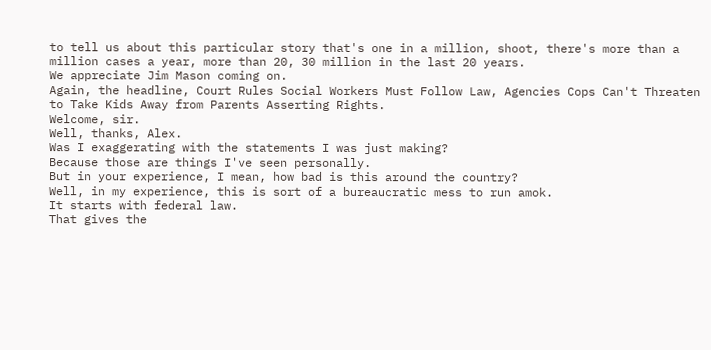to tell us about this particular story that's one in a million, shoot, there's more than a million cases a year, more than 20, 30 million in the last 20 years.
We appreciate Jim Mason coming on.
Again, the headline, Court Rules Social Workers Must Follow Law, Agencies Cops Can't Threaten to Take Kids Away from Parents Asserting Rights.
Welcome, sir.
Well, thanks, Alex.
Was I exaggerating with the statements I was just making?
Because those are things I've seen personally.
But in your experience, I mean, how bad is this around the country?
Well, in my experience, this is sort of a bureaucratic mess to run amok.
It starts with federal law.
That gives the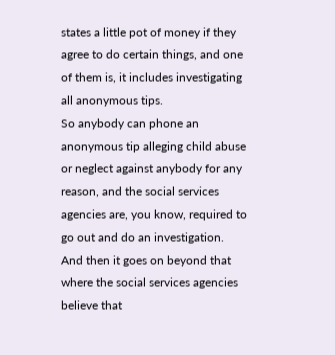states a little pot of money if they agree to do certain things, and one of them is, it includes investigating all anonymous tips.
So anybody can phone an anonymous tip alleging child abuse or neglect against anybody for any reason, and the social services agencies are, you know, required to go out and do an investigation.
And then it goes on beyond that where the social services agencies believe that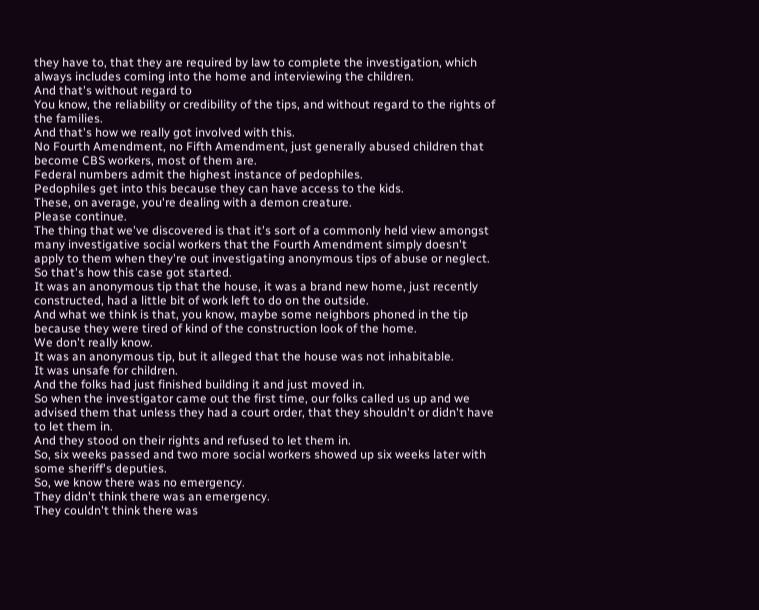they have to, that they are required by law to complete the investigation, which always includes coming into the home and interviewing the children.
And that's without regard to
You know, the reliability or credibility of the tips, and without regard to the rights of the families.
And that's how we really got involved with this.
No Fourth Amendment, no Fifth Amendment, just generally abused children that become CBS workers, most of them are.
Federal numbers admit the highest instance of pedophiles.
Pedophiles get into this because they can have access to the kids.
These, on average, you're dealing with a demon creature.
Please continue.
The thing that we've discovered is that it's sort of a commonly held view amongst many investigative social workers that the Fourth Amendment simply doesn't apply to them when they're out investigating anonymous tips of abuse or neglect.
So that's how this case got started.
It was an anonymous tip that the house, it was a brand new home, just recently constructed, had a little bit of work left to do on the outside.
And what we think is that, you know, maybe some neighbors phoned in the tip because they were tired of kind of the construction look of the home.
We don't really know.
It was an anonymous tip, but it alleged that the house was not inhabitable.
It was unsafe for children.
And the folks had just finished building it and just moved in.
So when the investigator came out the first time, our folks called us up and we advised them that unless they had a court order, that they shouldn't or didn't have to let them in.
And they stood on their rights and refused to let them in.
So, six weeks passed and two more social workers showed up six weeks later with some sheriff's deputies.
So, we know there was no emergency.
They didn't think there was an emergency.
They couldn't think there was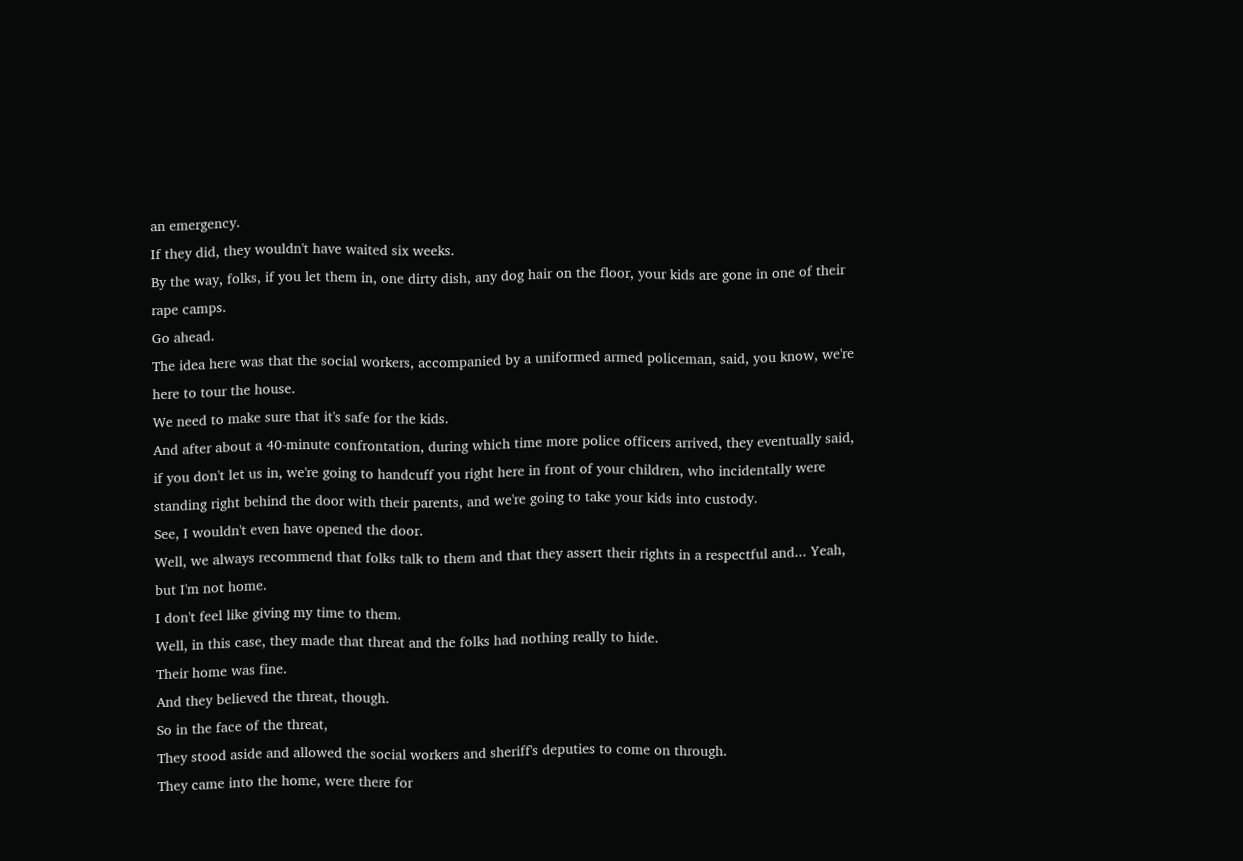an emergency.
If they did, they wouldn't have waited six weeks.
By the way, folks, if you let them in, one dirty dish, any dog hair on the floor, your kids are gone in one of their rape camps.
Go ahead.
The idea here was that the social workers, accompanied by a uniformed armed policeman, said, you know, we're here to tour the house.
We need to make sure that it's safe for the kids.
And after about a 40-minute confrontation, during which time more police officers arrived, they eventually said, if you don't let us in, we're going to handcuff you right here in front of your children, who incidentally were standing right behind the door with their parents, and we're going to take your kids into custody.
See, I wouldn't even have opened the door.
Well, we always recommend that folks talk to them and that they assert their rights in a respectful and... Yeah, but I'm not home.
I don't feel like giving my time to them.
Well, in this case, they made that threat and the folks had nothing really to hide.
Their home was fine.
And they believed the threat, though.
So in the face of the threat,
They stood aside and allowed the social workers and sheriff's deputies to come on through.
They came into the home, were there for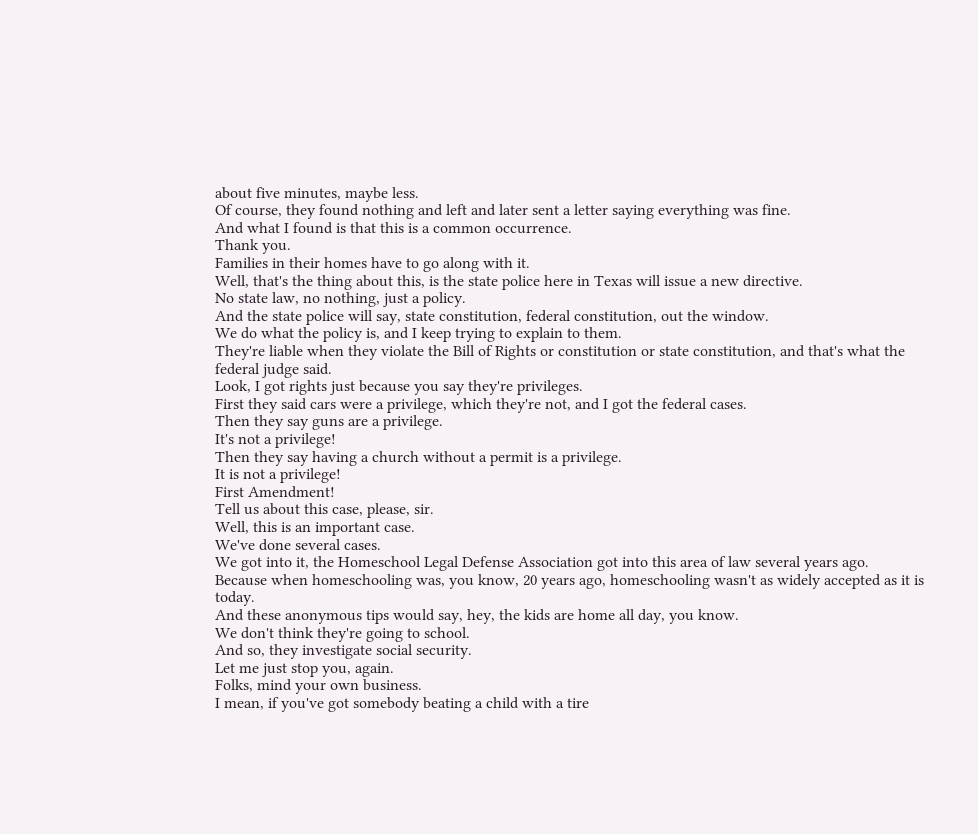about five minutes, maybe less.
Of course, they found nothing and left and later sent a letter saying everything was fine.
And what I found is that this is a common occurrence.
Thank you.
Families in their homes have to go along with it.
Well, that's the thing about this, is the state police here in Texas will issue a new directive.
No state law, no nothing, just a policy.
And the state police will say, state constitution, federal constitution, out the window.
We do what the policy is, and I keep trying to explain to them.
They're liable when they violate the Bill of Rights or constitution or state constitution, and that's what the federal judge said.
Look, I got rights just because you say they're privileges.
First they said cars were a privilege, which they're not, and I got the federal cases.
Then they say guns are a privilege.
It's not a privilege!
Then they say having a church without a permit is a privilege.
It is not a privilege!
First Amendment!
Tell us about this case, please, sir.
Well, this is an important case.
We've done several cases.
We got into it, the Homeschool Legal Defense Association got into this area of law several years ago.
Because when homeschooling was, you know, 20 years ago, homeschooling wasn't as widely accepted as it is today.
And these anonymous tips would say, hey, the kids are home all day, you know.
We don't think they're going to school.
And so, they investigate social security.
Let me just stop you, again.
Folks, mind your own business.
I mean, if you've got somebody beating a child with a tire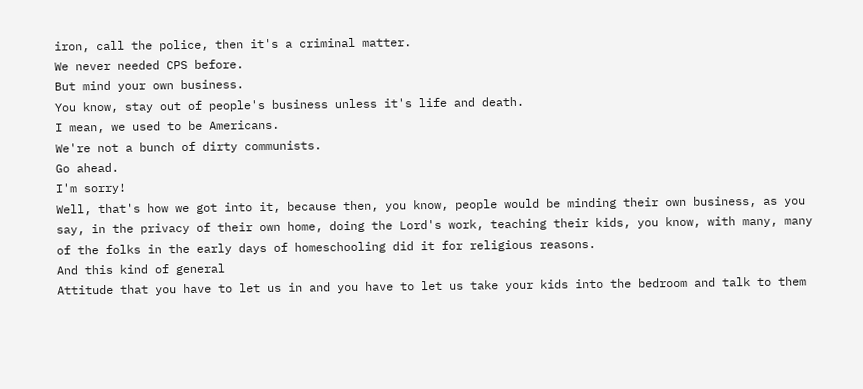iron, call the police, then it's a criminal matter.
We never needed CPS before.
But mind your own business.
You know, stay out of people's business unless it's life and death.
I mean, we used to be Americans.
We're not a bunch of dirty communists.
Go ahead.
I'm sorry!
Well, that's how we got into it, because then, you know, people would be minding their own business, as you say, in the privacy of their own home, doing the Lord's work, teaching their kids, you know, with many, many of the folks in the early days of homeschooling did it for religious reasons.
And this kind of general
Attitude that you have to let us in and you have to let us take your kids into the bedroom and talk to them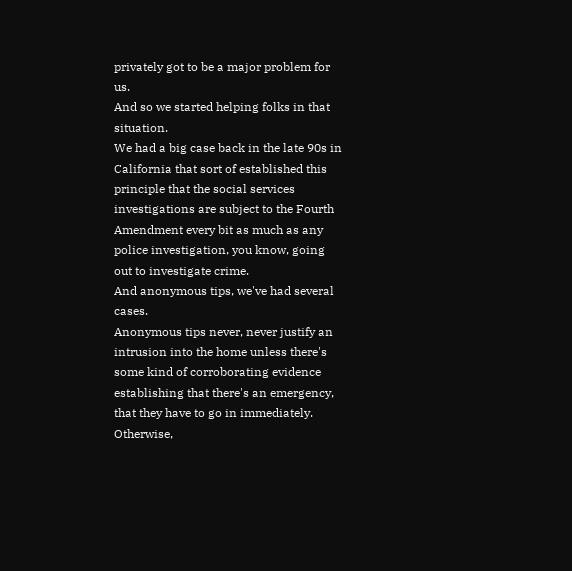privately got to be a major problem for us.
And so we started helping folks in that situation.
We had a big case back in the late 90s in California that sort of established this principle that the social services investigations are subject to the Fourth Amendment every bit as much as any police investigation, you know, going out to investigate crime.
And anonymous tips, we've had several cases.
Anonymous tips never, never justify an intrusion into the home unless there's some kind of corroborating evidence establishing that there's an emergency, that they have to go in immediately.
Otherwise,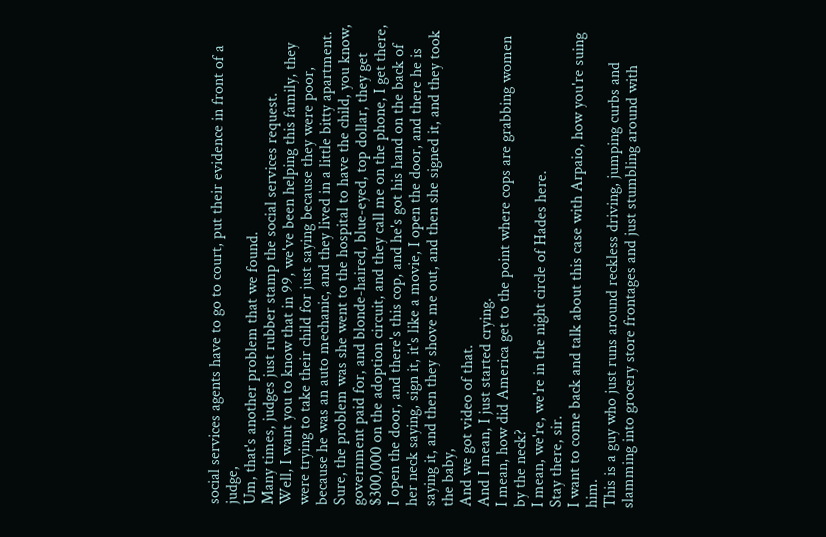social services agents have to go to court, put their evidence in front of a judge,
Um, that's another problem that we found.
Many times, judges just rubber stamp the social services request.
Well, I want you to know that in 99, we've been helping this family, they were trying to take their child for just saying because they were poor, because he was an auto mechanic, and they lived in a little bitty apartment.
Sure, the problem was she went to the hospital to have the child, you know, government paid for, and blonde-haired, blue-eyed, top dollar, they get $300,000 on the adoption circuit, and they call me on the phone, I get there, I open the door, and there's this cop, and he's got his hand on the back of her neck saying, sign it, it's like a movie, I open the door, and there he is saying it, and then they shove me out, and then she signed it, and they took the baby,
And we got video of that.
And I mean, I just started crying.
I mean, how did America get to the point where cops are grabbing women by the neck?
I mean, we're, we're in the night circle of Hades here.
Stay there, sir.
I want to come back and talk about this case with Arpaio, how you're suing him.
This is a guy who just runs around reckless driving, jumping curbs and slamming into grocery store frontages and just stumbling around with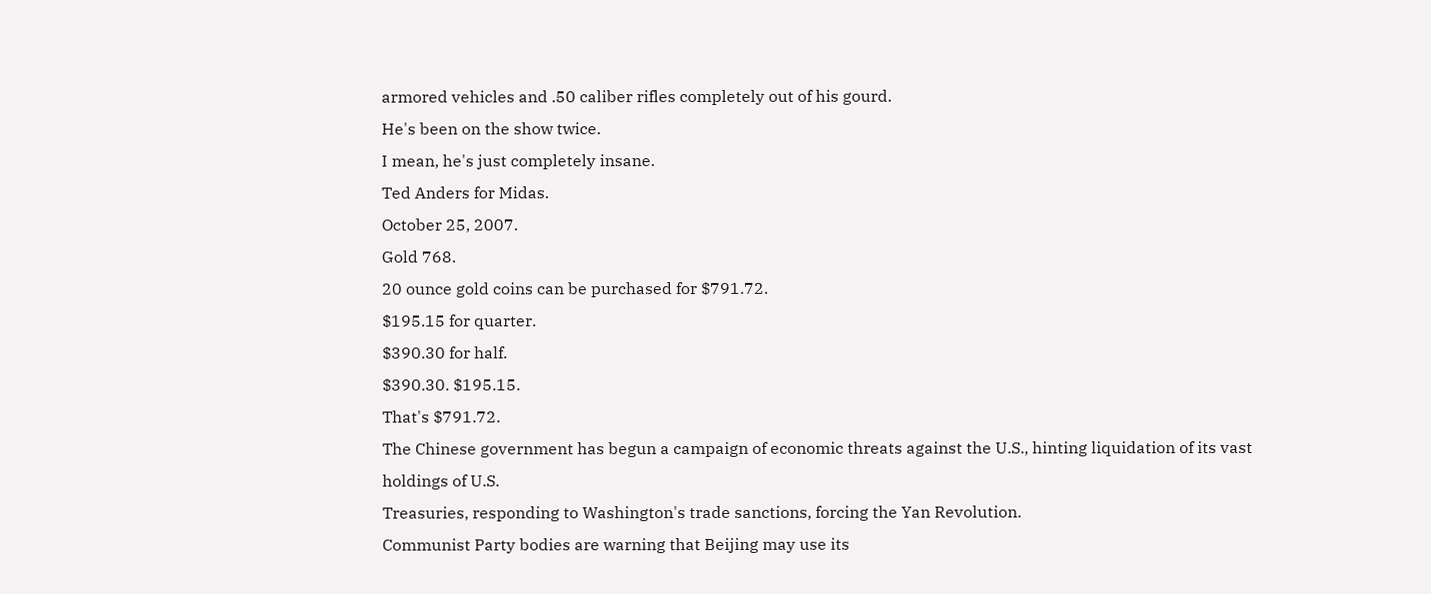armored vehicles and .50 caliber rifles completely out of his gourd.
He's been on the show twice.
I mean, he's just completely insane.
Ted Anders for Midas.
October 25, 2007.
Gold 768.
20 ounce gold coins can be purchased for $791.72.
$195.15 for quarter.
$390.30 for half.
$390.30. $195.15.
That's $791.72.
The Chinese government has begun a campaign of economic threats against the U.S., hinting liquidation of its vast holdings of U.S.
Treasuries, responding to Washington's trade sanctions, forcing the Yan Revolution.
Communist Party bodies are warning that Beijing may use its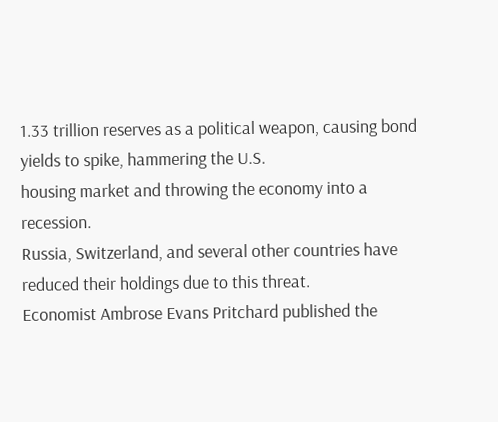1.33 trillion reserves as a political weapon, causing bond yields to spike, hammering the U.S.
housing market and throwing the economy into a recession.
Russia, Switzerland, and several other countries have reduced their holdings due to this threat.
Economist Ambrose Evans Pritchard published the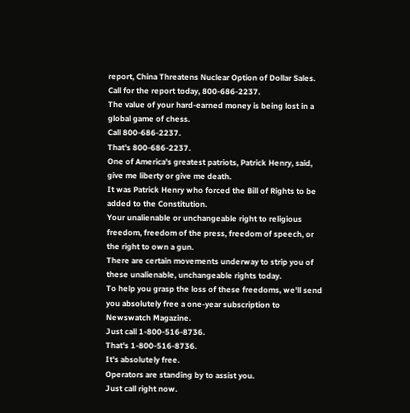report, China Threatens Nuclear Option of Dollar Sales.
Call for the report today, 800-686-2237.
The value of your hard-earned money is being lost in a global game of chess.
Call 800-686-2237.
That's 800-686-2237.
One of America's greatest patriots, Patrick Henry, said, give me liberty or give me death.
It was Patrick Henry who forced the Bill of Rights to be added to the Constitution.
Your unalienable or unchangeable right to religious freedom, freedom of the press, freedom of speech, or the right to own a gun.
There are certain movements underway to strip you of these unalienable, unchangeable rights today.
To help you grasp the loss of these freedoms, we'll send you absolutely free a one-year subscription to Newswatch Magazine.
Just call 1-800-516-8736.
That's 1-800-516-8736.
It's absolutely free.
Operators are standing by to assist you.
Just call right now.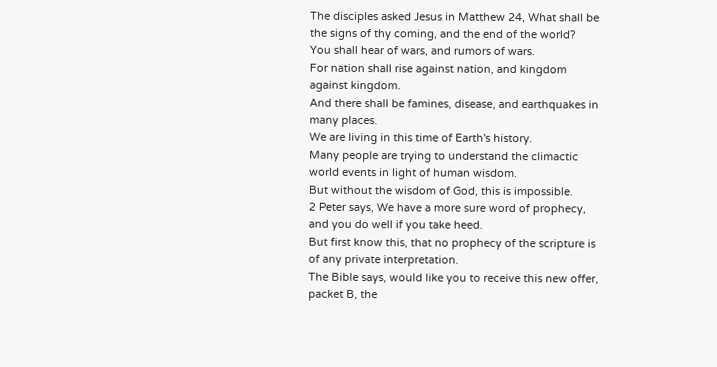The disciples asked Jesus in Matthew 24, What shall be the signs of thy coming, and the end of the world?
You shall hear of wars, and rumors of wars.
For nation shall rise against nation, and kingdom against kingdom.
And there shall be famines, disease, and earthquakes in many places.
We are living in this time of Earth's history.
Many people are trying to understand the climactic world events in light of human wisdom.
But without the wisdom of God, this is impossible.
2 Peter says, We have a more sure word of prophecy, and you do well if you take heed.
But first know this, that no prophecy of the scripture is of any private interpretation.
The Bible says, would like you to receive this new offer, packet B, the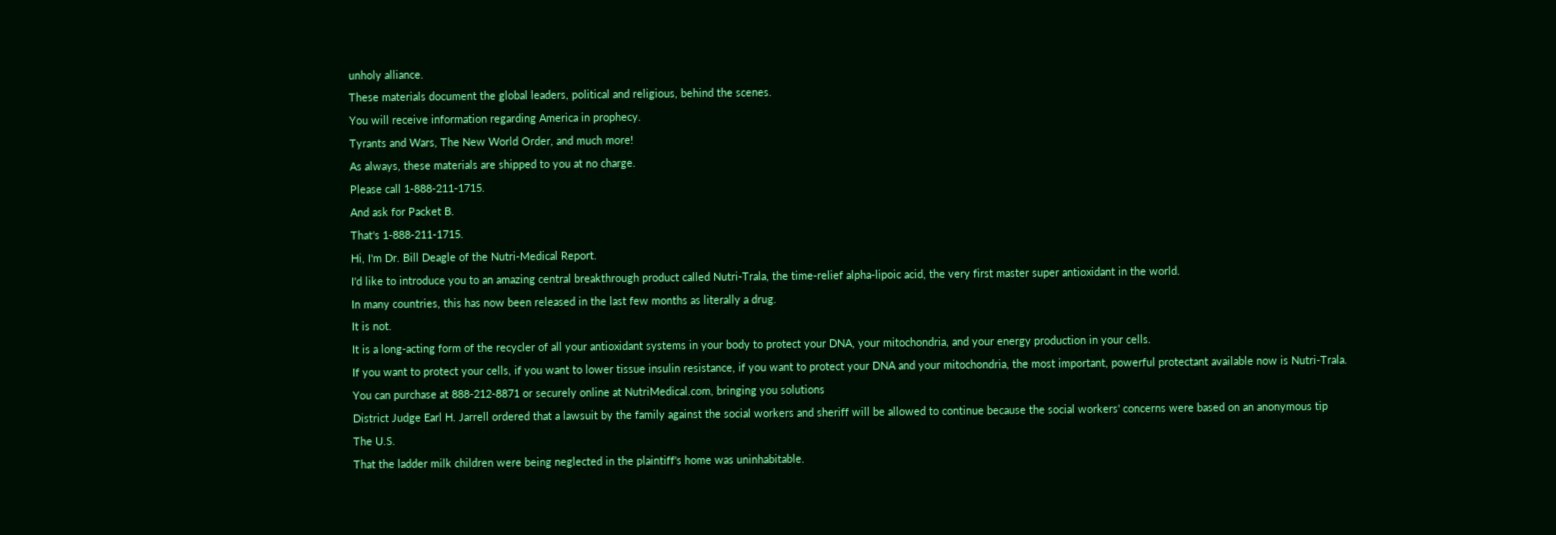unholy alliance.
These materials document the global leaders, political and religious, behind the scenes.
You will receive information regarding America in prophecy.
Tyrants and Wars, The New World Order, and much more!
As always, these materials are shipped to you at no charge.
Please call 1-888-211-1715.
And ask for Packet B.
That's 1-888-211-1715.
Hi, I'm Dr. Bill Deagle of the Nutri-Medical Report.
I'd like to introduce you to an amazing central breakthrough product called Nutri-Trala, the time-relief alpha-lipoic acid, the very first master super antioxidant in the world.
In many countries, this has now been released in the last few months as literally a drug.
It is not.
It is a long-acting form of the recycler of all your antioxidant systems in your body to protect your DNA, your mitochondria, and your energy production in your cells.
If you want to protect your cells, if you want to lower tissue insulin resistance, if you want to protect your DNA and your mitochondria, the most important, powerful protectant available now is Nutri-Trala.
You can purchase at 888-212-8871 or securely online at NutriMedical.com, bringing you solutions
District Judge Earl H. Jarrell ordered that a lawsuit by the family against the social workers and sheriff will be allowed to continue because the social workers' concerns were based on an anonymous tip
The U.S.
That the ladder milk children were being neglected in the plaintiff's home was uninhabitable.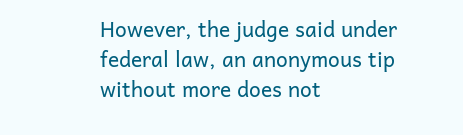However, the judge said under federal law, an anonymous tip without more does not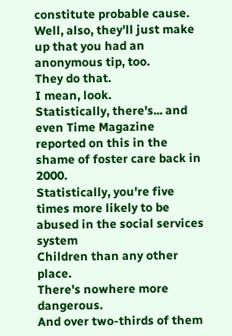constitute probable cause.
Well, also, they'll just make up that you had an anonymous tip, too.
They do that.
I mean, look.
Statistically, there's... and even Time Magazine reported on this in the shame of foster care back in 2000.
Statistically, you're five times more likely to be abused in the social services system
Children than any other place.
There's nowhere more dangerous.
And over two-thirds of them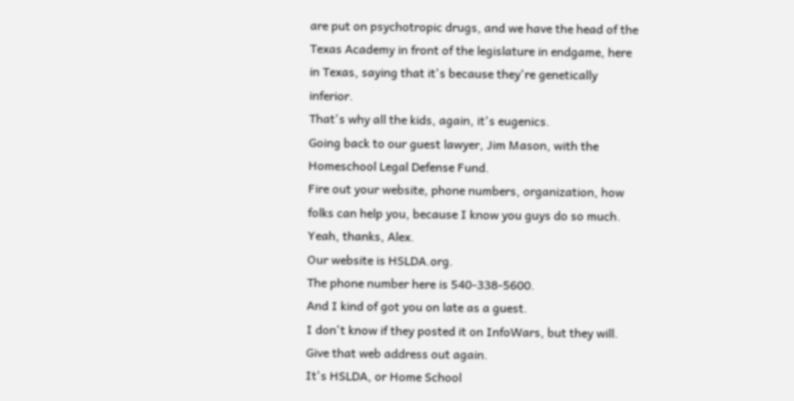are put on psychotropic drugs, and we have the head of the Texas Academy in front of the legislature in endgame, here in Texas, saying that it's because they're genetically inferior.
That's why all the kids, again, it's eugenics.
Going back to our guest lawyer, Jim Mason, with the Homeschool Legal Defense Fund.
Fire out your website, phone numbers, organization, how folks can help you, because I know you guys do so much.
Yeah, thanks, Alex.
Our website is HSLDA.org.
The phone number here is 540-338-5600.
And I kind of got you on late as a guest.
I don't know if they posted it on InfoWars, but they will.
Give that web address out again.
It's HSLDA, or Home School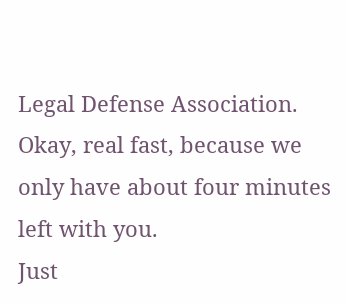Legal Defense Association.
Okay, real fast, because we only have about four minutes left with you.
Just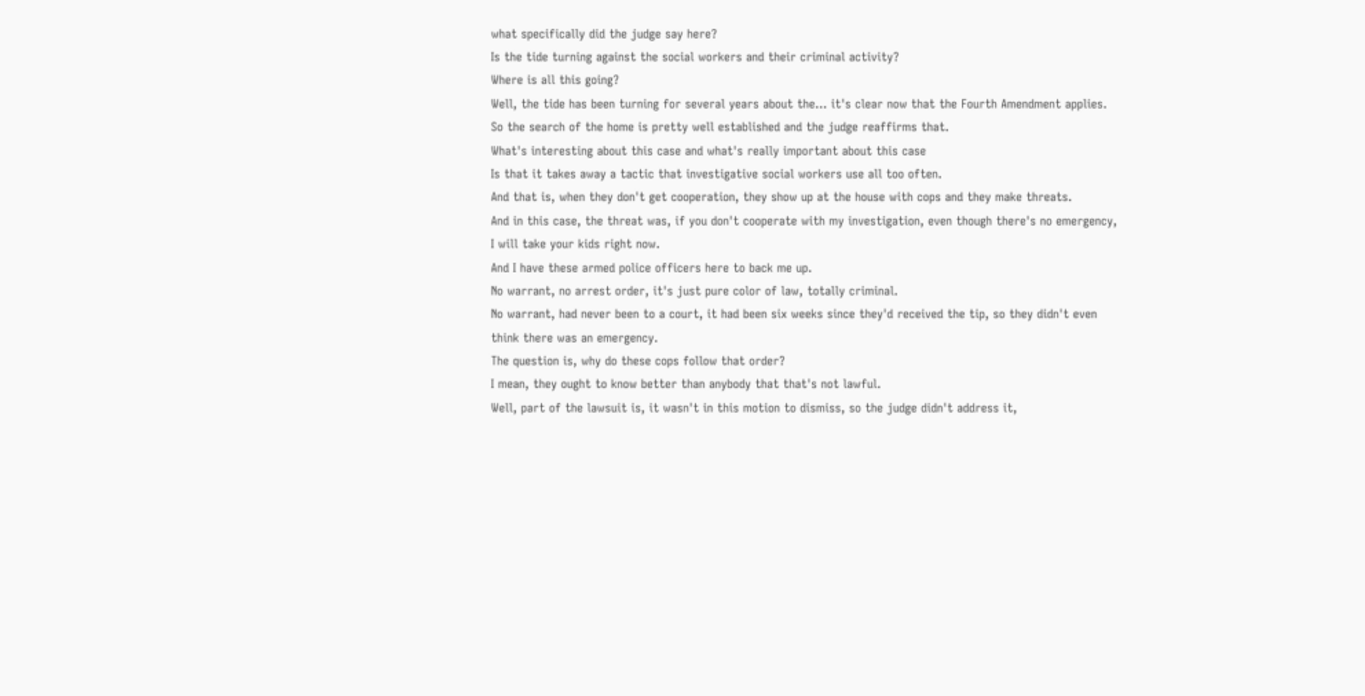what specifically did the judge say here?
Is the tide turning against the social workers and their criminal activity?
Where is all this going?
Well, the tide has been turning for several years about the... it's clear now that the Fourth Amendment applies.
So the search of the home is pretty well established and the judge reaffirms that.
What's interesting about this case and what's really important about this case
Is that it takes away a tactic that investigative social workers use all too often.
And that is, when they don't get cooperation, they show up at the house with cops and they make threats.
And in this case, the threat was, if you don't cooperate with my investigation, even though there's no emergency, I will take your kids right now.
And I have these armed police officers here to back me up.
No warrant, no arrest order, it's just pure color of law, totally criminal.
No warrant, had never been to a court, it had been six weeks since they'd received the tip, so they didn't even think there was an emergency.
The question is, why do these cops follow that order?
I mean, they ought to know better than anybody that that's not lawful.
Well, part of the lawsuit is, it wasn't in this motion to dismiss, so the judge didn't address it,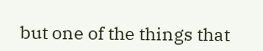but one of the things that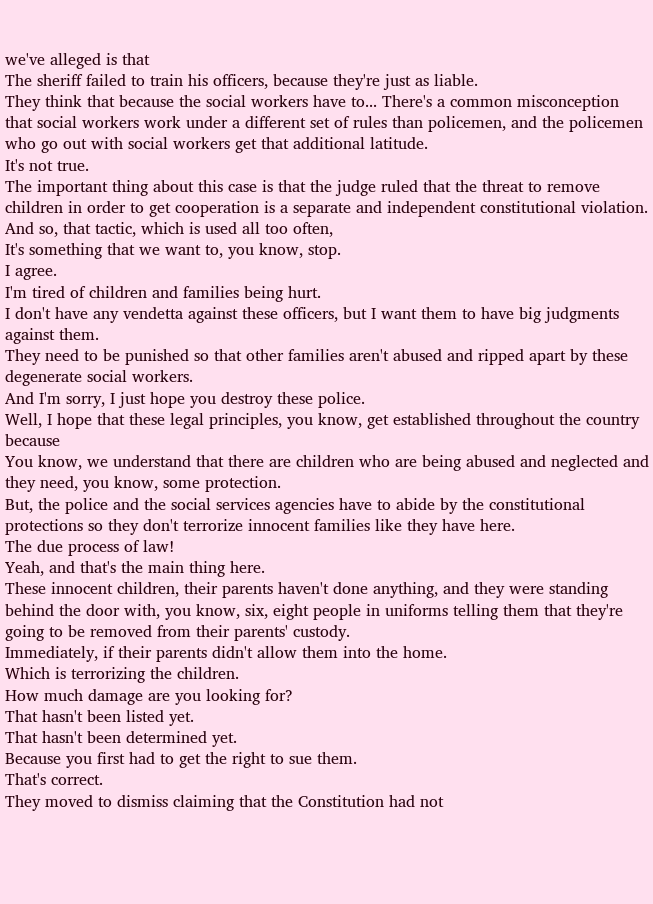we've alleged is that
The sheriff failed to train his officers, because they're just as liable.
They think that because the social workers have to... There's a common misconception that social workers work under a different set of rules than policemen, and the policemen who go out with social workers get that additional latitude.
It's not true.
The important thing about this case is that the judge ruled that the threat to remove children in order to get cooperation is a separate and independent constitutional violation.
And so, that tactic, which is used all too often,
It's something that we want to, you know, stop.
I agree.
I'm tired of children and families being hurt.
I don't have any vendetta against these officers, but I want them to have big judgments against them.
They need to be punished so that other families aren't abused and ripped apart by these degenerate social workers.
And I'm sorry, I just hope you destroy these police.
Well, I hope that these legal principles, you know, get established throughout the country because
You know, we understand that there are children who are being abused and neglected and they need, you know, some protection.
But, the police and the social services agencies have to abide by the constitutional protections so they don't terrorize innocent families like they have here.
The due process of law!
Yeah, and that's the main thing here.
These innocent children, their parents haven't done anything, and they were standing behind the door with, you know, six, eight people in uniforms telling them that they're going to be removed from their parents' custody.
Immediately, if their parents didn't allow them into the home.
Which is terrorizing the children.
How much damage are you looking for?
That hasn't been listed yet.
That hasn't been determined yet.
Because you first had to get the right to sue them.
That's correct.
They moved to dismiss claiming that the Constitution had not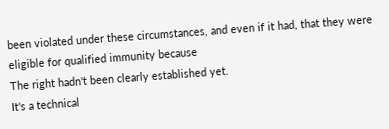been violated under these circumstances, and even if it had, that they were eligible for qualified immunity because
The right hadn't been clearly established yet.
It's a technical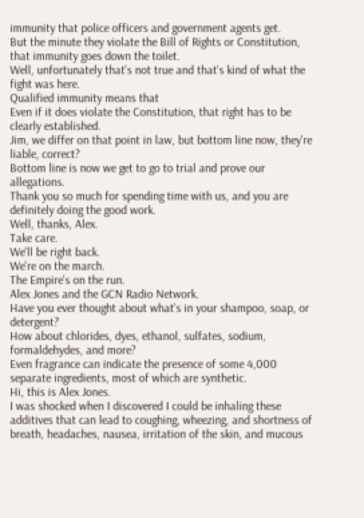immunity that police officers and government agents get.
But the minute they violate the Bill of Rights or Constitution, that immunity goes down the toilet.
Well, unfortunately that's not true and that's kind of what the fight was here.
Qualified immunity means that
Even if it does violate the Constitution, that right has to be clearly established.
Jim, we differ on that point in law, but bottom line now, they're liable, correct?
Bottom line is now we get to go to trial and prove our allegations.
Thank you so much for spending time with us, and you are definitely doing the good work.
Well, thanks, Alex.
Take care.
We'll be right back.
We're on the march.
The Empire's on the run.
Alex Jones and the GCN Radio Network.
Have you ever thought about what's in your shampoo, soap, or detergent?
How about chlorides, dyes, ethanol, sulfates, sodium, formaldehydes, and more?
Even fragrance can indicate the presence of some 4,000 separate ingredients, most of which are synthetic.
Hi, this is Alex Jones.
I was shocked when I discovered I could be inhaling these additives that can lead to coughing, wheezing, and shortness of breath, headaches, nausea, irritation of the skin, and mucous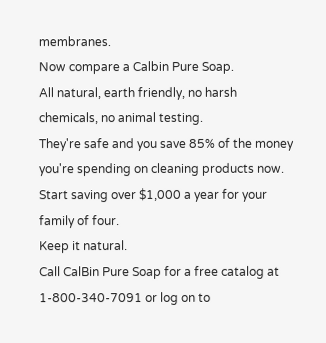membranes.
Now compare a Calbin Pure Soap.
All natural, earth friendly, no harsh chemicals, no animal testing.
They're safe and you save 85% of the money you're spending on cleaning products now.
Start saving over $1,000 a year for your family of four.
Keep it natural.
Call CalBin Pure Soap for a free catalog at 1-800-340-7091 or log on to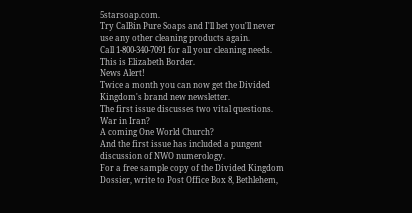5starsoap.com.
Try CalBin Pure Soaps and I'll bet you'll never use any other cleaning products again.
Call 1-800-340-7091 for all your cleaning needs.
This is Elizabeth Border.
News Alert!
Twice a month you can now get the Divided Kingdom's brand new newsletter.
The first issue discusses two vital questions.
War in Iran?
A coming One World Church?
And the first issue has included a pungent discussion of NWO numerology.
For a free sample copy of the Divided Kingdom Dossier, write to Post Office Box 8, Bethlehem,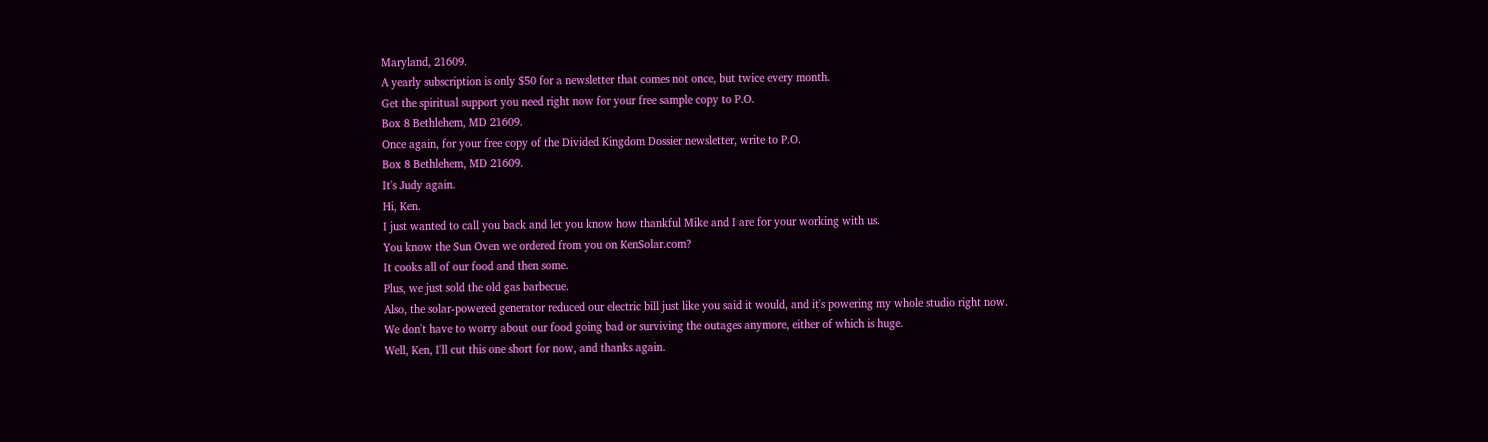Maryland, 21609.
A yearly subscription is only $50 for a newsletter that comes not once, but twice every month.
Get the spiritual support you need right now for your free sample copy to P.O.
Box 8 Bethlehem, MD 21609.
Once again, for your free copy of the Divided Kingdom Dossier newsletter, write to P.O.
Box 8 Bethlehem, MD 21609.
It's Judy again.
Hi, Ken.
I just wanted to call you back and let you know how thankful Mike and I are for your working with us.
You know the Sun Oven we ordered from you on KenSolar.com?
It cooks all of our food and then some.
Plus, we just sold the old gas barbecue.
Also, the solar-powered generator reduced our electric bill just like you said it would, and it's powering my whole studio right now.
We don't have to worry about our food going bad or surviving the outages anymore, either of which is huge.
Well, Ken, I'll cut this one short for now, and thanks again.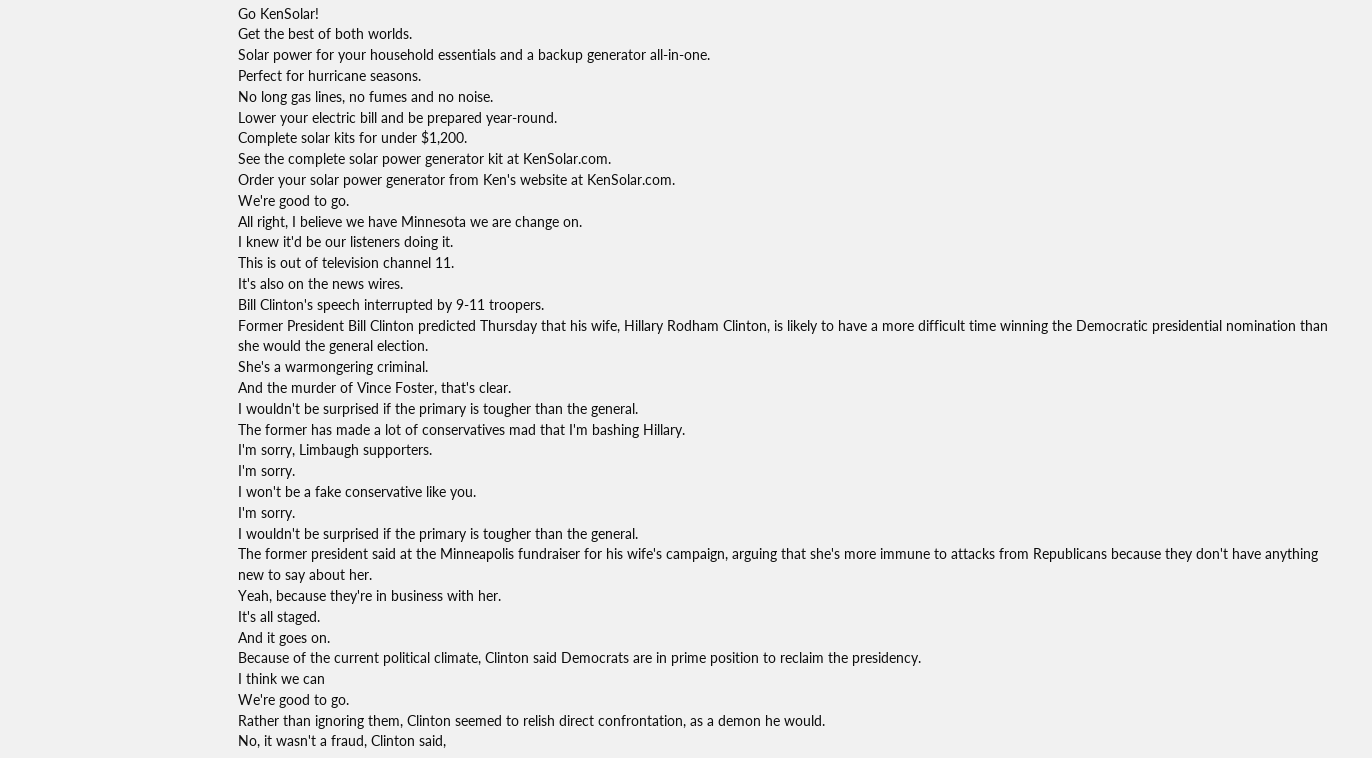Go KenSolar!
Get the best of both worlds.
Solar power for your household essentials and a backup generator all-in-one.
Perfect for hurricane seasons.
No long gas lines, no fumes and no noise.
Lower your electric bill and be prepared year-round.
Complete solar kits for under $1,200.
See the complete solar power generator kit at KenSolar.com.
Order your solar power generator from Ken's website at KenSolar.com.
We're good to go.
All right, I believe we have Minnesota we are change on.
I knew it'd be our listeners doing it.
This is out of television channel 11.
It's also on the news wires.
Bill Clinton's speech interrupted by 9-11 troopers.
Former President Bill Clinton predicted Thursday that his wife, Hillary Rodham Clinton, is likely to have a more difficult time winning the Democratic presidential nomination than she would the general election.
She's a warmongering criminal.
And the murder of Vince Foster, that's clear.
I wouldn't be surprised if the primary is tougher than the general.
The former has made a lot of conservatives mad that I'm bashing Hillary.
I'm sorry, Limbaugh supporters.
I'm sorry.
I won't be a fake conservative like you.
I'm sorry.
I wouldn't be surprised if the primary is tougher than the general.
The former president said at the Minneapolis fundraiser for his wife's campaign, arguing that she's more immune to attacks from Republicans because they don't have anything new to say about her.
Yeah, because they're in business with her.
It's all staged.
And it goes on.
Because of the current political climate, Clinton said Democrats are in prime position to reclaim the presidency.
I think we can
We're good to go.
Rather than ignoring them, Clinton seemed to relish direct confrontation, as a demon he would.
No, it wasn't a fraud, Clinton said,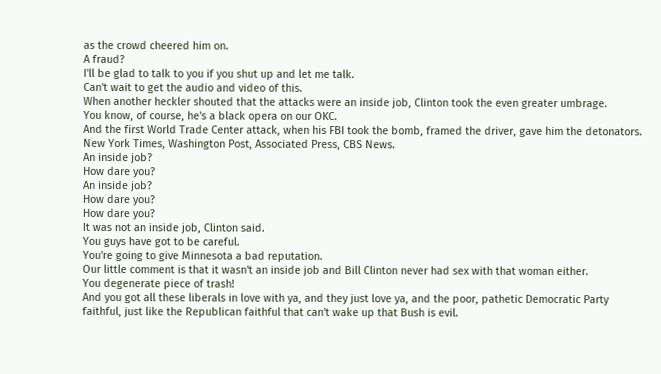as the crowd cheered him on.
A fraud?
I'll be glad to talk to you if you shut up and let me talk.
Can't wait to get the audio and video of this.
When another heckler shouted that the attacks were an inside job, Clinton took the even greater umbrage.
You know, of course, he's a black opera on our OKC.
And the first World Trade Center attack, when his FBI took the bomb, framed the driver, gave him the detonators.
New York Times, Washington Post, Associated Press, CBS News.
An inside job?
How dare you?
An inside job?
How dare you?
How dare you?
It was not an inside job, Clinton said.
You guys have got to be careful.
You're going to give Minnesota a bad reputation.
Our little comment is that it wasn't an inside job and Bill Clinton never had sex with that woman either.
You degenerate piece of trash!
And you got all these liberals in love with ya, and they just love ya, and the poor, pathetic Democratic Party faithful, just like the Republican faithful that can't wake up that Bush is evil.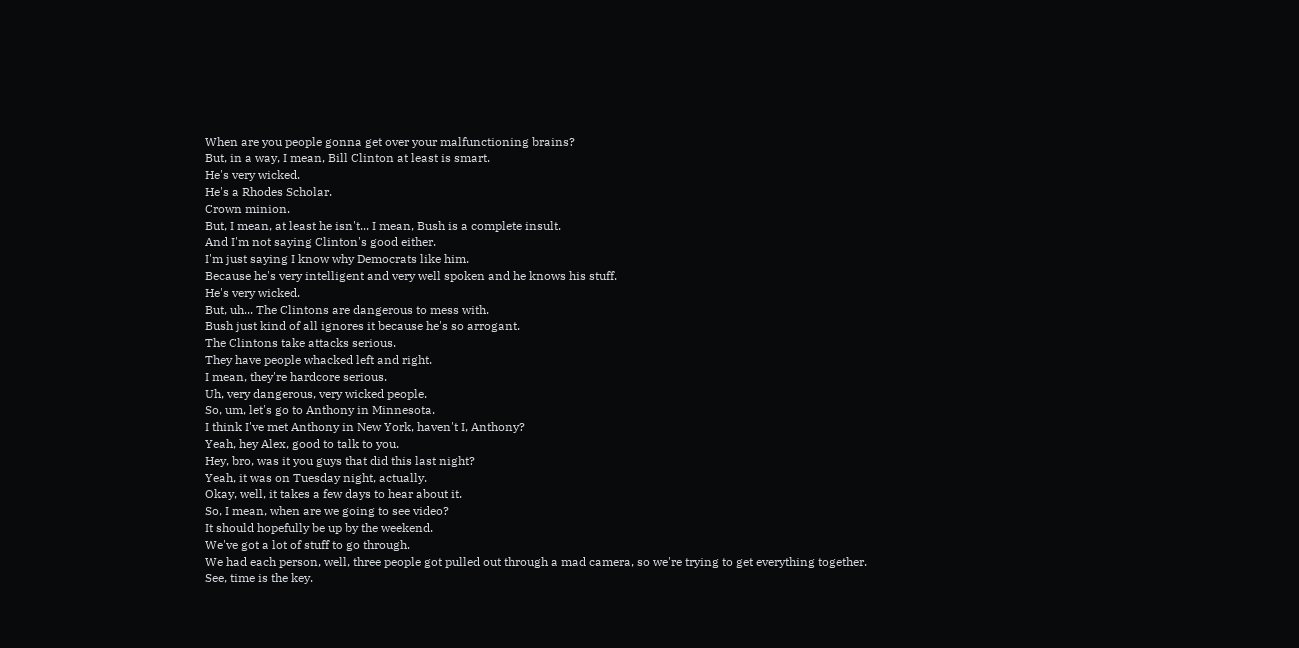When are you people gonna get over your malfunctioning brains?
But, in a way, I mean, Bill Clinton at least is smart.
He's very wicked.
He's a Rhodes Scholar.
Crown minion.
But, I mean, at least he isn't... I mean, Bush is a complete insult.
And I'm not saying Clinton's good either.
I'm just saying I know why Democrats like him.
Because he's very intelligent and very well spoken and he knows his stuff.
He's very wicked.
But, uh... The Clintons are dangerous to mess with.
Bush just kind of all ignores it because he's so arrogant.
The Clintons take attacks serious.
They have people whacked left and right.
I mean, they're hardcore serious.
Uh, very dangerous, very wicked people.
So, um, let's go to Anthony in Minnesota.
I think I've met Anthony in New York, haven't I, Anthony?
Yeah, hey Alex, good to talk to you.
Hey, bro, was it you guys that did this last night?
Yeah, it was on Tuesday night, actually.
Okay, well, it takes a few days to hear about it.
So, I mean, when are we going to see video?
It should hopefully be up by the weekend.
We've got a lot of stuff to go through.
We had each person, well, three people got pulled out through a mad camera, so we're trying to get everything together.
See, time is the key.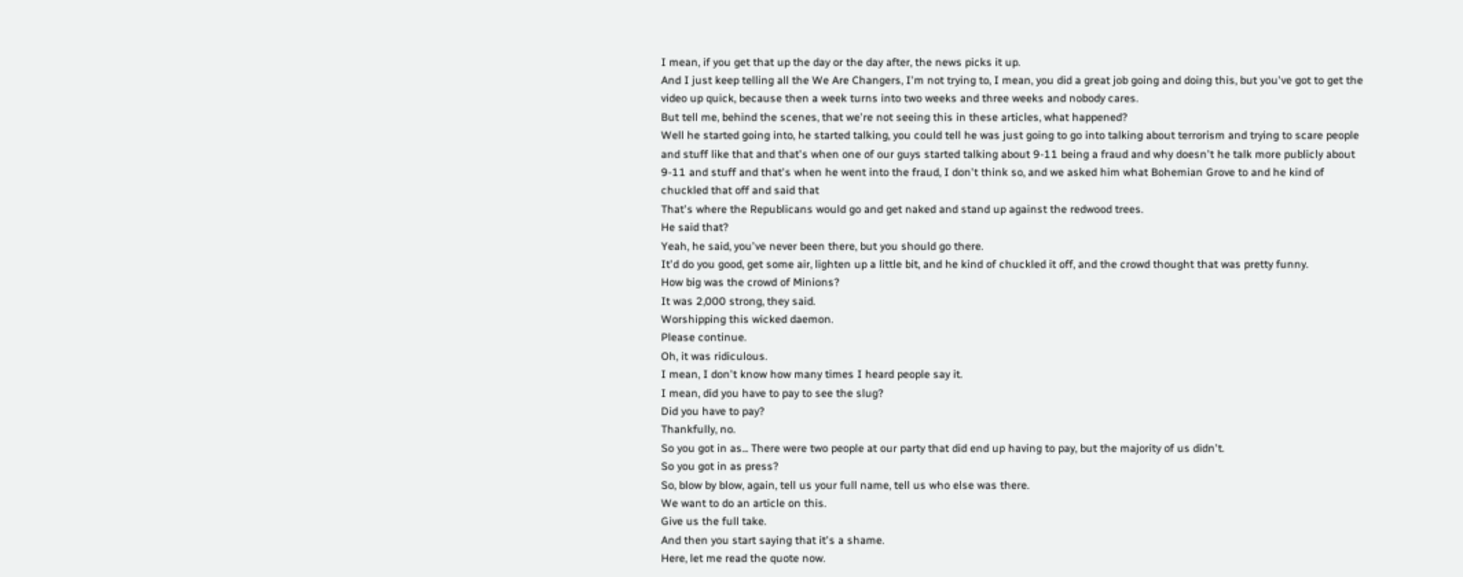I mean, if you get that up the day or the day after, the news picks it up.
And I just keep telling all the We Are Changers, I'm not trying to, I mean, you did a great job going and doing this, but you've got to get the video up quick, because then a week turns into two weeks and three weeks and nobody cares.
But tell me, behind the scenes, that we're not seeing this in these articles, what happened?
Well he started going into, he started talking, you could tell he was just going to go into talking about terrorism and trying to scare people and stuff like that and that's when one of our guys started talking about 9-11 being a fraud and why doesn't he talk more publicly about 9-11 and stuff and that's when he went into the fraud, I don't think so, and we asked him what Bohemian Grove to and he kind of chuckled that off and said that
That's where the Republicans would go and get naked and stand up against the redwood trees.
He said that?
Yeah, he said, you've never been there, but you should go there.
It'd do you good, get some air, lighten up a little bit, and he kind of chuckled it off, and the crowd thought that was pretty funny.
How big was the crowd of Minions?
It was 2,000 strong, they said.
Worshipping this wicked daemon.
Please continue.
Oh, it was ridiculous.
I mean, I don't know how many times I heard people say it.
I mean, did you have to pay to see the slug?
Did you have to pay?
Thankfully, no.
So you got in as... There were two people at our party that did end up having to pay, but the majority of us didn't.
So you got in as press?
So, blow by blow, again, tell us your full name, tell us who else was there.
We want to do an article on this.
Give us the full take.
And then you start saying that it's a shame.
Here, let me read the quote now.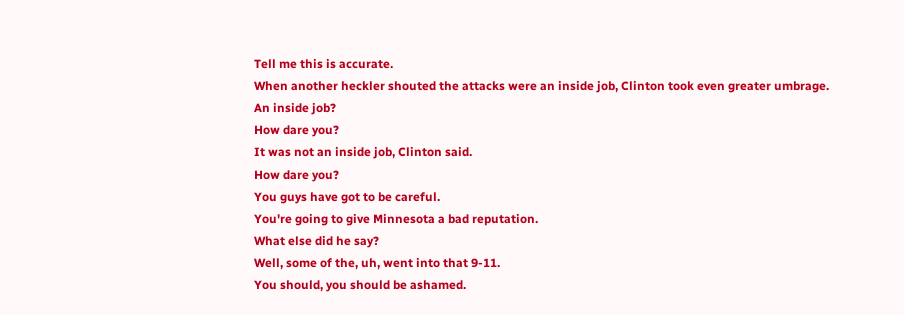Tell me this is accurate.
When another heckler shouted the attacks were an inside job, Clinton took even greater umbrage.
An inside job?
How dare you?
It was not an inside job, Clinton said.
How dare you?
You guys have got to be careful.
You're going to give Minnesota a bad reputation.
What else did he say?
Well, some of the, uh, went into that 9-11.
You should, you should be ashamed.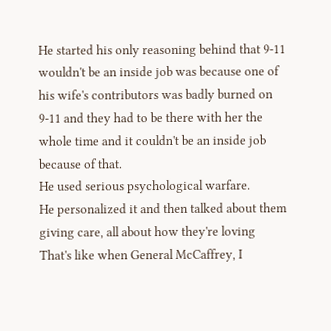He started his only reasoning behind that 9-11 wouldn't be an inside job was because one of his wife's contributors was badly burned on 9-11 and they had to be there with her the whole time and it couldn't be an inside job because of that.
He used serious psychological warfare.
He personalized it and then talked about them giving care, all about how they're loving
That's like when General McCaffrey, I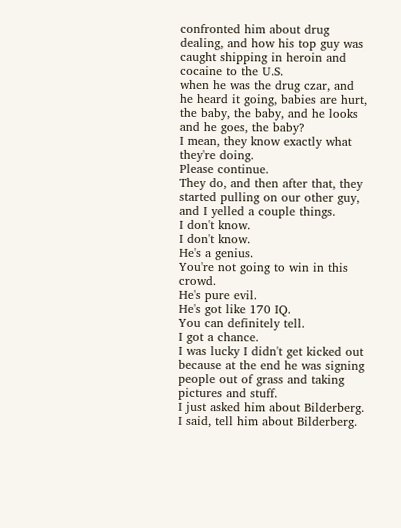confronted him about drug dealing, and how his top guy was caught shipping in heroin and cocaine to the U.S.
when he was the drug czar, and he heard it going, babies are hurt, the baby, the baby, and he looks and he goes, the baby?
I mean, they know exactly what they're doing.
Please continue.
They do, and then after that, they started pulling on our other guy, and I yelled a couple things.
I don't know.
I don't know.
He's a genius.
You're not going to win in this crowd.
He's pure evil.
He's got like 170 IQ.
You can definitely tell.
I got a chance.
I was lucky I didn't get kicked out because at the end he was signing people out of grass and taking pictures and stuff.
I just asked him about Bilderberg.
I said, tell him about Bilderberg.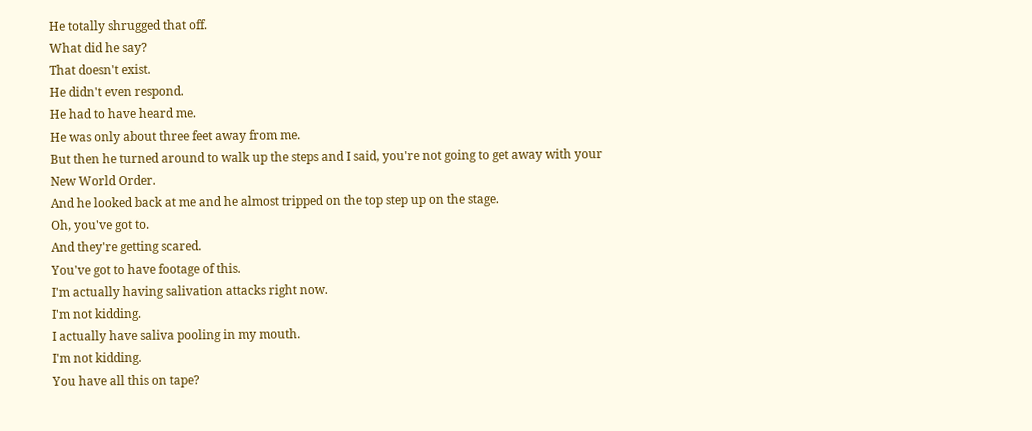He totally shrugged that off.
What did he say?
That doesn't exist.
He didn't even respond.
He had to have heard me.
He was only about three feet away from me.
But then he turned around to walk up the steps and I said, you're not going to get away with your New World Order.
And he looked back at me and he almost tripped on the top step up on the stage.
Oh, you've got to.
And they're getting scared.
You've got to have footage of this.
I'm actually having salivation attacks right now.
I'm not kidding.
I actually have saliva pooling in my mouth.
I'm not kidding.
You have all this on tape?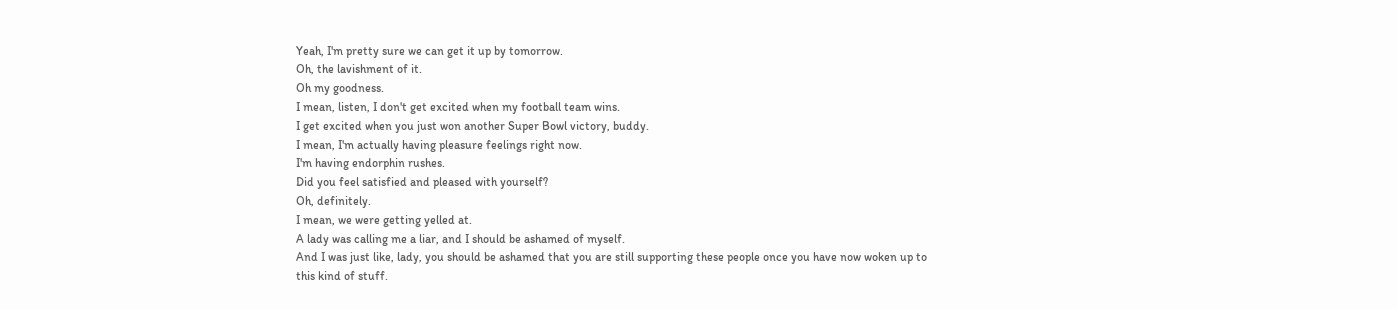Yeah, I'm pretty sure we can get it up by tomorrow.
Oh, the lavishment of it.
Oh my goodness.
I mean, listen, I don't get excited when my football team wins.
I get excited when you just won another Super Bowl victory, buddy.
I mean, I'm actually having pleasure feelings right now.
I'm having endorphin rushes.
Did you feel satisfied and pleased with yourself?
Oh, definitely.
I mean, we were getting yelled at.
A lady was calling me a liar, and I should be ashamed of myself.
And I was just like, lady, you should be ashamed that you are still supporting these people once you have now woken up to this kind of stuff.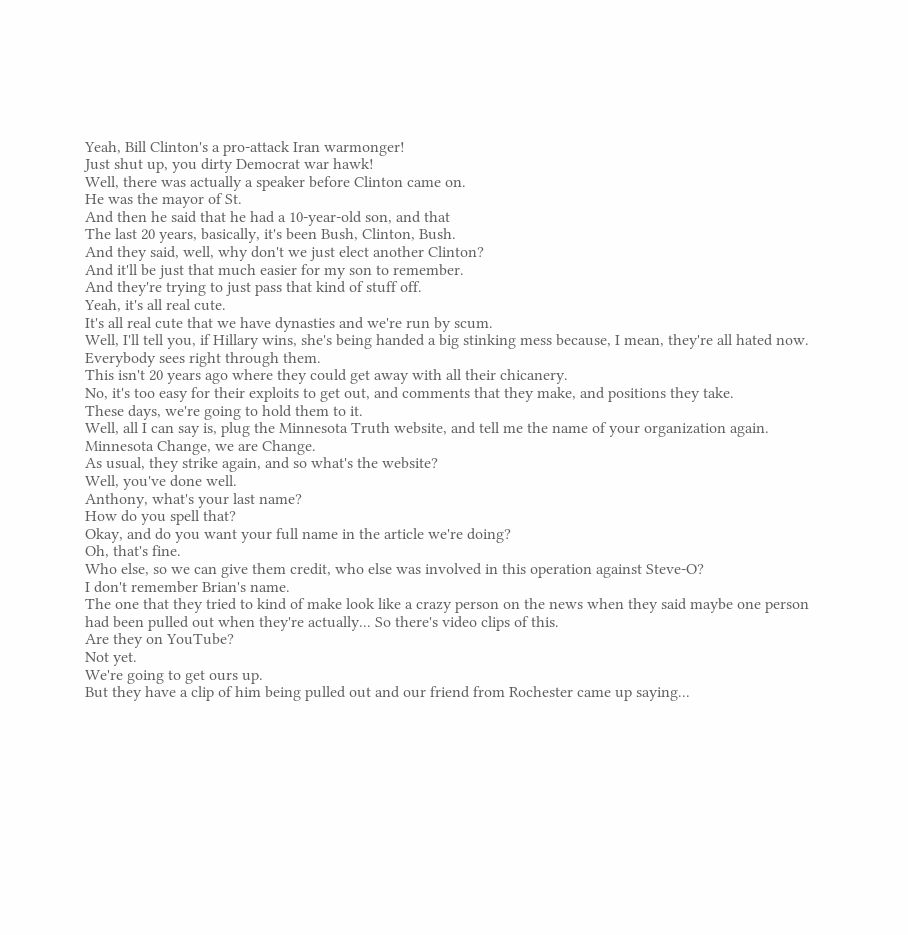Yeah, Bill Clinton's a pro-attack Iran warmonger!
Just shut up, you dirty Democrat war hawk!
Well, there was actually a speaker before Clinton came on.
He was the mayor of St.
And then he said that he had a 10-year-old son, and that
The last 20 years, basically, it's been Bush, Clinton, Bush.
And they said, well, why don't we just elect another Clinton?
And it'll be just that much easier for my son to remember.
And they're trying to just pass that kind of stuff off.
Yeah, it's all real cute.
It's all real cute that we have dynasties and we're run by scum.
Well, I'll tell you, if Hillary wins, she's being handed a big stinking mess because, I mean, they're all hated now.
Everybody sees right through them.
This isn't 20 years ago where they could get away with all their chicanery.
No, it's too easy for their exploits to get out, and comments that they make, and positions they take.
These days, we're going to hold them to it.
Well, all I can say is, plug the Minnesota Truth website, and tell me the name of your organization again.
Minnesota Change, we are Change.
As usual, they strike again, and so what's the website?
Well, you've done well.
Anthony, what's your last name?
How do you spell that?
Okay, and do you want your full name in the article we're doing?
Oh, that's fine.
Who else, so we can give them credit, who else was involved in this operation against Steve-O?
I don't remember Brian's name.
The one that they tried to kind of make look like a crazy person on the news when they said maybe one person had been pulled out when they're actually... So there's video clips of this.
Are they on YouTube?
Not yet.
We're going to get ours up.
But they have a clip of him being pulled out and our friend from Rochester came up saying...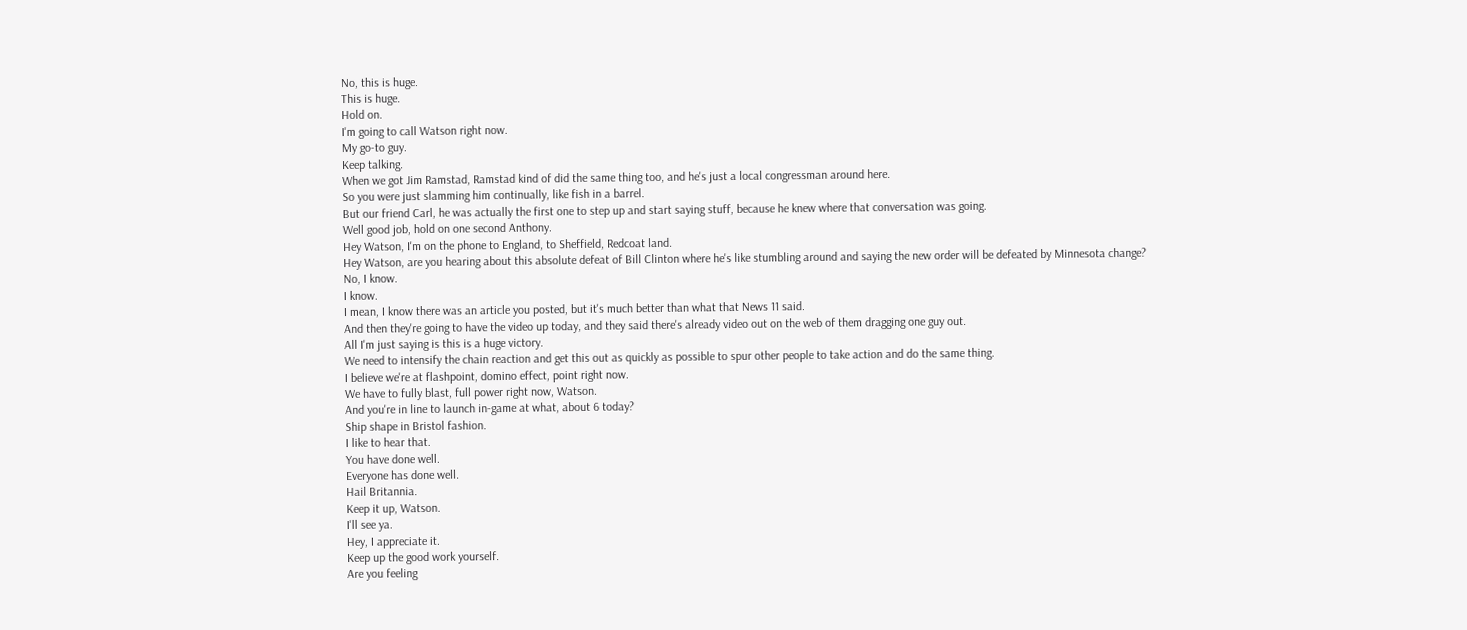No, this is huge.
This is huge.
Hold on.
I'm going to call Watson right now.
My go-to guy.
Keep talking.
When we got Jim Ramstad, Ramstad kind of did the same thing too, and he's just a local congressman around here.
So you were just slamming him continually, like fish in a barrel.
But our friend Carl, he was actually the first one to step up and start saying stuff, because he knew where that conversation was going.
Well good job, hold on one second Anthony.
Hey Watson, I'm on the phone to England, to Sheffield, Redcoat land.
Hey Watson, are you hearing about this absolute defeat of Bill Clinton where he's like stumbling around and saying the new order will be defeated by Minnesota change?
No, I know.
I know.
I mean, I know there was an article you posted, but it's much better than what that News 11 said.
And then they're going to have the video up today, and they said there's already video out on the web of them dragging one guy out.
All I'm just saying is this is a huge victory.
We need to intensify the chain reaction and get this out as quickly as possible to spur other people to take action and do the same thing.
I believe we're at flashpoint, domino effect, point right now.
We have to fully blast, full power right now, Watson.
And you're in line to launch in-game at what, about 6 today?
Ship shape in Bristol fashion.
I like to hear that.
You have done well.
Everyone has done well.
Hail Britannia.
Keep it up, Watson.
I'll see ya.
Hey, I appreciate it.
Keep up the good work yourself.
Are you feeling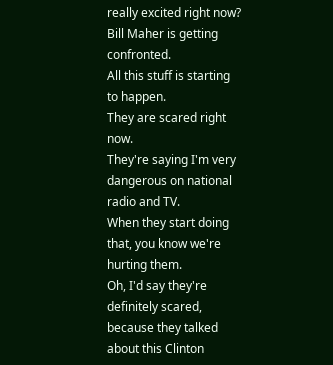really excited right now?
Bill Maher is getting confronted.
All this stuff is starting to happen.
They are scared right now.
They're saying I'm very dangerous on national radio and TV.
When they start doing that, you know we're hurting them.
Oh, I'd say they're definitely scared, because they talked about this Clinton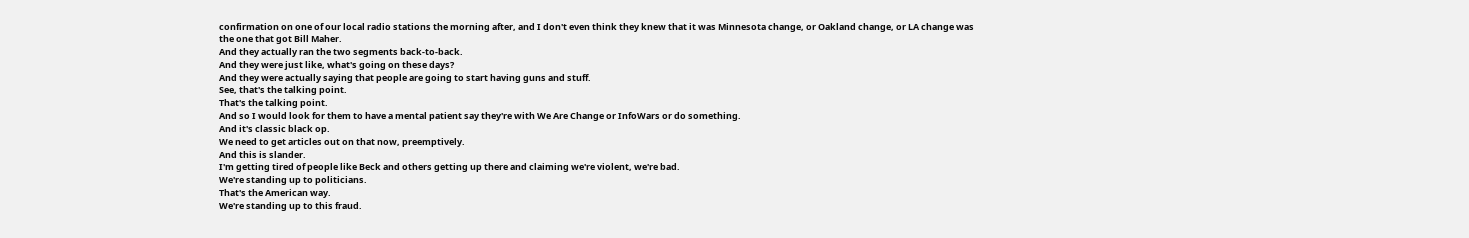confirmation on one of our local radio stations the morning after, and I don't even think they knew that it was Minnesota change, or Oakland change, or LA change was the one that got Bill Maher.
And they actually ran the two segments back-to-back.
And they were just like, what's going on these days?
And they were actually saying that people are going to start having guns and stuff.
See, that's the talking point.
That's the talking point.
And so I would look for them to have a mental patient say they're with We Are Change or InfoWars or do something.
And it's classic black op.
We need to get articles out on that now, preemptively.
And this is slander.
I'm getting tired of people like Beck and others getting up there and claiming we're violent, we're bad.
We're standing up to politicians.
That's the American way.
We're standing up to this fraud.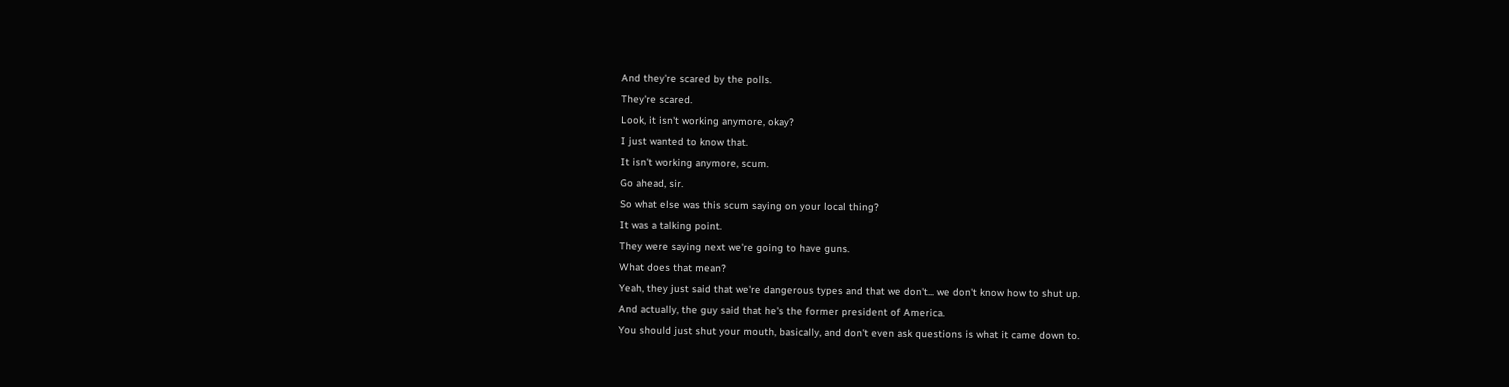And they're scared by the polls.
They're scared.
Look, it isn't working anymore, okay?
I just wanted to know that.
It isn't working anymore, scum.
Go ahead, sir.
So what else was this scum saying on your local thing?
It was a talking point.
They were saying next we're going to have guns.
What does that mean?
Yeah, they just said that we're dangerous types and that we don't... we don't know how to shut up.
And actually, the guy said that he's the former president of America.
You should just shut your mouth, basically, and don't even ask questions is what it came down to.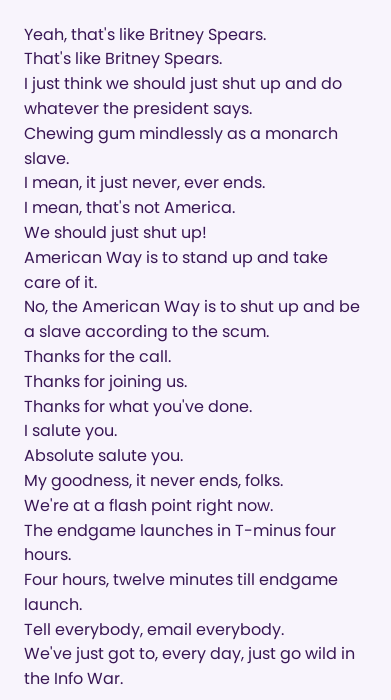Yeah, that's like Britney Spears.
That's like Britney Spears.
I just think we should just shut up and do whatever the president says.
Chewing gum mindlessly as a monarch slave.
I mean, it just never, ever ends.
I mean, that's not America.
We should just shut up!
American Way is to stand up and take care of it.
No, the American Way is to shut up and be a slave according to the scum.
Thanks for the call.
Thanks for joining us.
Thanks for what you've done.
I salute you.
Absolute salute you.
My goodness, it never ends, folks.
We're at a flash point right now.
The endgame launches in T-minus four hours.
Four hours, twelve minutes till endgame launch.
Tell everybody, email everybody.
We've just got to, every day, just go wild in the Info War.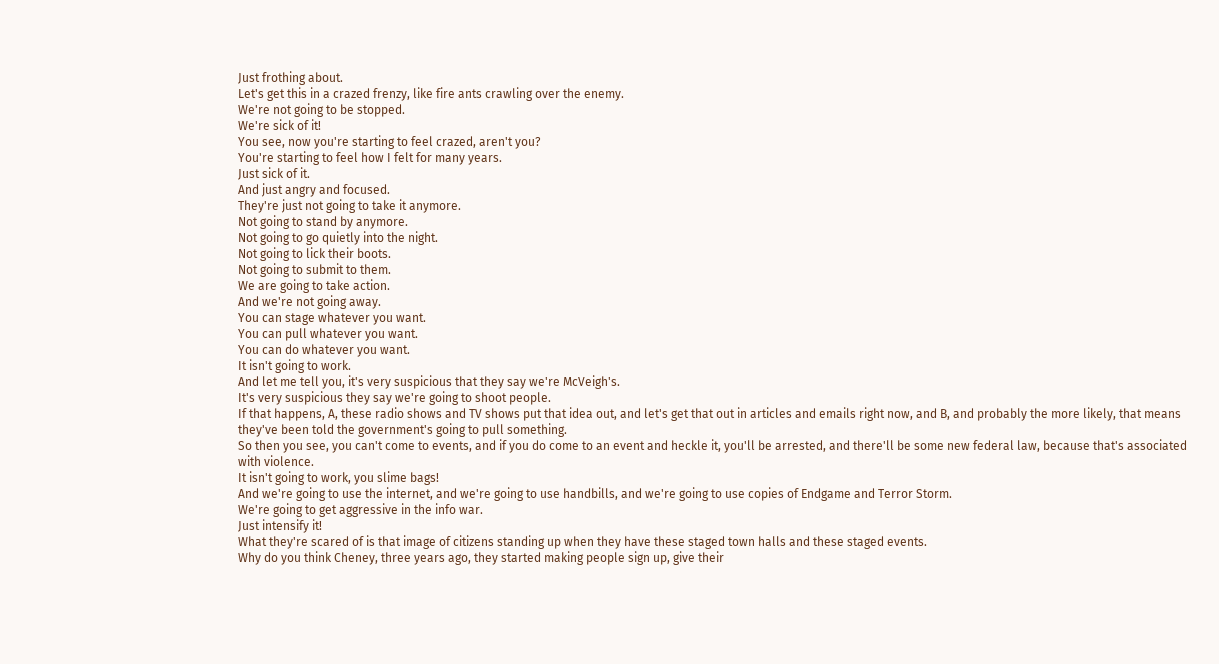Just frothing about.
Let's get this in a crazed frenzy, like fire ants crawling over the enemy.
We're not going to be stopped.
We're sick of it!
You see, now you're starting to feel crazed, aren't you?
You're starting to feel how I felt for many years.
Just sick of it.
And just angry and focused.
They're just not going to take it anymore.
Not going to stand by anymore.
Not going to go quietly into the night.
Not going to lick their boots.
Not going to submit to them.
We are going to take action.
And we're not going away.
You can stage whatever you want.
You can pull whatever you want.
You can do whatever you want.
It isn't going to work.
And let me tell you, it's very suspicious that they say we're McVeigh's.
It's very suspicious they say we're going to shoot people.
If that happens, A, these radio shows and TV shows put that idea out, and let's get that out in articles and emails right now, and B, and probably the more likely, that means they've been told the government's going to pull something.
So then you see, you can't come to events, and if you do come to an event and heckle it, you'll be arrested, and there'll be some new federal law, because that's associated with violence.
It isn't going to work, you slime bags!
And we're going to use the internet, and we're going to use handbills, and we're going to use copies of Endgame and Terror Storm.
We're going to get aggressive in the info war.
Just intensify it!
What they're scared of is that image of citizens standing up when they have these staged town halls and these staged events.
Why do you think Cheney, three years ago, they started making people sign up, give their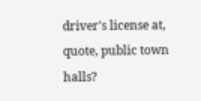driver's license at, quote, public town halls?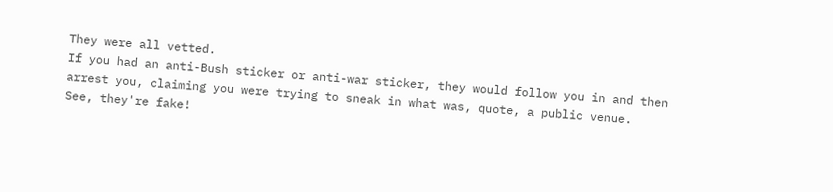They were all vetted.
If you had an anti-Bush sticker or anti-war sticker, they would follow you in and then arrest you, claiming you were trying to sneak in what was, quote, a public venue.
See, they're fake!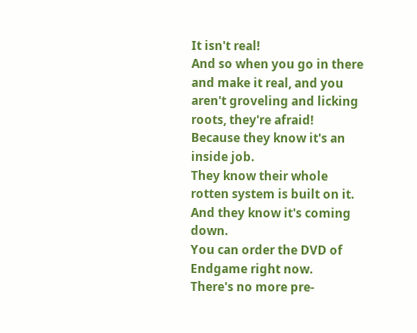It isn't real!
And so when you go in there and make it real, and you aren't groveling and licking roots, they're afraid!
Because they know it's an inside job.
They know their whole rotten system is built on it.
And they know it's coming down.
You can order the DVD of Endgame right now.
There's no more pre-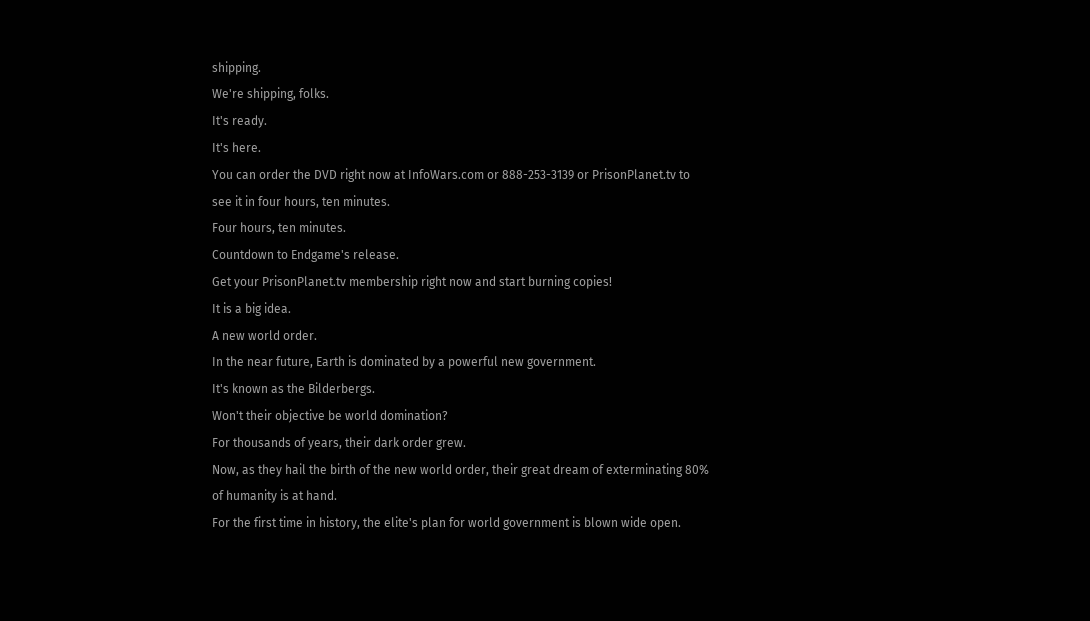shipping.
We're shipping, folks.
It's ready.
It's here.
You can order the DVD right now at InfoWars.com or 888-253-3139 or PrisonPlanet.tv to see it in four hours, ten minutes.
Four hours, ten minutes.
Countdown to Endgame's release.
Get your PrisonPlanet.tv membership right now and start burning copies!
It is a big idea.
A new world order.
In the near future, Earth is dominated by a powerful new government.
It's known as the Bilderbergs.
Won't their objective be world domination?
For thousands of years, their dark order grew.
Now, as they hail the birth of the new world order, their great dream of exterminating 80% of humanity is at hand.
For the first time in history, the elite's plan for world government is blown wide open.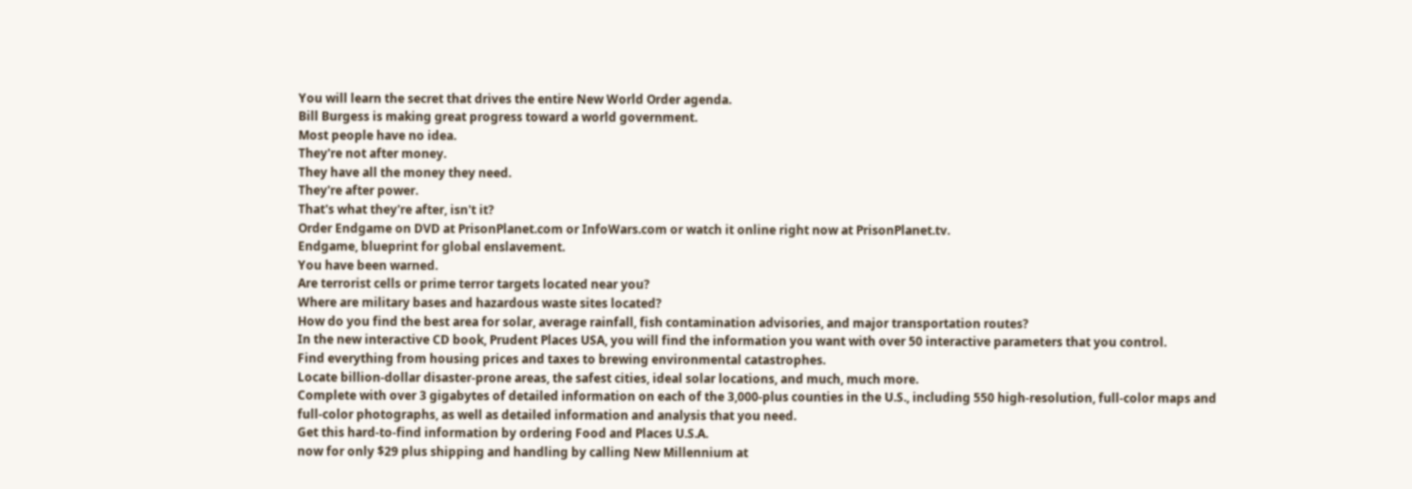You will learn the secret that drives the entire New World Order agenda.
Bill Burgess is making great progress toward a world government.
Most people have no idea.
They're not after money.
They have all the money they need.
They're after power.
That's what they're after, isn't it?
Order Endgame on DVD at PrisonPlanet.com or InfoWars.com or watch it online right now at PrisonPlanet.tv.
Endgame, blueprint for global enslavement.
You have been warned.
Are terrorist cells or prime terror targets located near you?
Where are military bases and hazardous waste sites located?
How do you find the best area for solar, average rainfall, fish contamination advisories, and major transportation routes?
In the new interactive CD book, Prudent Places USA, you will find the information you want with over 50 interactive parameters that you control.
Find everything from housing prices and taxes to brewing environmental catastrophes.
Locate billion-dollar disaster-prone areas, the safest cities, ideal solar locations, and much, much more.
Complete with over 3 gigabytes of detailed information on each of the 3,000-plus counties in the U.S., including 550 high-resolution, full-color maps and full-color photographs, as well as detailed information and analysis that you need.
Get this hard-to-find information by ordering Food and Places U.S.A.
now for only $29 plus shipping and handling by calling New Millennium at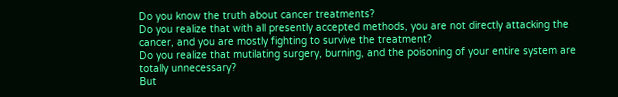Do you know the truth about cancer treatments?
Do you realize that with all presently accepted methods, you are not directly attacking the cancer, and you are mostly fighting to survive the treatment?
Do you realize that mutilating surgery, burning, and the poisoning of your entire system are totally unnecessary?
But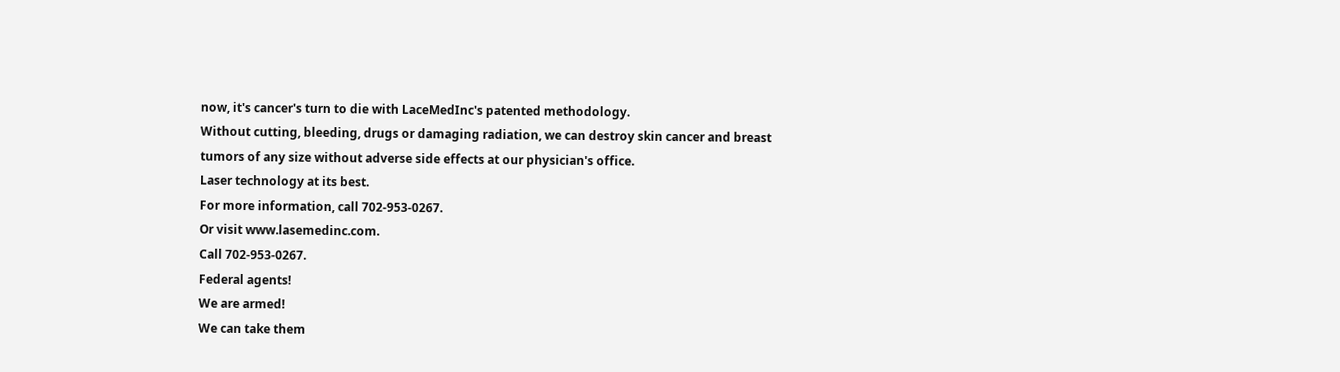now, it's cancer's turn to die with LaceMedInc's patented methodology.
Without cutting, bleeding, drugs or damaging radiation, we can destroy skin cancer and breast tumors of any size without adverse side effects at our physician's office.
Laser technology at its best.
For more information, call 702-953-0267.
Or visit www.lasemedinc.com.
Call 702-953-0267.
Federal agents!
We are armed!
We can take them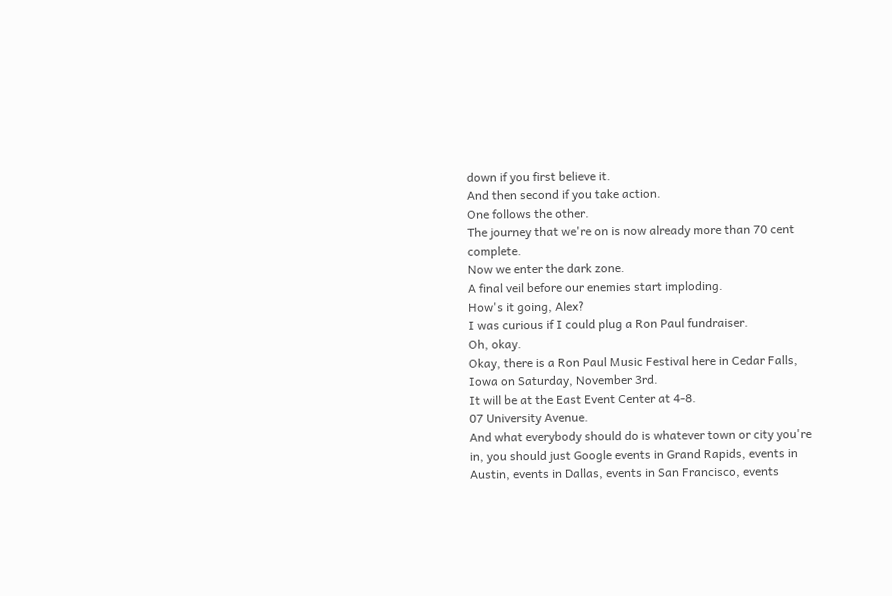down if you first believe it.
And then second if you take action.
One follows the other.
The journey that we're on is now already more than 70 cent complete.
Now we enter the dark zone.
A final veil before our enemies start imploding.
How's it going, Alex?
I was curious if I could plug a Ron Paul fundraiser.
Oh, okay.
Okay, there is a Ron Paul Music Festival here in Cedar Falls, Iowa on Saturday, November 3rd.
It will be at the East Event Center at 4-8.
07 University Avenue.
And what everybody should do is whatever town or city you're in, you should just Google events in Grand Rapids, events in Austin, events in Dallas, events in San Francisco, events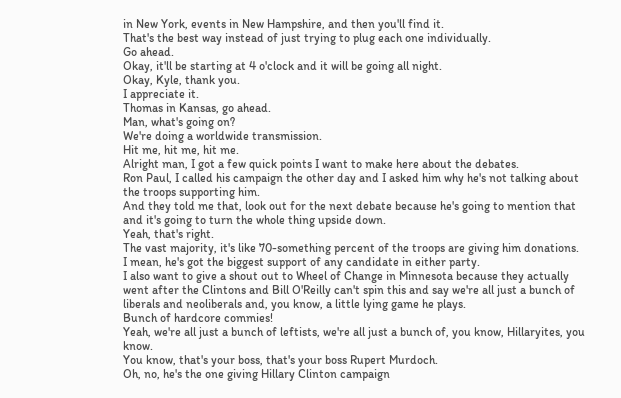in New York, events in New Hampshire, and then you'll find it.
That's the best way instead of just trying to plug each one individually.
Go ahead.
Okay, it'll be starting at 4 o'clock and it will be going all night.
Okay, Kyle, thank you.
I appreciate it.
Thomas in Kansas, go ahead.
Man, what's going on?
We're doing a worldwide transmission.
Hit me, hit me, hit me.
Alright man, I got a few quick points I want to make here about the debates.
Ron Paul, I called his campaign the other day and I asked him why he's not talking about the troops supporting him.
And they told me that, look out for the next debate because he's going to mention that and it's going to turn the whole thing upside down.
Yeah, that's right.
The vast majority, it's like 70-something percent of the troops are giving him donations.
I mean, he's got the biggest support of any candidate in either party.
I also want to give a shout out to Wheel of Change in Minnesota because they actually went after the Clintons and Bill O'Reilly can't spin this and say we're all just a bunch of liberals and neoliberals and, you know, a little lying game he plays.
Bunch of hardcore commies!
Yeah, we're all just a bunch of leftists, we're all just a bunch of, you know, Hillaryites, you know.
You know, that's your boss, that's your boss Rupert Murdoch.
Oh, no, he's the one giving Hillary Clinton campaign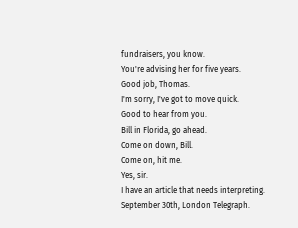fundraisers, you know.
You're advising her for five years.
Good job, Thomas.
I'm sorry, I've got to move quick.
Good to hear from you.
Bill in Florida, go ahead.
Come on down, Bill.
Come on, hit me.
Yes, sir.
I have an article that needs interpreting.
September 30th, London Telegraph.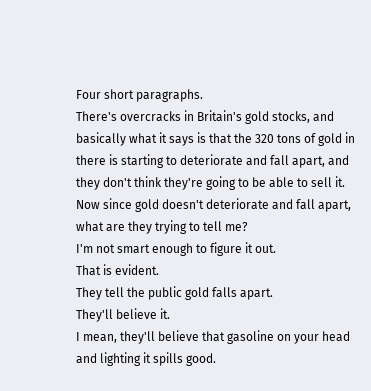Four short paragraphs.
There's overcracks in Britain's gold stocks, and basically what it says is that the 320 tons of gold in there is starting to deteriorate and fall apart, and they don't think they're going to be able to sell it.
Now since gold doesn't deteriorate and fall apart, what are they trying to tell me?
I'm not smart enough to figure it out.
That is evident.
They tell the public gold falls apart.
They'll believe it.
I mean, they'll believe that gasoline on your head and lighting it spills good.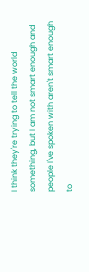I think they're trying to tell the world something, but I am not smart enough and people I've spoken with aren't smart enough to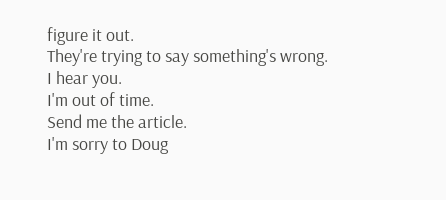figure it out.
They're trying to say something's wrong.
I hear you.
I'm out of time.
Send me the article.
I'm sorry to Doug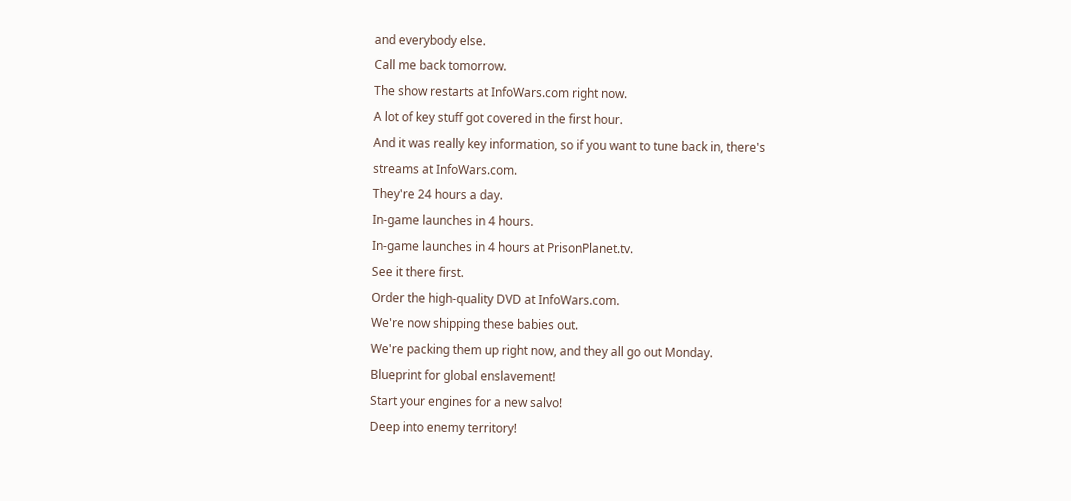and everybody else.
Call me back tomorrow.
The show restarts at InfoWars.com right now.
A lot of key stuff got covered in the first hour.
And it was really key information, so if you want to tune back in, there's streams at InfoWars.com.
They're 24 hours a day.
In-game launches in 4 hours.
In-game launches in 4 hours at PrisonPlanet.tv.
See it there first.
Order the high-quality DVD at InfoWars.com.
We're now shipping these babies out.
We're packing them up right now, and they all go out Monday.
Blueprint for global enslavement!
Start your engines for a new salvo!
Deep into enemy territory!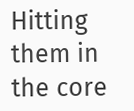Hitting them in the core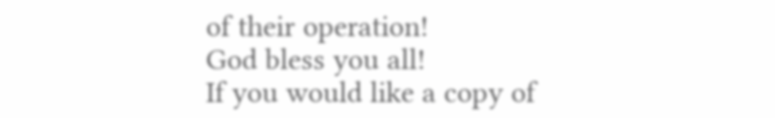of their operation!
God bless you all!
If you would like a copy of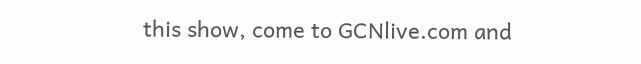this show, come to GCNlive.com and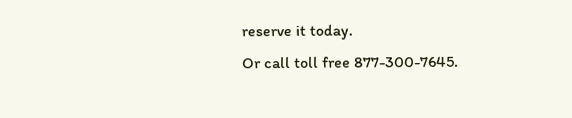reserve it today.
Or call toll free 877-300-7645.